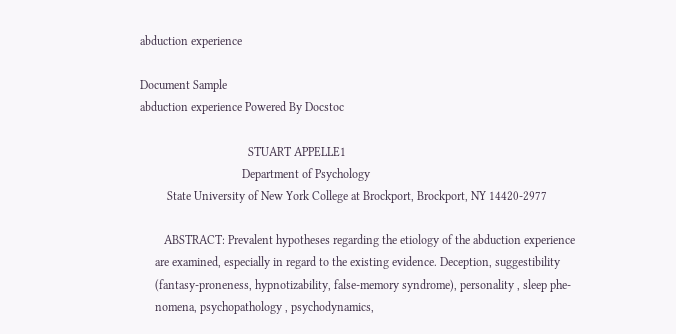abduction experience

Document Sample
abduction experience Powered By Docstoc

                                    STUART APPELLE1
                                  Department of Psychology
         State University of New York College at Brockport, Brockport, NY 14420-2977

        ABSTRACT: Prevalent hypotheses regarding the etiology of the abduction experience
     are examined, especially in regard to the existing evidence. Deception, suggestibility
     (fantasy-proneness, hypnotizability, false-memory syndrome), personality , sleep phe-
     nomena, psychopathology , psychodynamics,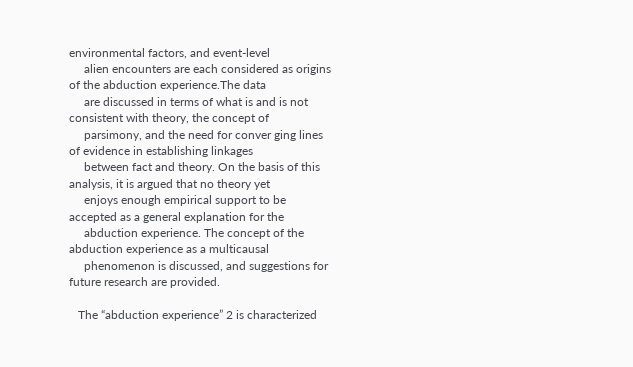environmental factors, and event-level
     alien encounters are each considered as origins of the abduction experience.The data
     are discussed in terms of what is and is not consistent with theory, the concept of
     parsimony, and the need for conver ging lines of evidence in establishing linkages
     between fact and theory. On the basis of this analysis, it is argued that no theory yet
     enjoys enough empirical support to be accepted as a general explanation for the
     abduction experience. The concept of the abduction experience as a multicausal
     phenomenon is discussed, and suggestions for future research are provided.

   The “abduction experience” 2 is characterized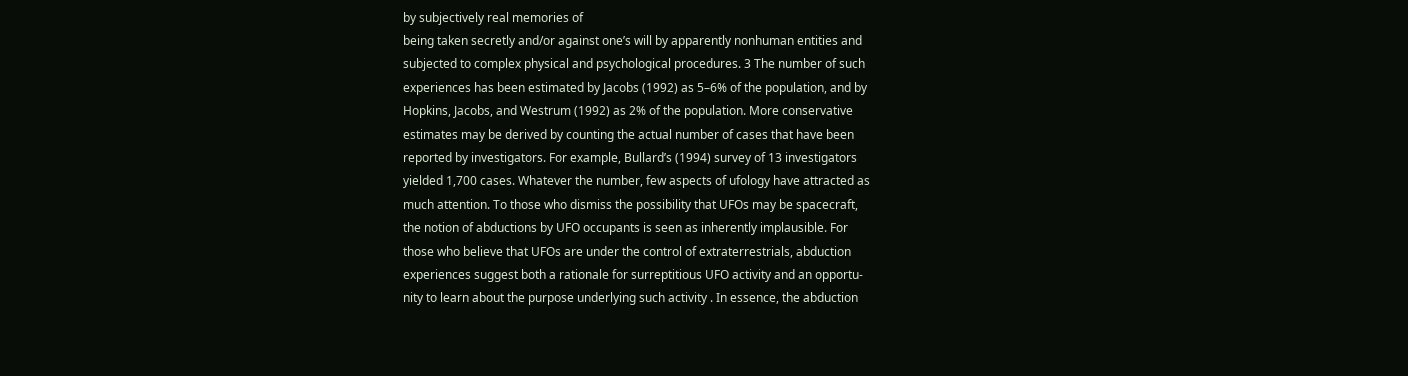by subjectively real memories of
being taken secretly and/or against one’s will by apparently nonhuman entities and
subjected to complex physical and psychological procedures. 3 The number of such
experiences has been estimated by Jacobs (1992) as 5–6% of the population, and by
Hopkins, Jacobs, and Westrum (1992) as 2% of the population. More conservative
estimates may be derived by counting the actual number of cases that have been
reported by investigators. For example, Bullard’s (1994) survey of 13 investigators
yielded 1,700 cases. Whatever the number, few aspects of ufology have attracted as
much attention. To those who dismiss the possibility that UFOs may be spacecraft,
the notion of abductions by UFO occupants is seen as inherently implausible. For
those who believe that UFOs are under the control of extraterrestrials, abduction
experiences suggest both a rationale for surreptitious UFO activity and an opportu-
nity to learn about the purpose underlying such activity . In essence, the abduction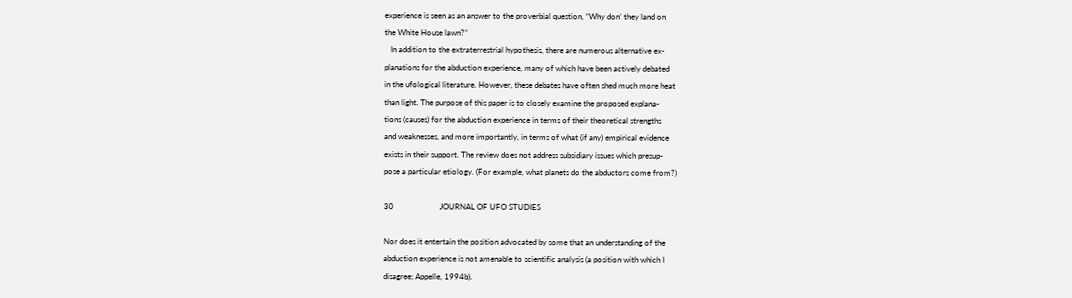experience is seen as an answer to the proverbial question, “Why don’ they land on
the White House lawn?”
   In addition to the extraterrestrial hypothesis, there are numerous alternative ex-
planations for the abduction experience, many of which have been actively debated
in the ufological literature. However, these debates have often shed much more heat
than light. The purpose of this paper is to closely examine the proposed explana-
tions (causes) for the abduction experience in terms of their theoretical strengths
and weaknesses, and more importantly, in terms of what (if any) empirical evidence
exists in their support. The review does not address subsidiary issues which presup-
pose a particular etiology. (For example, what planets do the abductors come from?)

30                       JOURNAL OF UFO STUDIES

Nor does it entertain the position advocated by some that an understanding of the
abduction experience is not amenable to scientific analysis (a position with which I
disagree; Appelle, 1994b).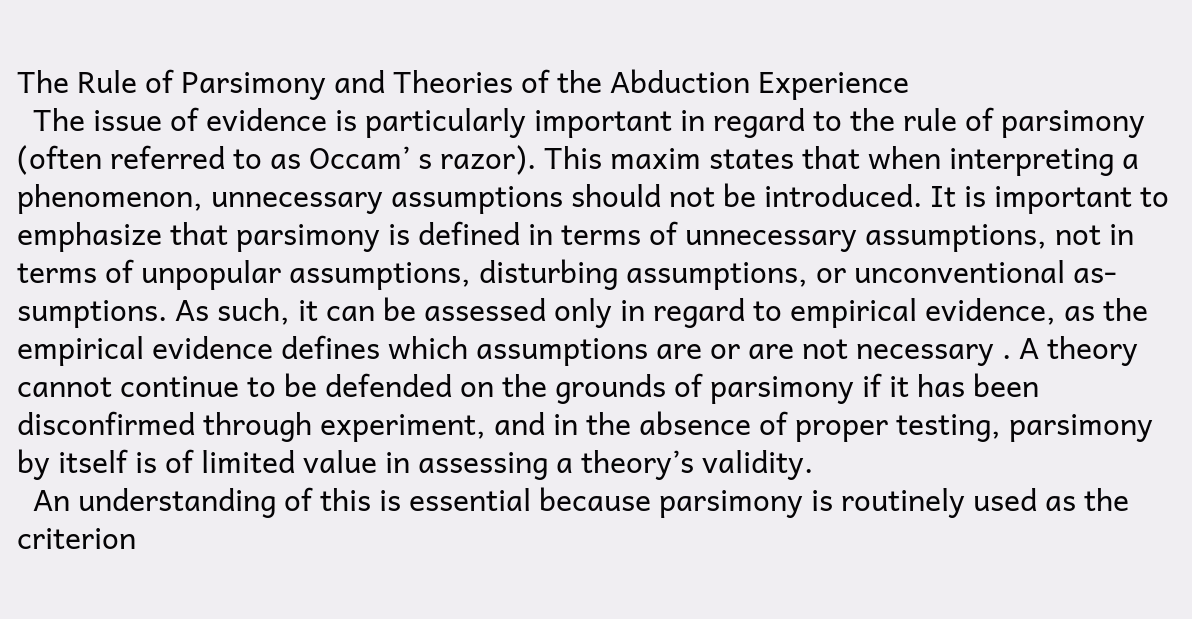The Rule of Parsimony and Theories of the Abduction Experience
  The issue of evidence is particularly important in regard to the rule of parsimony
(often referred to as Occam’ s razor). This maxim states that when interpreting a
phenomenon, unnecessary assumptions should not be introduced. It is important to
emphasize that parsimony is defined in terms of unnecessary assumptions, not in
terms of unpopular assumptions, disturbing assumptions, or unconventional as-
sumptions. As such, it can be assessed only in regard to empirical evidence, as the
empirical evidence defines which assumptions are or are not necessary . A theory
cannot continue to be defended on the grounds of parsimony if it has been
disconfirmed through experiment, and in the absence of proper testing, parsimony
by itself is of limited value in assessing a theory’s validity.
  An understanding of this is essential because parsimony is routinely used as the
criterion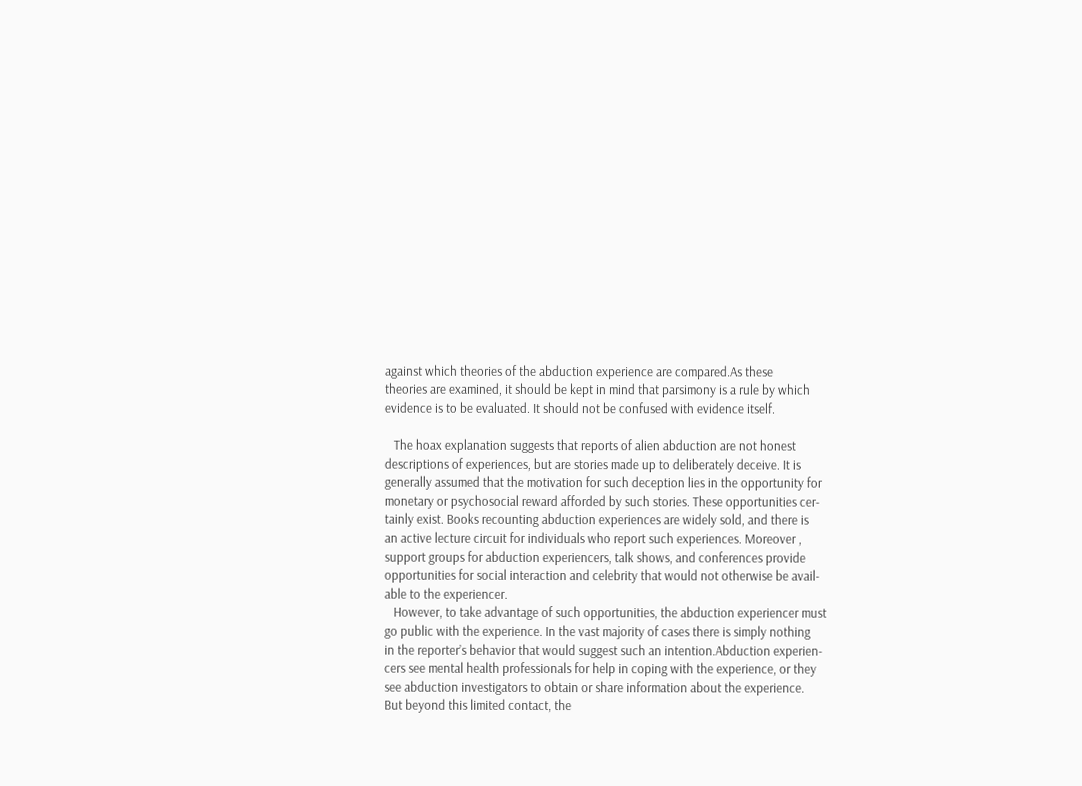against which theories of the abduction experience are compared.As these
theories are examined, it should be kept in mind that parsimony is a rule by which
evidence is to be evaluated. It should not be confused with evidence itself.

   The hoax explanation suggests that reports of alien abduction are not honest
descriptions of experiences, but are stories made up to deliberately deceive. It is
generally assumed that the motivation for such deception lies in the opportunity for
monetary or psychosocial reward afforded by such stories. These opportunities cer-
tainly exist. Books recounting abduction experiences are widely sold, and there is
an active lecture circuit for individuals who report such experiences. Moreover ,
support groups for abduction experiencers, talk shows, and conferences provide
opportunities for social interaction and celebrity that would not otherwise be avail-
able to the experiencer.
   However, to take advantage of such opportunities, the abduction experiencer must
go public with the experience. In the vast majority of cases there is simply nothing
in the reporter’s behavior that would suggest such an intention.Abduction experien-
cers see mental health professionals for help in coping with the experience, or they
see abduction investigators to obtain or share information about the experience.
But beyond this limited contact, the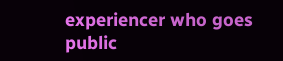experiencer who goes public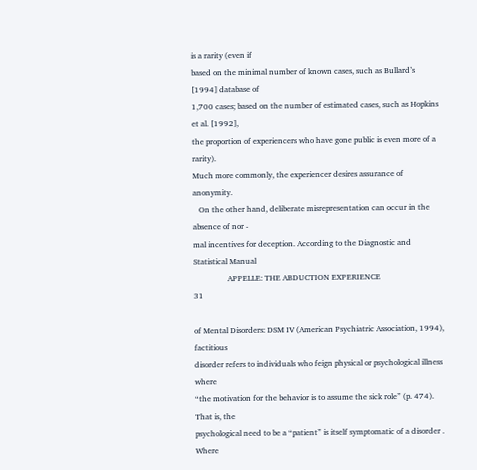is a rarity (even if
based on the minimal number of known cases, such as Bullard’s [1994] database of
1,700 cases; based on the number of estimated cases, such as Hopkins et al. [1992],
the proportion of experiencers who have gone public is even more of a rarity).
Much more commonly, the experiencer desires assurance of anonymity.
   On the other hand, deliberate misrepresentation can occur in the absence of nor -
mal incentives for deception. According to the Diagnostic and Statistical Manual
                 APPELLE: THE ABDUCTION EXPERIENCE                                31

of Mental Disorders: DSM IV (American Psychiatric Association, 1994), factitious
disorder refers to individuals who feign physical or psychological illness where
“the motivation for the behavior is to assume the sick role” (p. 474). That is, the
psychological need to be a “patient” is itself symptomatic of a disorder . Where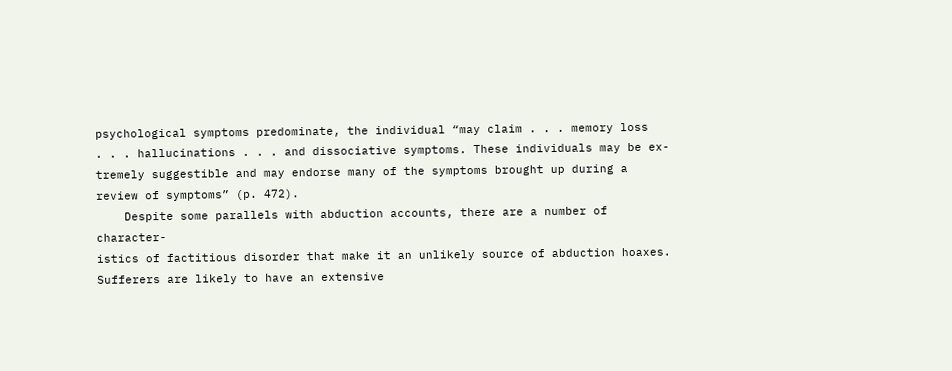psychological symptoms predominate, the individual “may claim . . . memory loss
. . . hallucinations . . . and dissociative symptoms. These individuals may be ex-
tremely suggestible and may endorse many of the symptoms brought up during a
review of symptoms” (p. 472).
    Despite some parallels with abduction accounts, there are a number of character-
istics of factitious disorder that make it an unlikely source of abduction hoaxes.
Sufferers are likely to have an extensive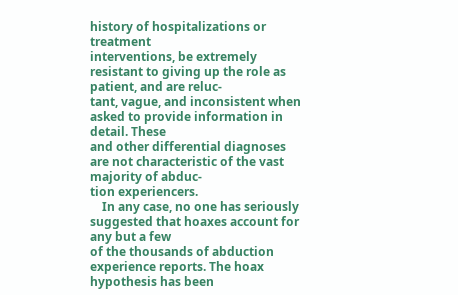history of hospitalizations or treatment
interventions, be extremely resistant to giving up the role as patient, and are reluc-
tant, vague, and inconsistent when asked to provide information in detail. These
and other differential diagnoses are not characteristic of the vast majority of abduc-
tion experiencers.
    In any case, no one has seriously suggested that hoaxes account for any but a few
of the thousands of abduction experience reports. The hoax hypothesis has been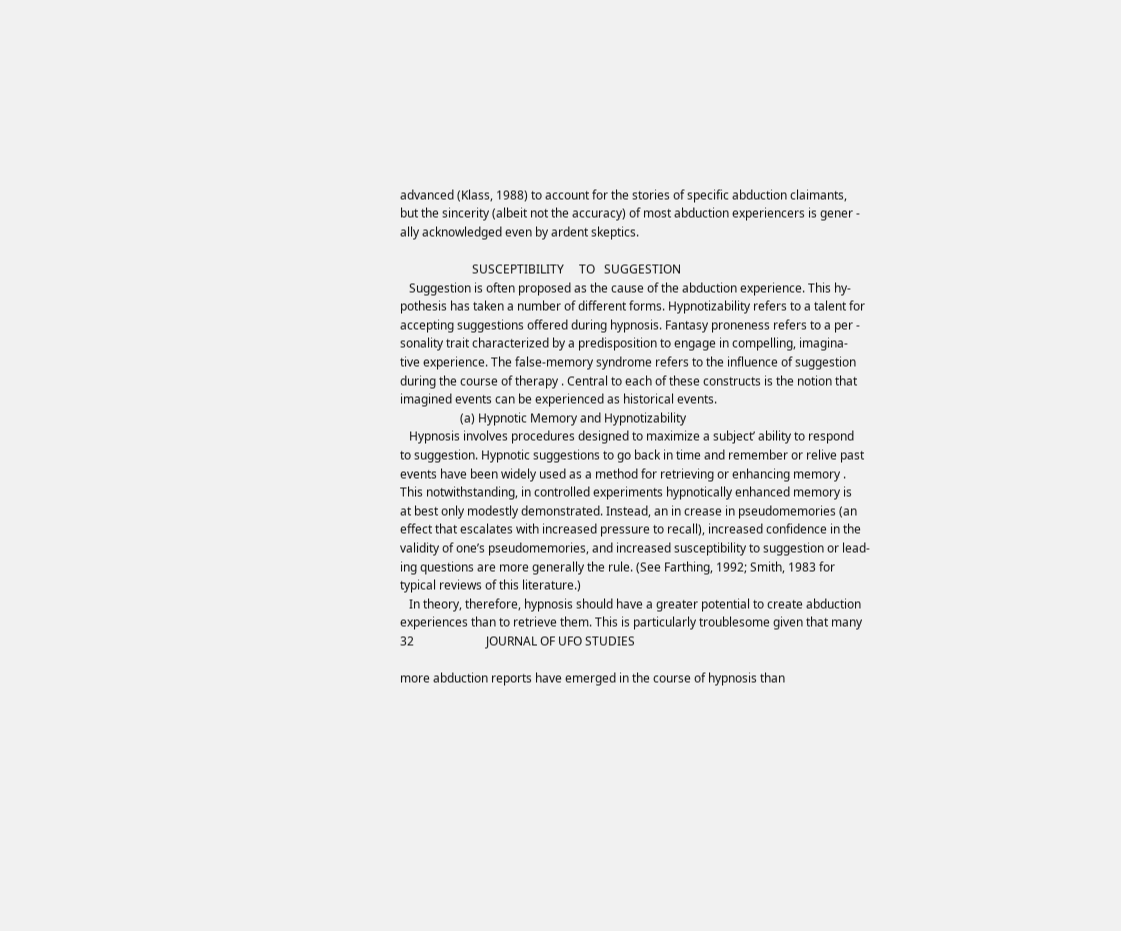advanced (Klass, 1988) to account for the stories of specific abduction claimants,
but the sincerity (albeit not the accuracy) of most abduction experiencers is gener -
ally acknowledged even by ardent skeptics.

                        SUSCEPTIBILITY     TO   SUGGESTION
   Suggestion is often proposed as the cause of the abduction experience. This hy-
pothesis has taken a number of different forms. Hypnotizability refers to a talent for
accepting suggestions offered during hypnosis. Fantasy proneness refers to a per -
sonality trait characterized by a predisposition to engage in compelling, imagina-
tive experience. The false-memory syndrome refers to the influence of suggestion
during the course of therapy . Central to each of these constructs is the notion that
imagined events can be experienced as historical events.
                    (a) Hypnotic Memory and Hypnotizability
   Hypnosis involves procedures designed to maximize a subject’ ability to respond
to suggestion. Hypnotic suggestions to go back in time and remember or relive past
events have been widely used as a method for retrieving or enhancing memory .
This notwithstanding, in controlled experiments hypnotically enhanced memory is
at best only modestly demonstrated. Instead, an in crease in pseudomemories (an
effect that escalates with increased pressure to recall), increased confidence in the
validity of one’s pseudomemories, and increased susceptibility to suggestion or lead-
ing questions are more generally the rule. (See Farthing, 1992; Smith, 1983 for
typical reviews of this literature.)
   In theory, therefore, hypnosis should have a greater potential to create abduction
experiences than to retrieve them. This is particularly troublesome given that many
32                        JOURNAL OF UFO STUDIES

more abduction reports have emerged in the course of hypnosis than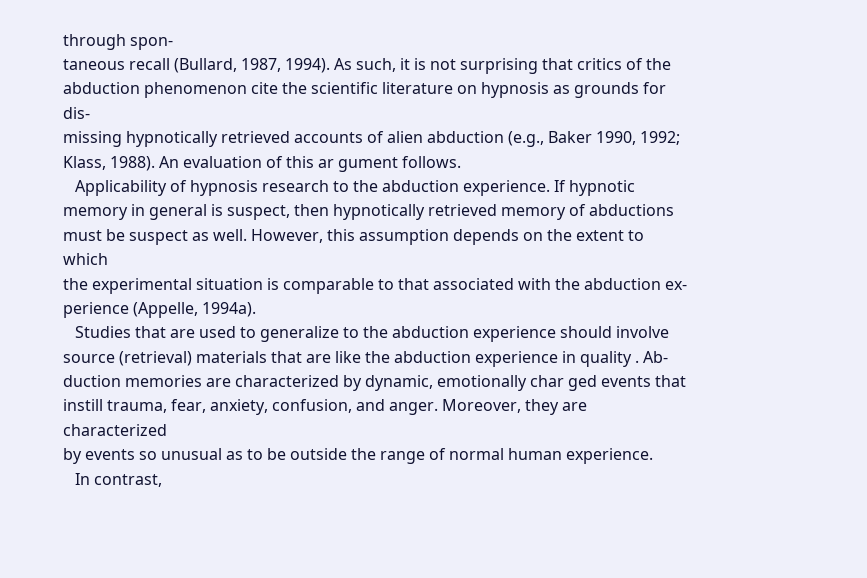through spon-
taneous recall (Bullard, 1987, 1994). As such, it is not surprising that critics of the
abduction phenomenon cite the scientific literature on hypnosis as grounds for dis-
missing hypnotically retrieved accounts of alien abduction (e.g., Baker 1990, 1992;
Klass, 1988). An evaluation of this ar gument follows.
   Applicability of hypnosis research to the abduction experience. If hypnotic
memory in general is suspect, then hypnotically retrieved memory of abductions
must be suspect as well. However, this assumption depends on the extent to which
the experimental situation is comparable to that associated with the abduction ex-
perience (Appelle, 1994a).
   Studies that are used to generalize to the abduction experience should involve
source (retrieval) materials that are like the abduction experience in quality . Ab-
duction memories are characterized by dynamic, emotionally char ged events that
instill trauma, fear, anxiety, confusion, and anger. Moreover, they are characterized
by events so unusual as to be outside the range of normal human experience.
   In contrast,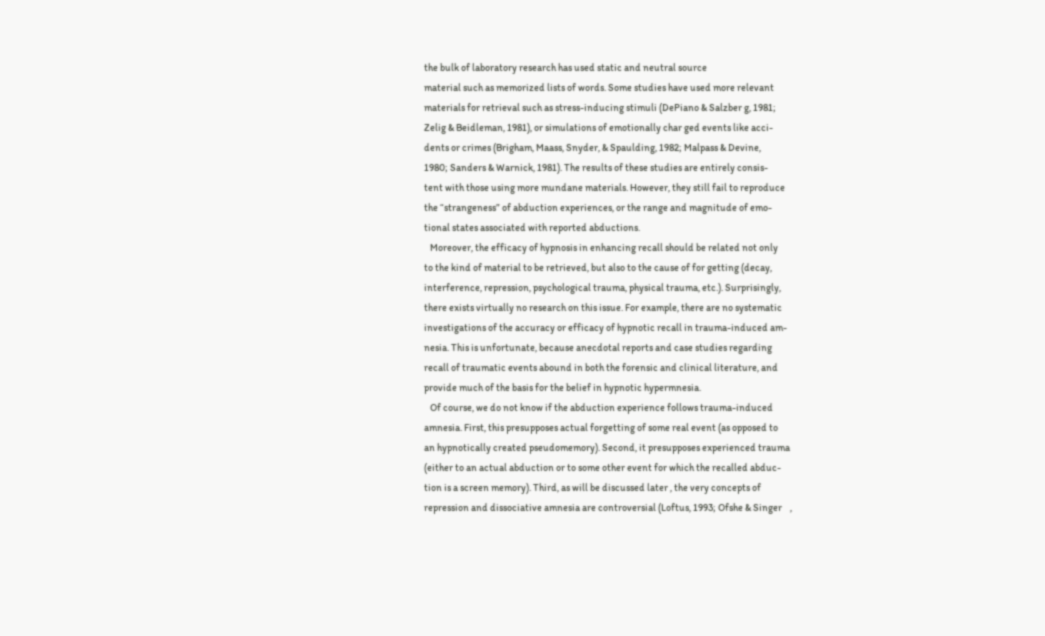the bulk of laboratory research has used static and neutral source
material such as memorized lists of words. Some studies have used more relevant
materials for retrieval such as stress-inducing stimuli (DePiano & Salzber g, 1981;
Zelig & Beidleman, 1981), or simulations of emotionally char ged events like acci-
dents or crimes (Brigham, Maass, Snyder, & Spaulding, 1982; Malpass & Devine,
1980; Sanders & Warnick, 1981). The results of these studies are entirely consis-
tent with those using more mundane materials. However, they still fail to reproduce
the “strangeness” of abduction experiences, or the range and magnitude of emo-
tional states associated with reported abductions.
   Moreover, the efficacy of hypnosis in enhancing recall should be related not only
to the kind of material to be retrieved, but also to the cause of for getting (decay,
interference, repression, psychological trauma, physical trauma, etc.). Surprisingly,
there exists virtually no research on this issue. For example, there are no systematic
investigations of the accuracy or efficacy of hypnotic recall in trauma-induced am-
nesia. This is unfortunate, because anecdotal reports and case studies regarding
recall of traumatic events abound in both the forensic and clinical literature, and
provide much of the basis for the belief in hypnotic hypermnesia.
   Of course, we do not know if the abduction experience follows trauma-induced
amnesia. First, this presupposes actual forgetting of some real event (as opposed to
an hypnotically created pseudomemory). Second, it presupposes experienced trauma
(either to an actual abduction or to some other event for which the recalled abduc-
tion is a screen memory). Third, as will be discussed later , the very concepts of
repression and dissociative amnesia are controversial (Loftus, 1993; Ofshe & Singer    ,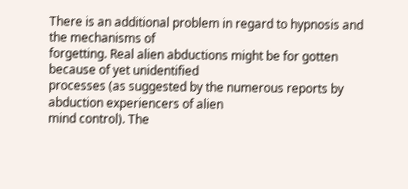There is an additional problem in regard to hypnosis and the mechanisms of
forgetting. Real alien abductions might be for gotten because of yet unidentified
processes (as suggested by the numerous reports by abduction experiencers of alien
mind control). The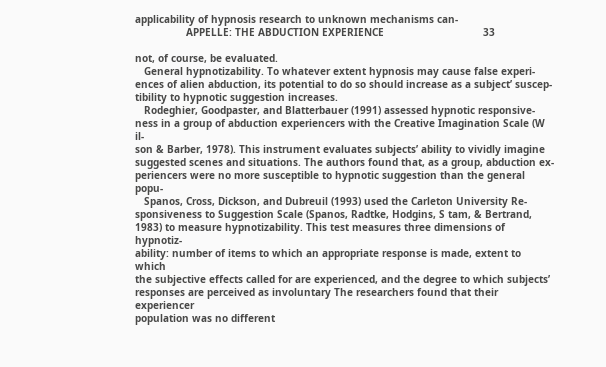applicability of hypnosis research to unknown mechanisms can-
                 APPELLE: THE ABDUCTION EXPERIENCE                                 33

not, of course, be evaluated.
   General hypnotizability. To whatever extent hypnosis may cause false experi-
ences of alien abduction, its potential to do so should increase as a subject’ suscep-
tibility to hypnotic suggestion increases.
   Rodeghier, Goodpaster, and Blatterbauer (1991) assessed hypnotic responsive-
ness in a group of abduction experiencers with the Creative Imagination Scale (W    il-
son & Barber, 1978). This instrument evaluates subjects’ ability to vividly imagine
suggested scenes and situations. The authors found that, as a group, abduction ex-
periencers were no more susceptible to hypnotic suggestion than the general popu-
   Spanos, Cross, Dickson, and Dubreuil (1993) used the Carleton University Re-
sponsiveness to Suggestion Scale (Spanos, Radtke, Hodgins, S tam, & Bertrand,
1983) to measure hypnotizability. This test measures three dimensions of hypnotiz-
ability: number of items to which an appropriate response is made, extent to which
the subjective effects called for are experienced, and the degree to which subjects’
responses are perceived as involuntary The researchers found that their experiencer
population was no different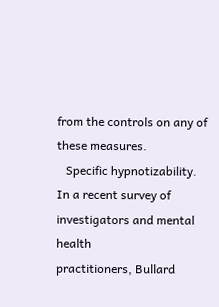from the controls on any of these measures.
   Specific hypnotizability. In a recent survey of investigators and mental health
practitioners, Bullard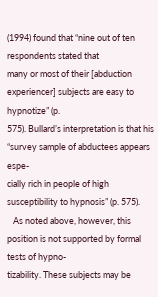(1994) found that “nine out of ten respondents stated that
many or most of their [abduction experiencer] subjects are easy to hypnotize” (p.
575). Bullard’s interpretation is that his “survey sample of abductees appears espe-
cially rich in people of high susceptibility to hypnosis” (p. 575).
   As noted above, however, this position is not supported by formal tests of hypno-
tizability. These subjects may be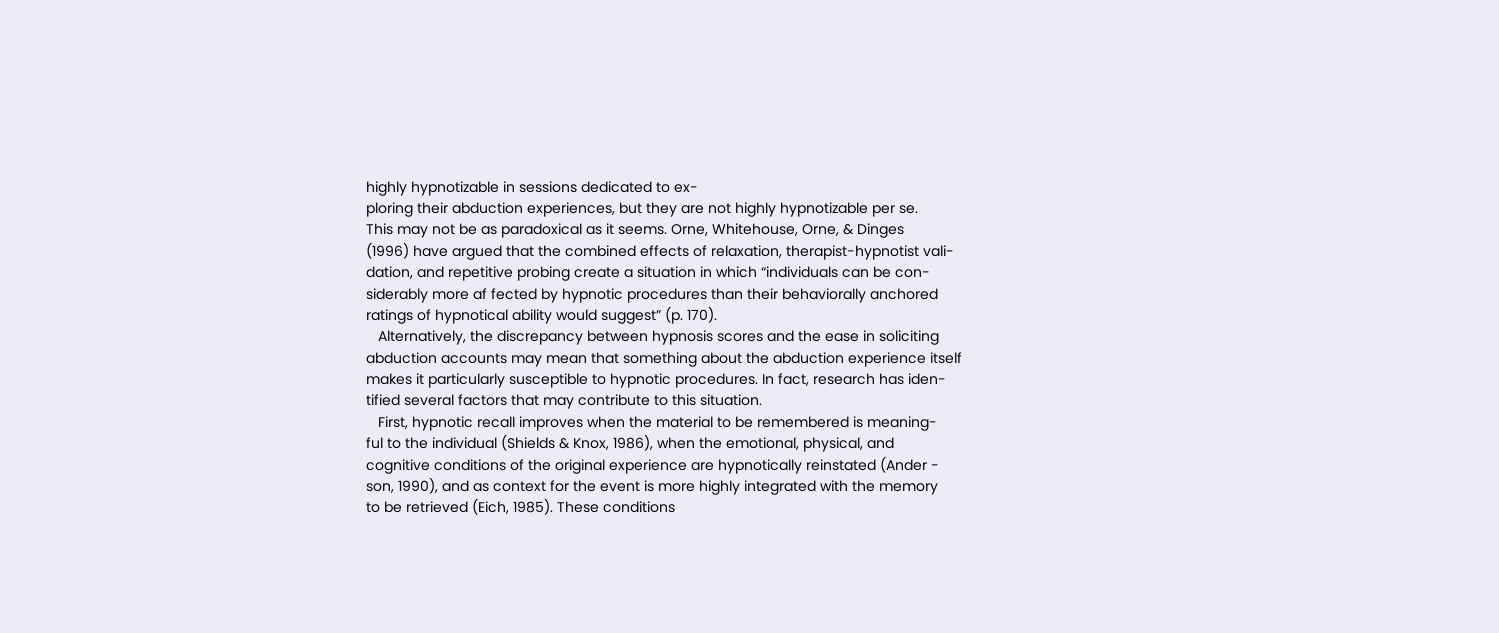highly hypnotizable in sessions dedicated to ex-
ploring their abduction experiences, but they are not highly hypnotizable per se.
This may not be as paradoxical as it seems. Orne, Whitehouse, Orne, & Dinges
(1996) have argued that the combined effects of relaxation, therapist-hypnotist vali-
dation, and repetitive probing create a situation in which “individuals can be con-
siderably more af fected by hypnotic procedures than their behaviorally anchored
ratings of hypnotical ability would suggest” (p. 170).
   Alternatively, the discrepancy between hypnosis scores and the ease in soliciting
abduction accounts may mean that something about the abduction experience itself
makes it particularly susceptible to hypnotic procedures. In fact, research has iden-
tified several factors that may contribute to this situation.
   First, hypnotic recall improves when the material to be remembered is meaning-
ful to the individual (Shields & Knox, 1986), when the emotional, physical, and
cognitive conditions of the original experience are hypnotically reinstated (Ander -
son, 1990), and as context for the event is more highly integrated with the memory
to be retrieved (Eich, 1985). These conditions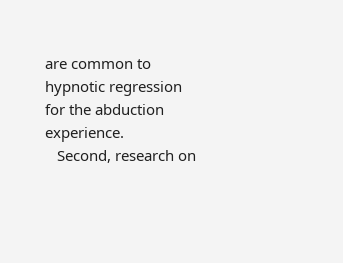are common to hypnotic regression
for the abduction experience.
   Second, research on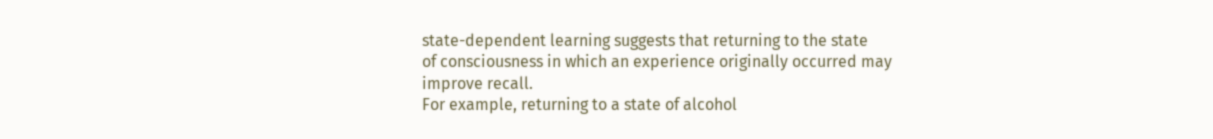state-dependent learning suggests that returning to the state
of consciousness in which an experience originally occurred may improve recall.
For example, returning to a state of alcohol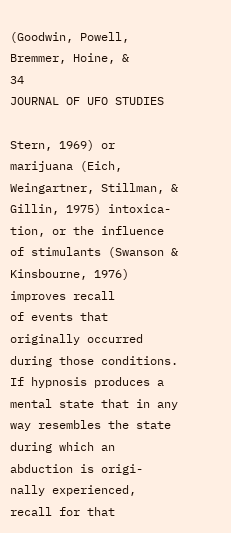(Goodwin, Powell, Bremmer, Hoine, &
34                        JOURNAL OF UFO STUDIES

Stern, 1969) or marijuana (Eich, Weingartner, Stillman, & Gillin, 1975) intoxica-
tion, or the influence of stimulants (Swanson & Kinsbourne, 1976) improves recall
of events that originally occurred during those conditions. If hypnosis produces a
mental state that in any way resembles the state during which an abduction is origi-
nally experienced, recall for that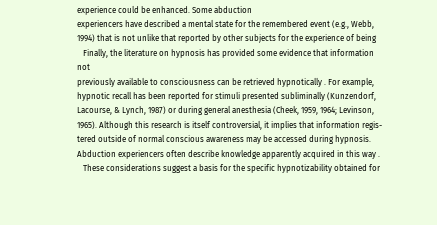experience could be enhanced. Some abduction
experiencers have described a mental state for the remembered event (e.g., Webb,
1994) that is not unlike that reported by other subjects for the experience of being
   Finally, the literature on hypnosis has provided some evidence that information not
previously available to consciousness can be retrieved hypnotically . For example,
hypnotic recall has been reported for stimuli presented subliminally (Kunzendorf,
Lacourse, & Lynch, 1987) or during general anesthesia (Cheek, 1959, 1964; Levinson,
1965). Although this research is itself controversial, it implies that information regis-
tered outside of normal conscious awareness may be accessed during hypnosis.
Abduction experiencers often describe knowledge apparently acquired in this way .
   These considerations suggest a basis for the specific hypnotizability obtained for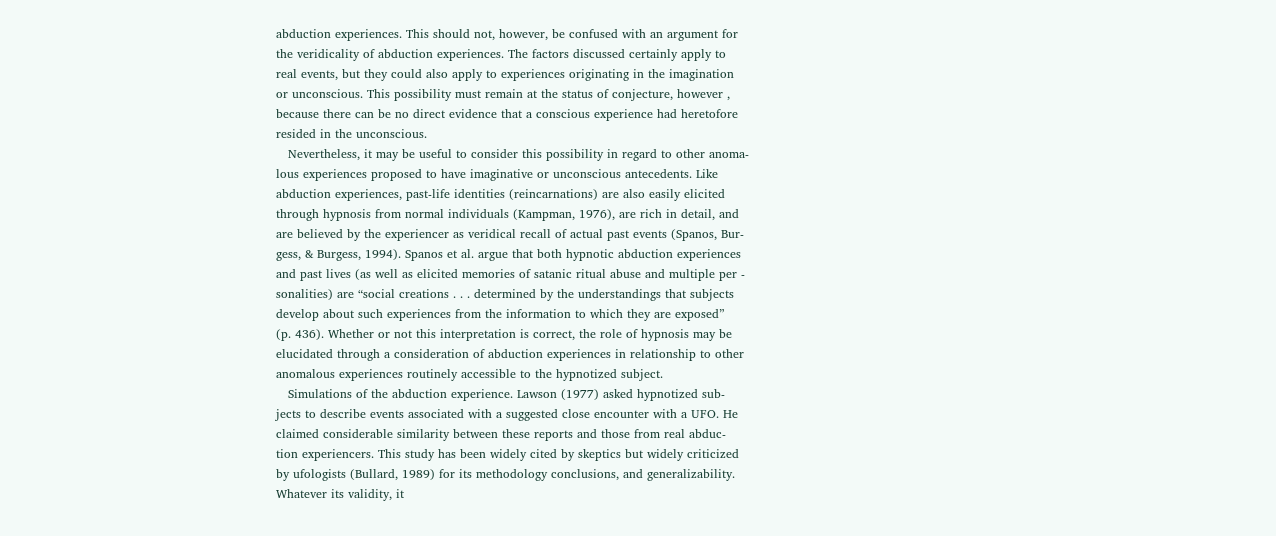abduction experiences. This should not, however, be confused with an argument for
the veridicality of abduction experiences. The factors discussed certainly apply to
real events, but they could also apply to experiences originating in the imagination
or unconscious. This possibility must remain at the status of conjecture, however ,
because there can be no direct evidence that a conscious experience had heretofore
resided in the unconscious.
   Nevertheless, it may be useful to consider this possibility in regard to other anoma-
lous experiences proposed to have imaginative or unconscious antecedents. Like
abduction experiences, past-life identities (reincarnations) are also easily elicited
through hypnosis from normal individuals (Kampman, 1976), are rich in detail, and
are believed by the experiencer as veridical recall of actual past events (Spanos, Bur-
gess, & Burgess, 1994). Spanos et al. argue that both hypnotic abduction experiences
and past lives (as well as elicited memories of satanic ritual abuse and multiple per -
sonalities) are “social creations . . . determined by the understandings that subjects
develop about such experiences from the information to which they are exposed”
(p. 436). Whether or not this interpretation is correct, the role of hypnosis may be
elucidated through a consideration of abduction experiences in relationship to other
anomalous experiences routinely accessible to the hypnotized subject.
   Simulations of the abduction experience. Lawson (1977) asked hypnotized sub-
jects to describe events associated with a suggested close encounter with a UFO. He
claimed considerable similarity between these reports and those from real abduc-
tion experiencers. This study has been widely cited by skeptics but widely criticized
by ufologists (Bullard, 1989) for its methodology conclusions, and generalizability.
Whatever its validity, it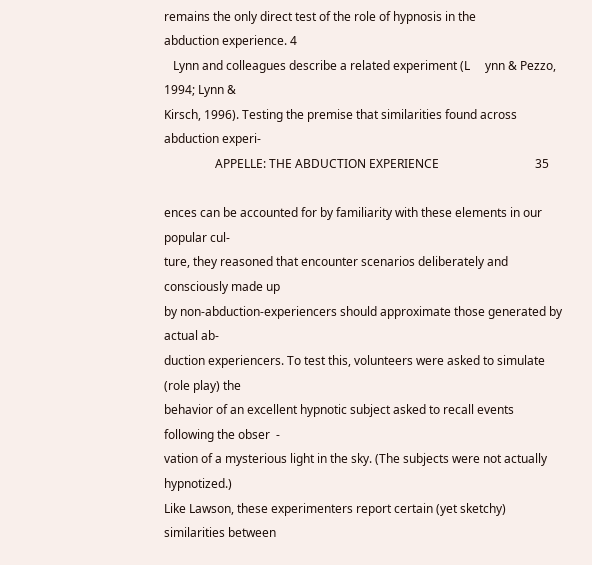remains the only direct test of the role of hypnosis in the
abduction experience. 4
   Lynn and colleagues describe a related experiment (L     ynn & Pezzo, 1994; Lynn &
Kirsch, 1996). Testing the premise that similarities found across abduction experi-
                 APPELLE: THE ABDUCTION EXPERIENCE                                35

ences can be accounted for by familiarity with these elements in our popular cul-
ture, they reasoned that encounter scenarios deliberately and consciously made up
by non-abduction-experiencers should approximate those generated by actual ab-
duction experiencers. To test this, volunteers were asked to simulate (role play) the
behavior of an excellent hypnotic subject asked to recall events following the obser  -
vation of a mysterious light in the sky. (The subjects were not actually hypnotized.)
Like Lawson, these experimenters report certain (yet sketchy) similarities between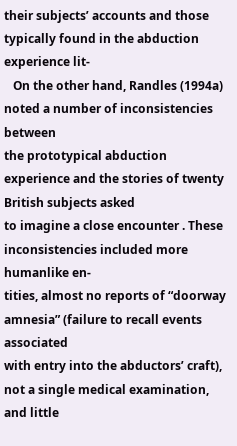their subjects’ accounts and those typically found in the abduction experience lit-
   On the other hand, Randles (1994a) noted a number of inconsistencies between
the prototypical abduction experience and the stories of twenty British subjects asked
to imagine a close encounter . These inconsistencies included more humanlike en-
tities, almost no reports of “doorway amnesia” (failure to recall events associated
with entry into the abductors’ craft), not a single medical examination, and little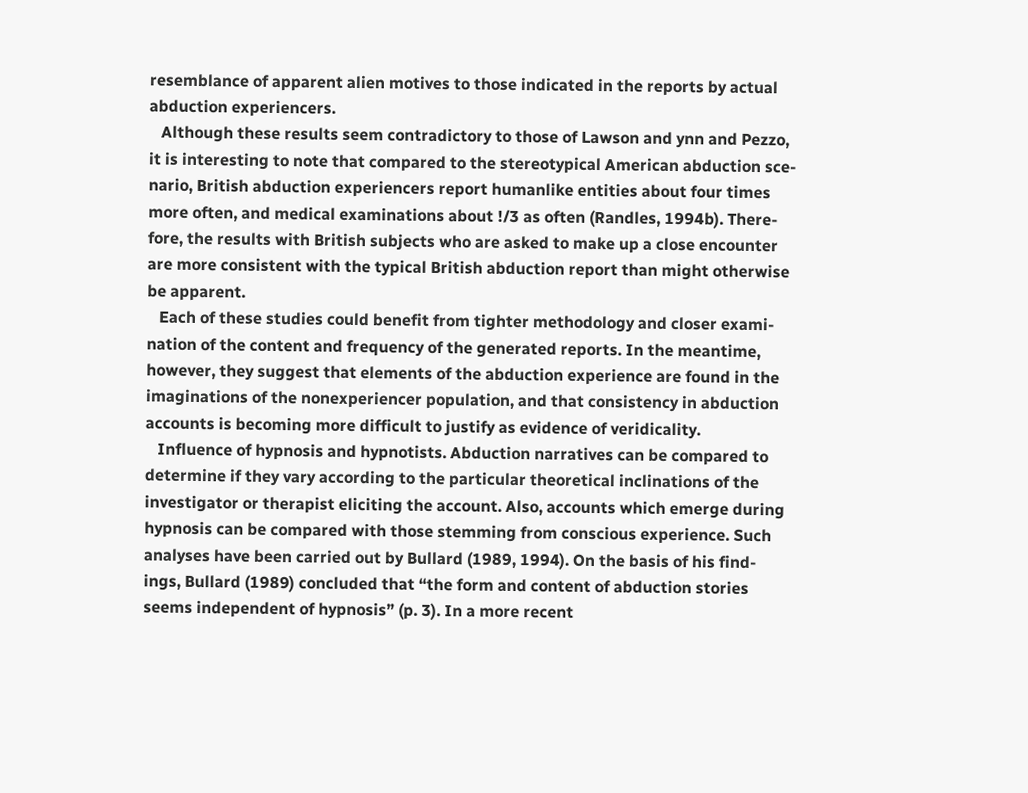resemblance of apparent alien motives to those indicated in the reports by actual
abduction experiencers.
   Although these results seem contradictory to those of Lawson and ynn and Pezzo,
it is interesting to note that compared to the stereotypical American abduction sce-
nario, British abduction experiencers report humanlike entities about four times
more often, and medical examinations about !/3 as often (Randles, 1994b). There-
fore, the results with British subjects who are asked to make up a close encounter
are more consistent with the typical British abduction report than might otherwise
be apparent.
   Each of these studies could benefit from tighter methodology and closer exami-
nation of the content and frequency of the generated reports. In the meantime,
however, they suggest that elements of the abduction experience are found in the
imaginations of the nonexperiencer population, and that consistency in abduction
accounts is becoming more difficult to justify as evidence of veridicality.
   Influence of hypnosis and hypnotists. Abduction narratives can be compared to
determine if they vary according to the particular theoretical inclinations of the
investigator or therapist eliciting the account. Also, accounts which emerge during
hypnosis can be compared with those stemming from conscious experience. Such
analyses have been carried out by Bullard (1989, 1994). On the basis of his find-
ings, Bullard (1989) concluded that “the form and content of abduction stories
seems independent of hypnosis” (p. 3). In a more recent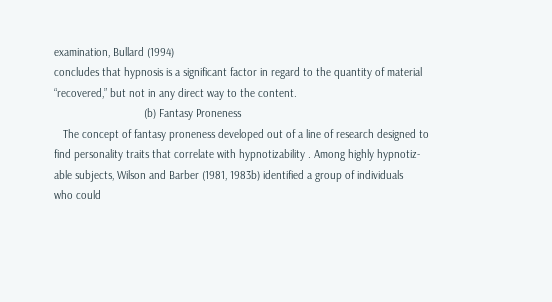examination, Bullard (1994)
concludes that hypnosis is a significant factor in regard to the quantity of material
“recovered,” but not in any direct way to the content.
                              (b) Fantasy Proneness
   The concept of fantasy proneness developed out of a line of research designed to
find personality traits that correlate with hypnotizability . Among highly hypnotiz-
able subjects, Wilson and Barber (1981, 1983b) identified a group of individuals
who could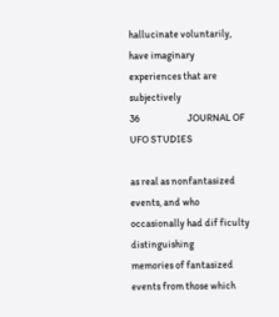hallucinate voluntarily, have imaginary experiences that are subjectively
36                        JOURNAL OF UFO STUDIES

as real as nonfantasized events, and who occasionally had dif ficulty distinguishing
memories of fantasized events from those which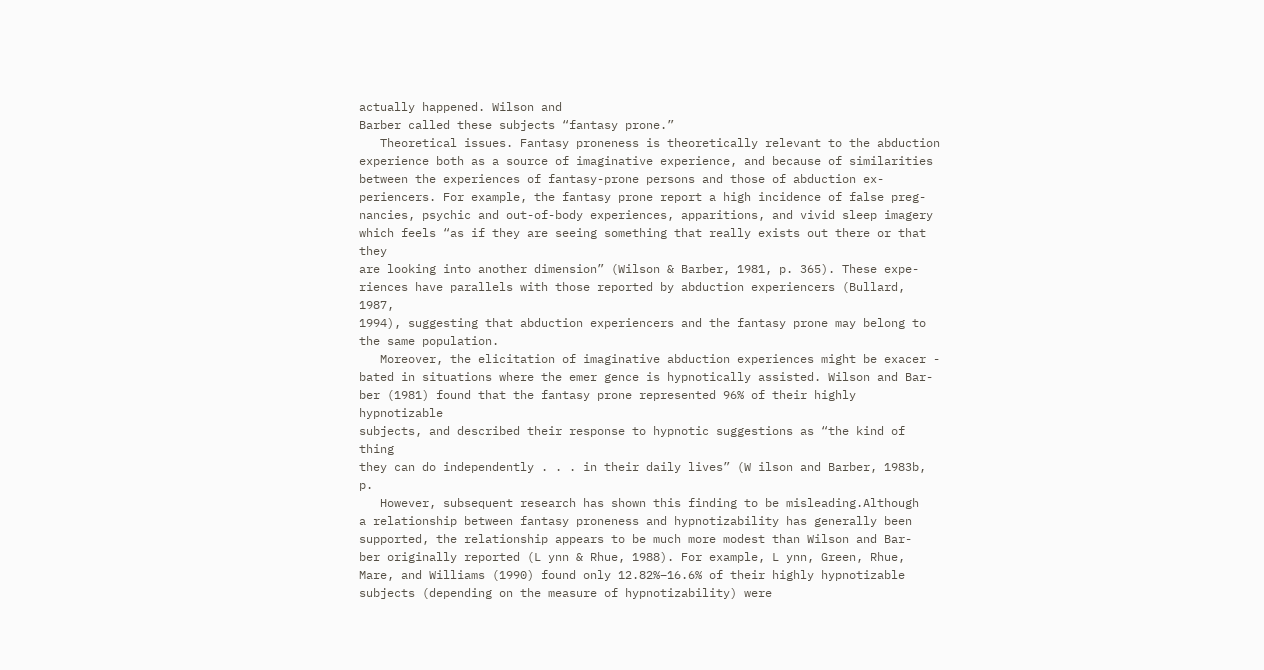actually happened. Wilson and
Barber called these subjects “fantasy prone.”
   Theoretical issues. Fantasy proneness is theoretically relevant to the abduction
experience both as a source of imaginative experience, and because of similarities
between the experiences of fantasy-prone persons and those of abduction ex-
periencers. For example, the fantasy prone report a high incidence of false preg-
nancies, psychic and out-of-body experiences, apparitions, and vivid sleep imagery
which feels “as if they are seeing something that really exists out there or that they
are looking into another dimension” (Wilson & Barber, 1981, p. 365). These expe-
riences have parallels with those reported by abduction experiencers (Bullard, 1987,
1994), suggesting that abduction experiencers and the fantasy prone may belong to
the same population.
   Moreover, the elicitation of imaginative abduction experiences might be exacer -
bated in situations where the emer gence is hypnotically assisted. Wilson and Bar-
ber (1981) found that the fantasy prone represented 96% of their highly hypnotizable
subjects, and described their response to hypnotic suggestions as “the kind of thing
they can do independently . . . in their daily lives” (W ilson and Barber, 1983b, p.
   However, subsequent research has shown this finding to be misleading.Although
a relationship between fantasy proneness and hypnotizability has generally been
supported, the relationship appears to be much more modest than Wilson and Bar-
ber originally reported (L ynn & Rhue, 1988). For example, L ynn, Green, Rhue,
Mare, and Williams (1990) found only 12.82%–16.6% of their highly hypnotizable
subjects (depending on the measure of hypnotizability) were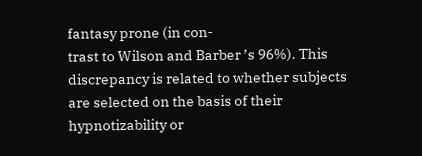fantasy prone (in con-
trast to Wilson and Barber ’s 96%). This discrepancy is related to whether subjects
are selected on the basis of their hypnotizability or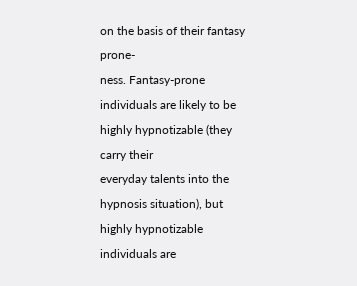on the basis of their fantasy prone-
ness. Fantasy-prone individuals are likely to be highly hypnotizable (they carry their
everyday talents into the hypnosis situation), but highly hypnotizable individuals are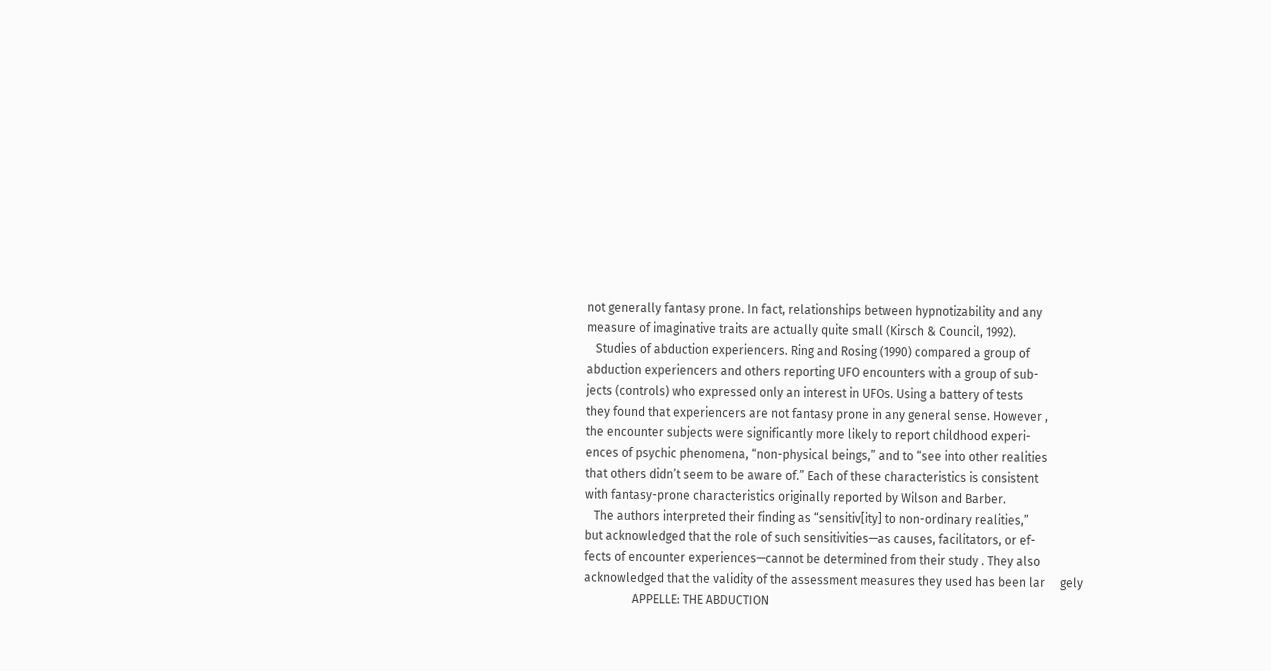not generally fantasy prone. In fact, relationships between hypnotizability and any
measure of imaginative traits are actually quite small (Kirsch & Council, 1992).
   Studies of abduction experiencers. Ring and Rosing (1990) compared a group of
abduction experiencers and others reporting UFO encounters with a group of sub-
jects (controls) who expressed only an interest in UFOs. Using a battery of tests
they found that experiencers are not fantasy prone in any general sense. However ,
the encounter subjects were significantly more likely to report childhood experi-
ences of psychic phenomena, “non-physical beings,” and to “see into other realities
that others didn’t seem to be aware of.” Each of these characteristics is consistent
with fantasy-prone characteristics originally reported by Wilson and Barber.
   The authors interpreted their finding as “sensitiv[ity] to non-ordinary realities,”
but acknowledged that the role of such sensitivities—as causes, facilitators, or ef-
fects of encounter experiences—cannot be determined from their study . They also
acknowledged that the validity of the assessment measures they used has been lar     gely
                APPELLE: THE ABDUCTION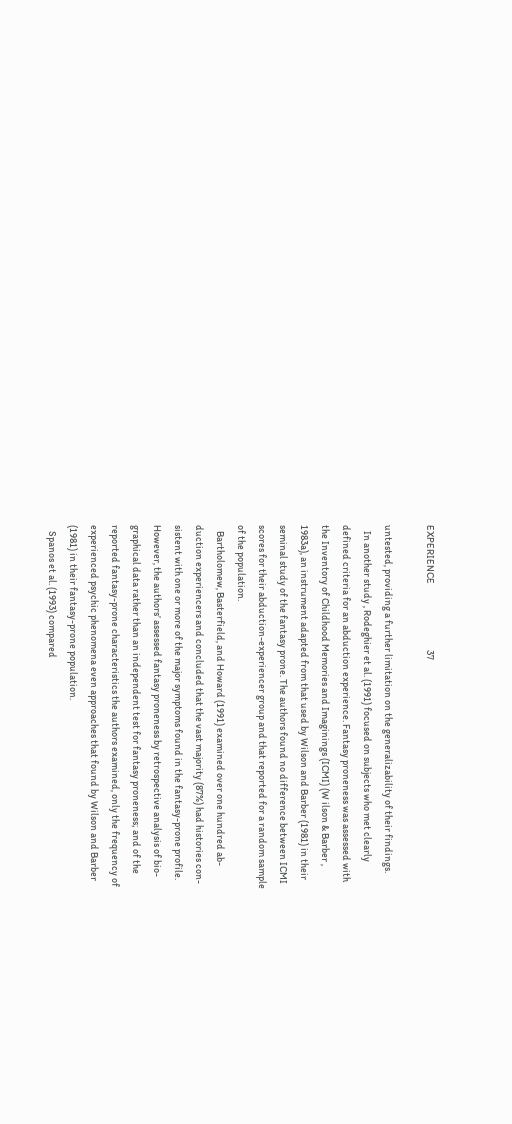EXPERIENCE                                 37

untested, providing a further limitation on the generalizability of their findings.
   In another study , Rodeghier et al. (1991) focused on subjects who met clearly
defined criteria for an abduction experience. Fantasy proneness was assessed with
the Inventory of Childhood Memories and Imaginings (ICMI) (W ilson & Barber ,
1983a), an instrument adapted from that used by Wilson and Barber (1981) in their
seminal study of the fantasy prone. The authors found no difference between ICMI
scores for their abduction-experiencer group and that reported for a random sample
of the population.
   Bartholomew, Basterfield, and Howard (1991) examined over one hundred ab-
duction experiencers and concluded that the vast majority (87%) had histories con-
sistent with one or more of the major symptoms found in the fantasy-prone profile.
However, the authors’ assessed fantasy proneness by retrospective analysis of bio-
graphical data rather than an independent test for fantasy proneness; and of the
reported fantasy-prone characteristics the authors examined, only the frequency of
experienced psychic phenomena even approaches that found by Wilson and Barber
(1981) in their fantasy-prone population.
   Spanos et al. (1993) compared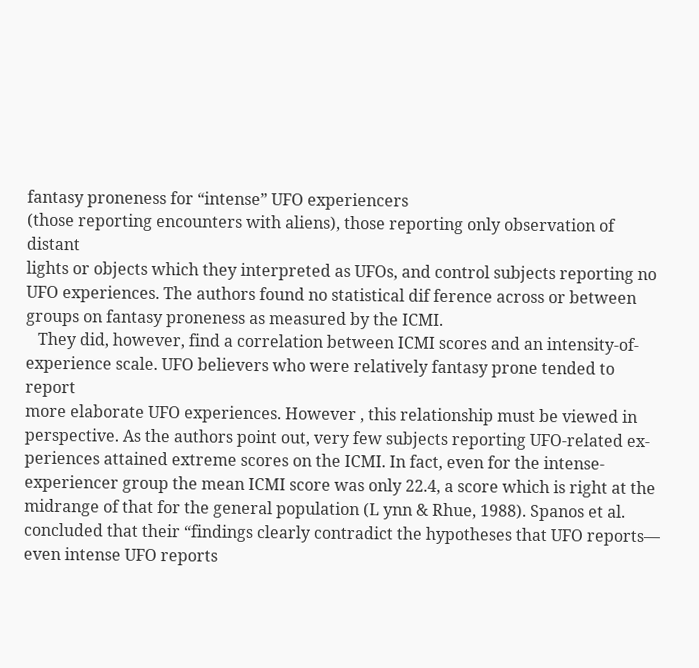fantasy proneness for “intense” UFO experiencers
(those reporting encounters with aliens), those reporting only observation of distant
lights or objects which they interpreted as UFOs, and control subjects reporting no
UFO experiences. The authors found no statistical dif ference across or between
groups on fantasy proneness as measured by the ICMI.
   They did, however, find a correlation between ICMI scores and an intensity-of-
experience scale. UFO believers who were relatively fantasy prone tended to report
more elaborate UFO experiences. However , this relationship must be viewed in
perspective. As the authors point out, very few subjects reporting UFO-related ex-
periences attained extreme scores on the ICMI. In fact, even for the intense-
experiencer group the mean ICMI score was only 22.4, a score which is right at the
midrange of that for the general population (L ynn & Rhue, 1988). Spanos et al.
concluded that their “findings clearly contradict the hypotheses that UFO reports—
even intense UFO reports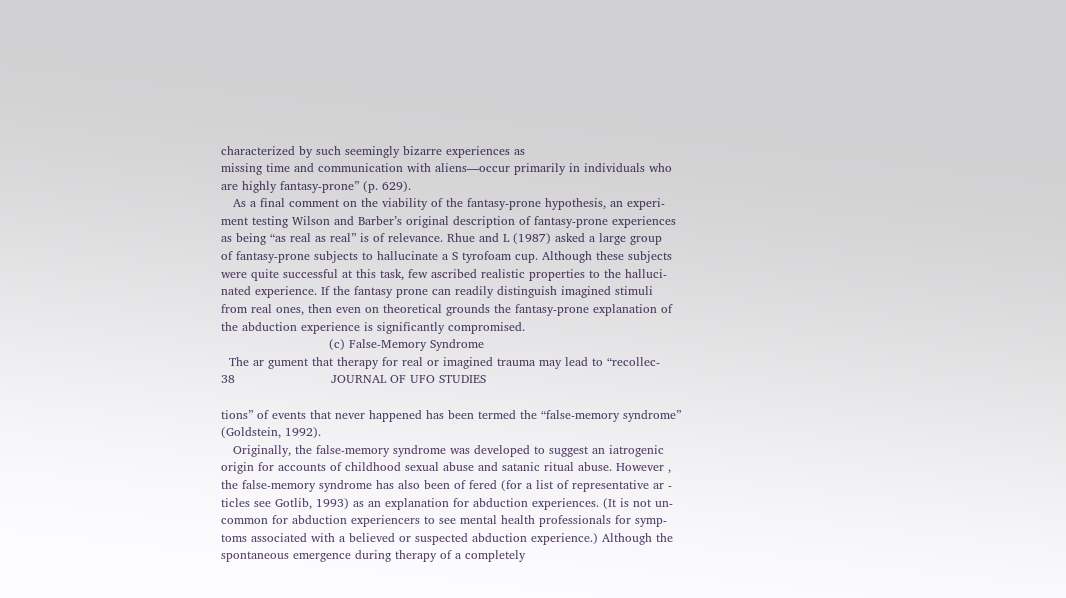characterized by such seemingly bizarre experiences as
missing time and communication with aliens—occur primarily in individuals who
are highly fantasy-prone” (p. 629).
   As a final comment on the viability of the fantasy-prone hypothesis, an experi-
ment testing Wilson and Barber’s original description of fantasy-prone experiences
as being “as real as real” is of relevance. Rhue and L (1987) asked a large group
of fantasy-prone subjects to hallucinate a S tyrofoam cup. Although these subjects
were quite successful at this task, few ascribed realistic properties to the halluci-
nated experience. If the fantasy prone can readily distinguish imagined stimuli
from real ones, then even on theoretical grounds the fantasy-prone explanation of
the abduction experience is significantly compromised.
                           (c) False-Memory Syndrome
  The ar gument that therapy for real or imagined trauma may lead to “recollec-
38                        JOURNAL OF UFO STUDIES

tions” of events that never happened has been termed the “false-memory syndrome”
(Goldstein, 1992).
   Originally, the false-memory syndrome was developed to suggest an iatrogenic
origin for accounts of childhood sexual abuse and satanic ritual abuse. However ,
the false-memory syndrome has also been of fered (for a list of representative ar -
ticles see Gotlib, 1993) as an explanation for abduction experiences. (It is not un-
common for abduction experiencers to see mental health professionals for symp-
toms associated with a believed or suspected abduction experience.) Although the
spontaneous emergence during therapy of a completely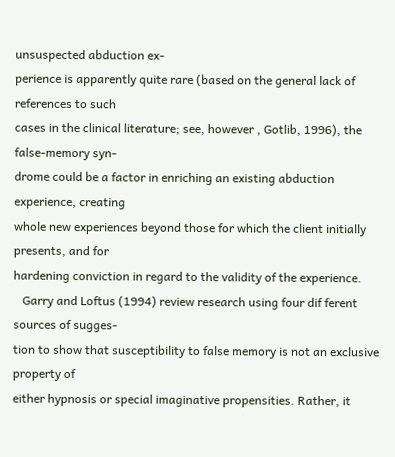unsuspected abduction ex-
perience is apparently quite rare (based on the general lack of references to such
cases in the clinical literature; see, however , Gotlib, 1996), the false-memory syn-
drome could be a factor in enriching an existing abduction experience, creating
whole new experiences beyond those for which the client initially presents, and for
hardening conviction in regard to the validity of the experience.
   Garry and Loftus (1994) review research using four dif ferent sources of sugges-
tion to show that susceptibility to false memory is not an exclusive property of
either hypnosis or special imaginative propensities. Rather, it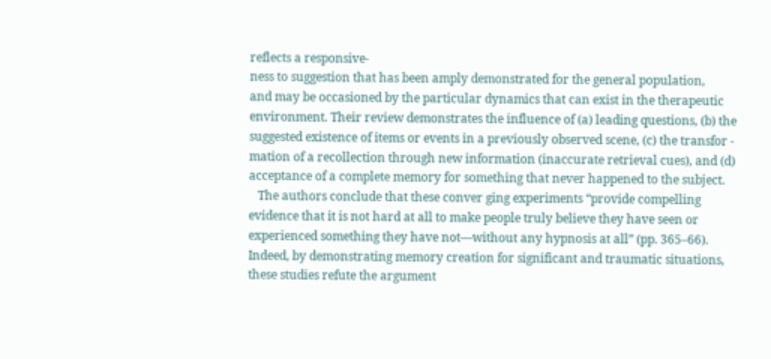reflects a responsive-
ness to suggestion that has been amply demonstrated for the general population,
and may be occasioned by the particular dynamics that can exist in the therapeutic
environment. Their review demonstrates the influence of (a) leading questions, (b) the
suggested existence of items or events in a previously observed scene, (c) the transfor -
mation of a recollection through new information (inaccurate retrieval cues), and (d)
acceptance of a complete memory for something that never happened to the subject.
   The authors conclude that these conver ging experiments “provide compelling
evidence that it is not hard at all to make people truly believe they have seen or
experienced something they have not—without any hypnosis at all” (pp. 365–66).
Indeed, by demonstrating memory creation for significant and traumatic situations,
these studies refute the argument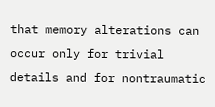that memory alterations can occur only for trivial
details and for nontraumatic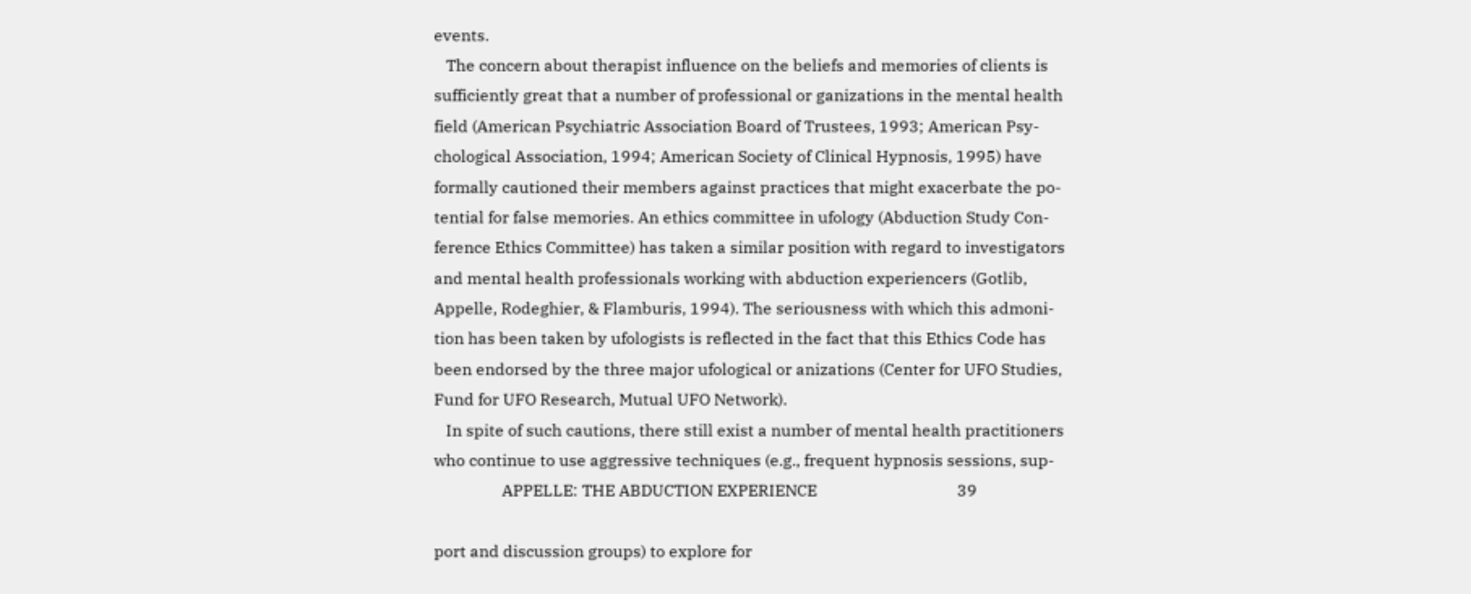events.
   The concern about therapist influence on the beliefs and memories of clients is
sufficiently great that a number of professional or ganizations in the mental health
field (American Psychiatric Association Board of Trustees, 1993; American Psy-
chological Association, 1994; American Society of Clinical Hypnosis, 1995) have
formally cautioned their members against practices that might exacerbate the po-
tential for false memories. An ethics committee in ufology (Abduction Study Con-
ference Ethics Committee) has taken a similar position with regard to investigators
and mental health professionals working with abduction experiencers (Gotlib,
Appelle, Rodeghier, & Flamburis, 1994). The seriousness with which this admoni-
tion has been taken by ufologists is reflected in the fact that this Ethics Code has
been endorsed by the three major ufological or anizations (Center for UFO Studies,
Fund for UFO Research, Mutual UFO Network).
   In spite of such cautions, there still exist a number of mental health practitioners
who continue to use aggressive techniques (e.g., frequent hypnosis sessions, sup-
                 APPELLE: THE ABDUCTION EXPERIENCE                                   39

port and discussion groups) to explore for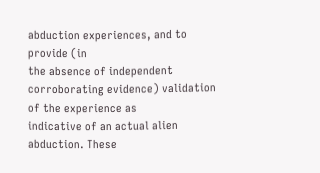abduction experiences, and to provide (in
the absence of independent corroborating evidence) validation of the experience as
indicative of an actual alien abduction. These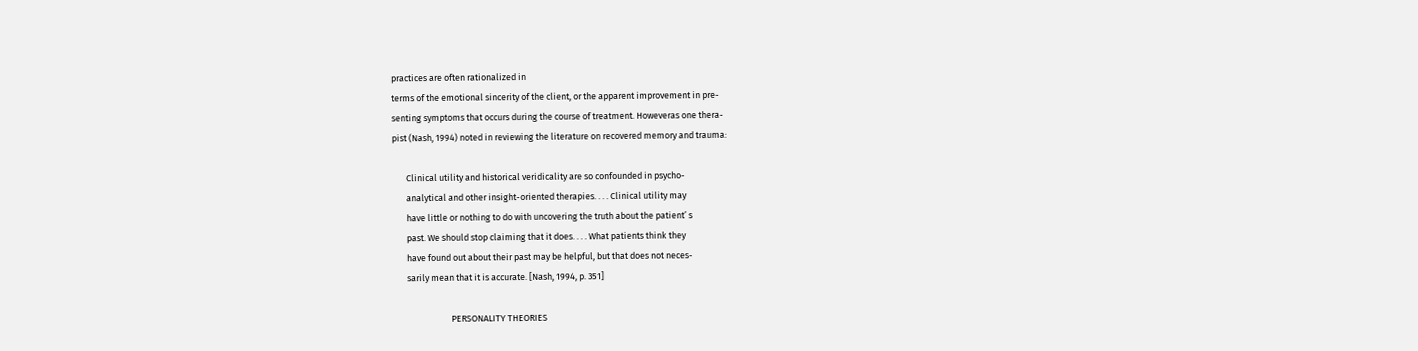practices are often rationalized in
terms of the emotional sincerity of the client, or the apparent improvement in pre-
senting symptoms that occurs during the course of treatment. Howeveras one thera-
pist (Nash, 1994) noted in reviewing the literature on recovered memory and trauma:

       Clinical utility and historical veridicality are so confounded in psycho-
       analytical and other insight-oriented therapies. . . . Clinical utility may
       have little or nothing to do with uncovering the truth about the patient’ s
       past. We should stop claiming that it does. . . . What patients think they
       have found out about their past may be helpful, but that does not neces-
       sarily mean that it is accurate. [Nash, 1994, p. 351]

                             PERSONALITY THEORIES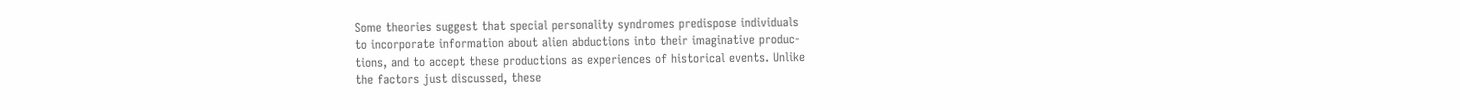Some theories suggest that special personality syndromes predispose individuals
to incorporate information about alien abductions into their imaginative produc-
tions, and to accept these productions as experiences of historical events. Unlike
the factors just discussed, these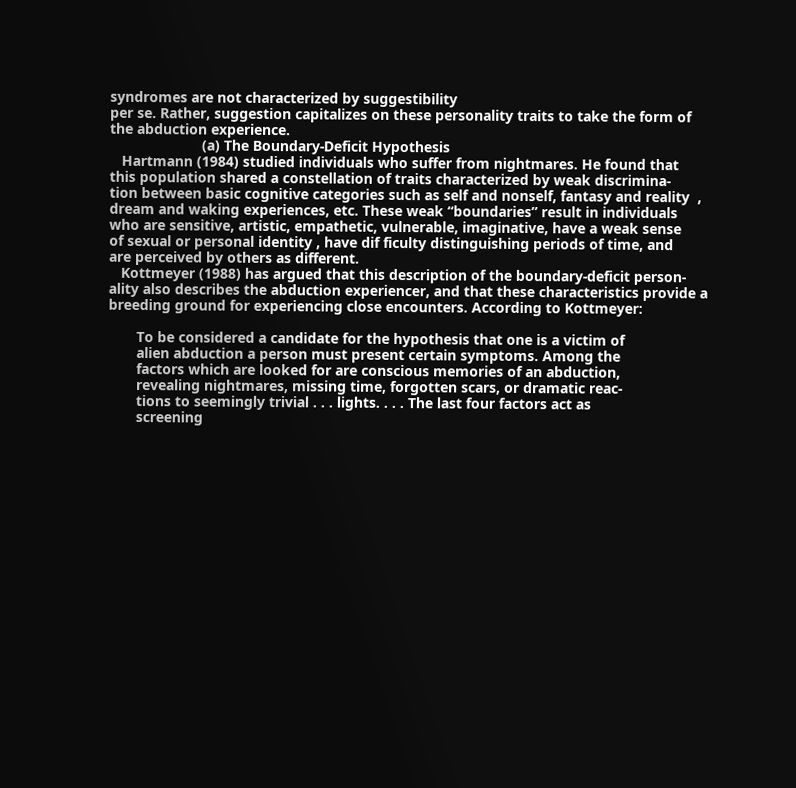syndromes are not characterized by suggestibility
per se. Rather, suggestion capitalizes on these personality traits to take the form of
the abduction experience.
                       (a) The Boundary-Deficit Hypothesis
   Hartmann (1984) studied individuals who suffer from nightmares. He found that
this population shared a constellation of traits characterized by weak discrimina-
tion between basic cognitive categories such as self and nonself, fantasy and reality  ,
dream and waking experiences, etc. These weak “boundaries” result in individuals
who are sensitive, artistic, empathetic, vulnerable, imaginative, have a weak sense
of sexual or personal identity , have dif ficulty distinguishing periods of time, and
are perceived by others as different.
   Kottmeyer (1988) has argued that this description of the boundary-deficit person-
ality also describes the abduction experiencer, and that these characteristics provide a
breeding ground for experiencing close encounters. According to Kottmeyer:

       To be considered a candidate for the hypothesis that one is a victim of
       alien abduction a person must present certain symptoms. Among the
       factors which are looked for are conscious memories of an abduction,
       revealing nightmares, missing time, forgotten scars, or dramatic reac-
       tions to seemingly trivial . . . lights. . . . The last four factors act as
       screening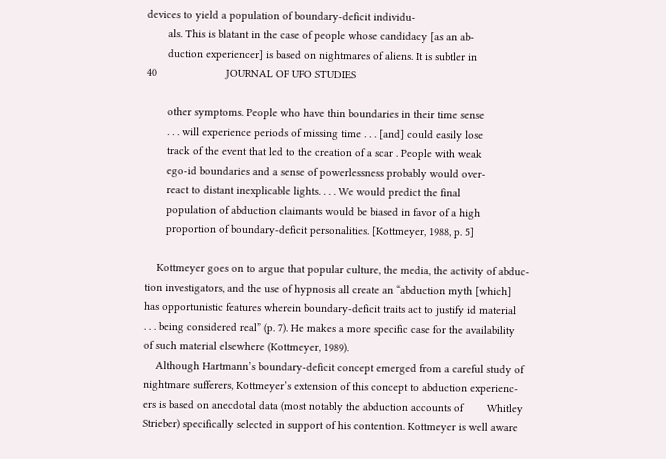devices to yield a population of boundary-deficit individu-
       als. This is blatant in the case of people whose candidacy [as an ab-
       duction experiencer] is based on nightmares of aliens. It is subtler in
40                       JOURNAL OF UFO STUDIES

       other symptoms. People who have thin boundaries in their time sense
       . . . will experience periods of missing time . . . [and] could easily lose
       track of the event that led to the creation of a scar . People with weak
       ego-id boundaries and a sense of powerlessness probably would over-
       react to distant inexplicable lights. . . . We would predict the final
       population of abduction claimants would be biased in favor of a high
       proportion of boundary-deficit personalities. [Kottmeyer, 1988, p. 5]

    Kottmeyer goes on to argue that popular culture, the media, the activity of abduc-
tion investigators, and the use of hypnosis all create an “abduction myth [which]
has opportunistic features wherein boundary-deficit traits act to justify id material
. . . being considered real” (p. 7). He makes a more specific case for the availability
of such material elsewhere (Kottmeyer, 1989).
    Although Hartmann’s boundary-deficit concept emerged from a careful study of
nightmare sufferers, Kottmeyer’s extension of this concept to abduction experienc-
ers is based on anecdotal data (most notably the abduction accounts of        Whitley
Strieber) specifically selected in support of his contention. Kottmeyer is well aware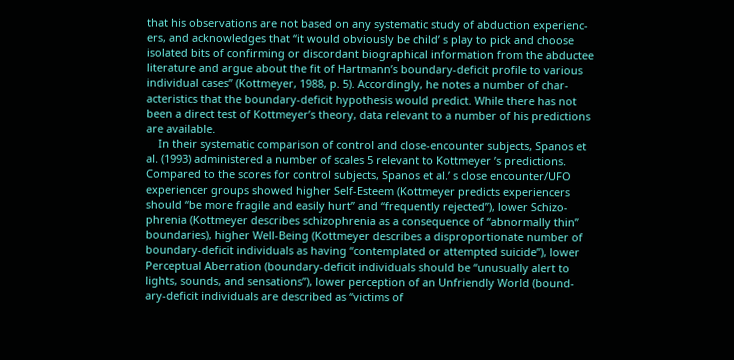that his observations are not based on any systematic study of abduction experienc-
ers, and acknowledges that “it would obviously be child’ s play to pick and choose
isolated bits of confirming or discordant biographical information from the abductee
literature and argue about the fit of Hartmann’s boundary-deficit profile to various
individual cases” (Kottmeyer, 1988, p. 5). Accordingly, he notes a number of char-
acteristics that the boundary-deficit hypothesis would predict. While there has not
been a direct test of Kottmeyer’s theory, data relevant to a number of his predictions
are available.
    In their systematic comparison of control and close-encounter subjects, Spanos et
al. (1993) administered a number of scales 5 relevant to Kottmeyer ’s predictions.
Compared to the scores for control subjects, Spanos et al.’ s close encounter/UFO
experiencer groups showed higher Self-Esteem (Kottmeyer predicts experiencers
should “be more fragile and easily hurt” and “frequently rejected”), lower Schizo-
phrenia (Kottmeyer describes schizophrenia as a consequence of “abnormally thin”
boundaries), higher Well-Being (Kottmeyer describes a disproportionate number of
boundary-deficit individuals as having “contemplated or attempted suicide”), lower
Perceptual Aberration (boundary-deficit individuals should be “unusually alert to
lights, sounds, and sensations”), lower perception of an Unfriendly World (bound-
ary-deficit individuals are described as “victims of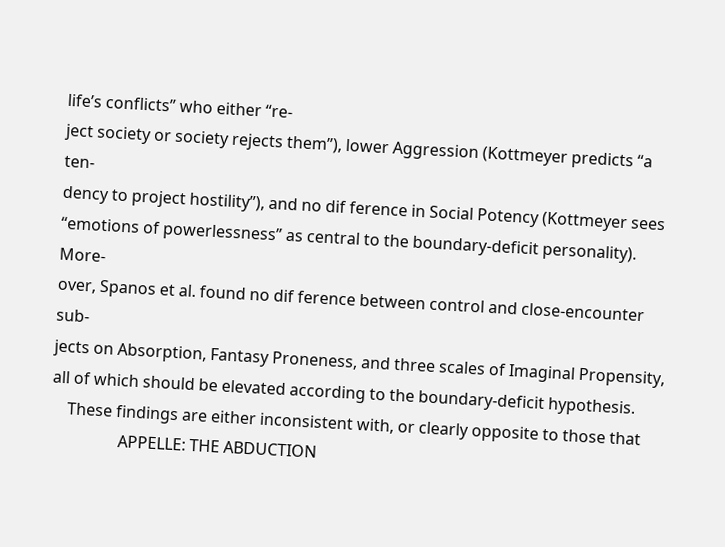life’s conflicts” who either “re-
ject society or society rejects them”), lower Aggression (Kottmeyer predicts “a ten-
dency to project hostility”), and no dif ference in Social Potency (Kottmeyer sees
“emotions of powerlessness” as central to the boundary-deficit personality). More-
over, Spanos et al. found no dif ference between control and close-encounter sub-
jects on Absorption, Fantasy Proneness, and three scales of Imaginal Propensity,
all of which should be elevated according to the boundary-deficit hypothesis.
    These findings are either inconsistent with, or clearly opposite to those that
                 APPELLE: THE ABDUCTION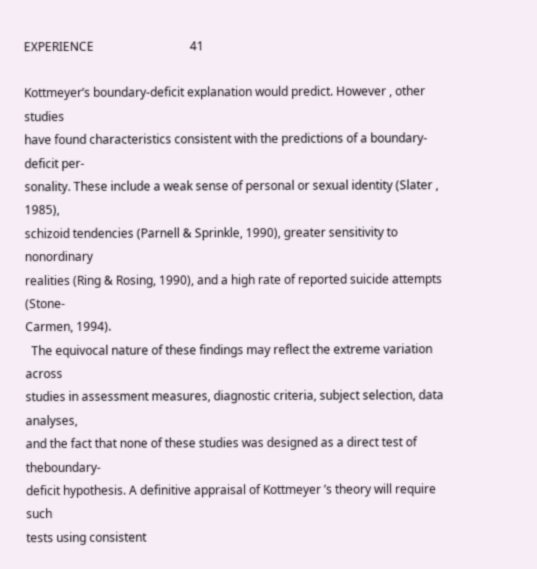EXPERIENCE                                41

Kottmeyer’s boundary-deficit explanation would predict. However , other studies
have found characteristics consistent with the predictions of a boundary-deficit per-
sonality. These include a weak sense of personal or sexual identity (Slater , 1985),
schizoid tendencies (Parnell & Sprinkle, 1990), greater sensitivity to nonordinary
realities (Ring & Rosing, 1990), and a high rate of reported suicide attempts (Stone-
Carmen, 1994).
  The equivocal nature of these findings may reflect the extreme variation across
studies in assessment measures, diagnostic criteria, subject selection, data analyses,
and the fact that none of these studies was designed as a direct test of theboundary-
deficit hypothesis. A definitive appraisal of Kottmeyer ’s theory will require such
tests using consistent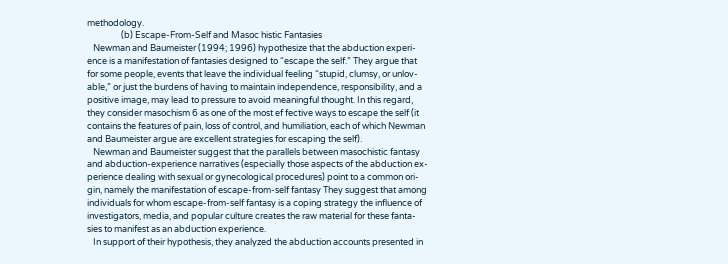methodology.
                 (b) Escape-From-Self and Masoc histic Fantasies
   Newman and Baumeister (1994; 1996) hypothesize that the abduction experi-
ence is a manifestation of fantasies designed to “escape the self.” They argue that
for some people, events that leave the individual feeling “stupid, clumsy, or unlov-
able,” or just the burdens of having to maintain independence, responsibility, and a
positive image, may lead to pressure to avoid meaningful thought. In this regard,
they consider masochism 6 as one of the most ef fective ways to escape the self (it
contains the features of pain, loss of control, and humiliation, each of which Newman
and Baumeister argue are excellent strategies for escaping the self).
   Newman and Baumeister suggest that the parallels between masochistic fantasy
and abduction-experience narratives (especially those aspects of the abduction ex-
perience dealing with sexual or gynecological procedures) point to a common ori-
gin, namely the manifestation of escape-from-self fantasy They suggest that among
individuals for whom escape-from-self fantasy is a coping strategy the influence of
investigators, media, and popular culture creates the raw material for these fanta-
sies to manifest as an abduction experience.
   In support of their hypothesis, they analyzed the abduction accounts presented in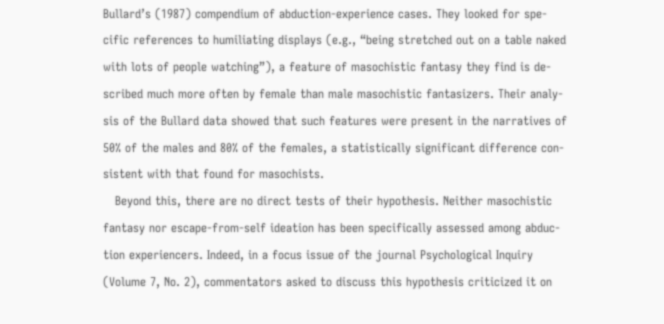Bullard’s (1987) compendium of abduction-experience cases. They looked for spe-
cific references to humiliating displays (e.g., “being stretched out on a table naked
with lots of people watching”), a feature of masochistic fantasy they find is de-
scribed much more often by female than male masochistic fantasizers. Their analy-
sis of the Bullard data showed that such features were present in the narratives of
50% of the males and 80% of the females, a statistically significant difference con-
sistent with that found for masochists.
   Beyond this, there are no direct tests of their hypothesis. Neither masochistic
fantasy nor escape-from-self ideation has been specifically assessed among abduc-
tion experiencers. Indeed, in a focus issue of the journal Psychological Inquiry
(Volume 7, No. 2), commentators asked to discuss this hypothesis criticized it on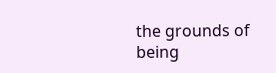the grounds of being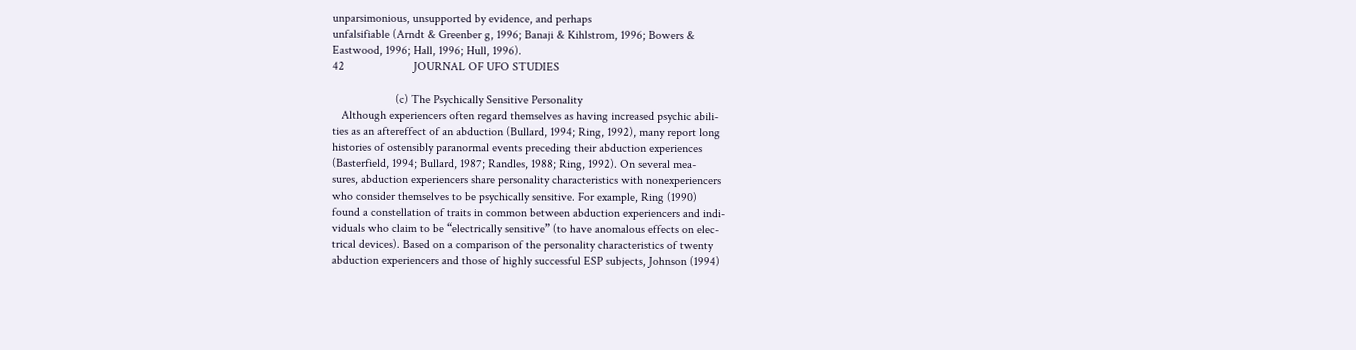unparsimonious, unsupported by evidence, and perhaps
unfalsifiable (Arndt & Greenber g, 1996; Banaji & Kihlstrom, 1996; Bowers &
Eastwood, 1996; Hall, 1996; Hull, 1996).
42                       JOURNAL OF UFO STUDIES

                     (c) The Psychically Sensitive Personality
   Although experiencers often regard themselves as having increased psychic abili-
ties as an aftereffect of an abduction (Bullard, 1994; Ring, 1992), many report long
histories of ostensibly paranormal events preceding their abduction experiences
(Basterfield, 1994; Bullard, 1987; Randles, 1988; Ring, 1992). On several mea-
sures, abduction experiencers share personality characteristics with nonexperiencers
who consider themselves to be psychically sensitive. For example, Ring (1990)
found a constellation of traits in common between abduction experiencers and indi-
viduals who claim to be “electrically sensitive” (to have anomalous effects on elec-
trical devices). Based on a comparison of the personality characteristics of twenty
abduction experiencers and those of highly successful ESP subjects, Johnson (1994)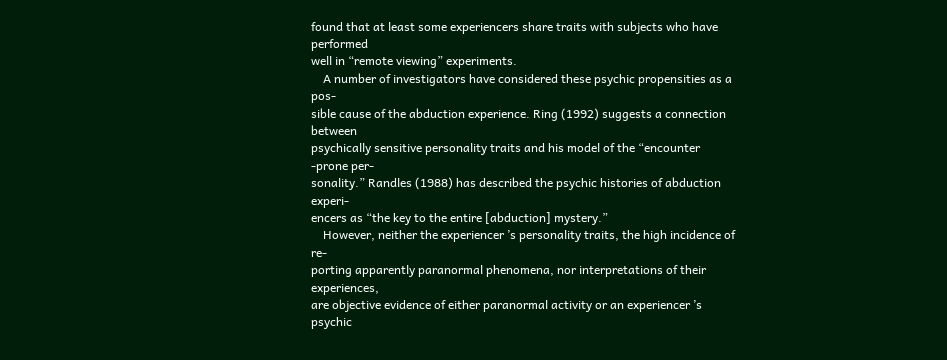found that at least some experiencers share traits with subjects who have performed
well in “remote viewing” experiments.
    A number of investigators have considered these psychic propensities as a pos-
sible cause of the abduction experience. Ring (1992) suggests a connection between
psychically sensitive personality traits and his model of the “encounter -prone per-
sonality.” Randles (1988) has described the psychic histories of abduction experi-
encers as “the key to the entire [abduction] mystery.”
    However, neither the experiencer ’s personality traits, the high incidence of re-
porting apparently paranormal phenomena, nor interpretations of their experiences,
are objective evidence of either paranormal activity or an experiencer ’s psychic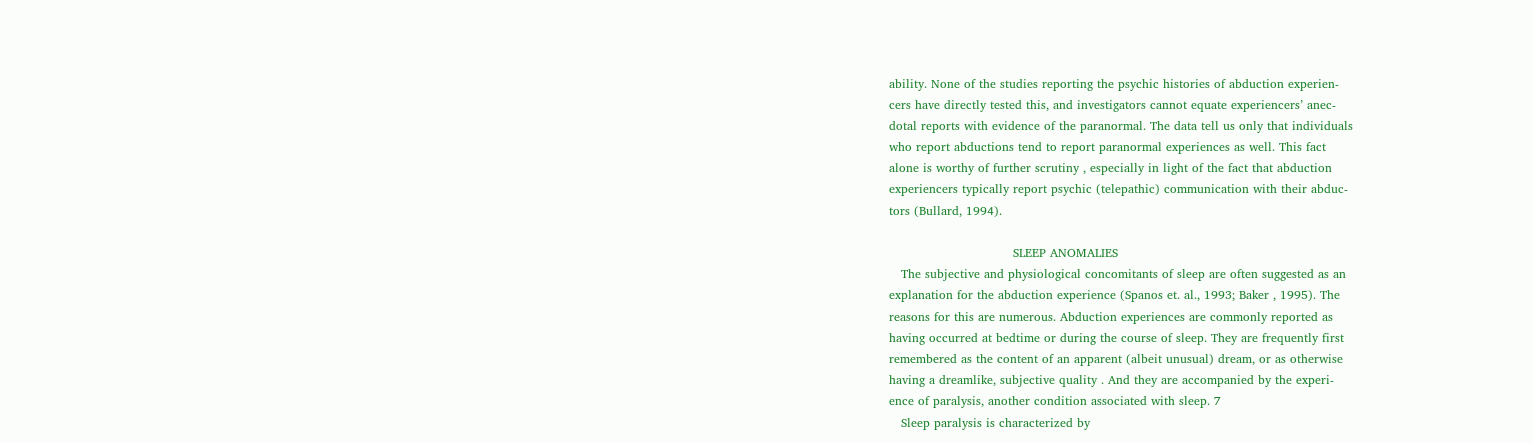ability. None of the studies reporting the psychic histories of abduction experien-
cers have directly tested this, and investigators cannot equate experiencers’ anec-
dotal reports with evidence of the paranormal. The data tell us only that individuals
who report abductions tend to report paranormal experiences as well. This fact
alone is worthy of further scrutiny , especially in light of the fact that abduction
experiencers typically report psychic (telepathic) communication with their abduc-
tors (Bullard, 1994).

                               SLEEP ANOMALIES
   The subjective and physiological concomitants of sleep are often suggested as an
explanation for the abduction experience (Spanos et. al., 1993; Baker , 1995). The
reasons for this are numerous. Abduction experiences are commonly reported as
having occurred at bedtime or during the course of sleep. They are frequently first
remembered as the content of an apparent (albeit unusual) dream, or as otherwise
having a dreamlike, subjective quality . And they are accompanied by the experi-
ence of paralysis, another condition associated with sleep. 7
   Sleep paralysis is characterized by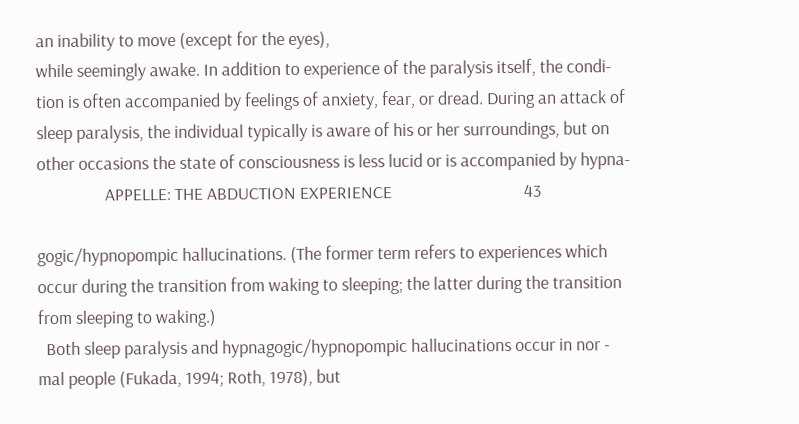an inability to move (except for the eyes),
while seemingly awake. In addition to experience of the paralysis itself, the condi-
tion is often accompanied by feelings of anxiety, fear, or dread. During an attack of
sleep paralysis, the individual typically is aware of his or her surroundings, but on
other occasions the state of consciousness is less lucid or is accompanied by hypna-
                 APPELLE: THE ABDUCTION EXPERIENCE                                 43

gogic/hypnopompic hallucinations. (The former term refers to experiences which
occur during the transition from waking to sleeping; the latter during the transition
from sleeping to waking.)
  Both sleep paralysis and hypnagogic/hypnopompic hallucinations occur in nor -
mal people (Fukada, 1994; Roth, 1978), but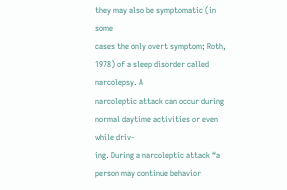they may also be symptomatic (in some
cases the only overt symptom; Roth, 1978) of a sleep disorder called narcolepsy. A
narcoleptic attack can occur during normal daytime activities or even while driv-
ing. During a narcoleptic attack “a person may continue behavior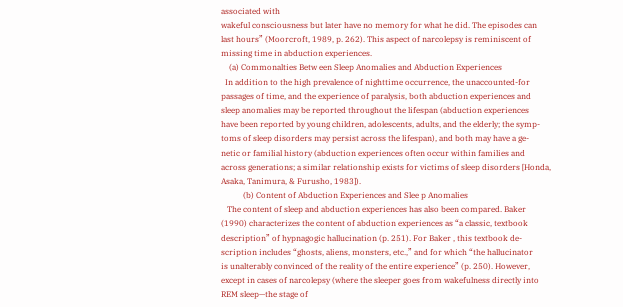associated with
wakeful consciousness but later have no memory for what he did. The episodes can
last hours” (Moorcroft, 1989, p. 262). This aspect of narcolepsy is reminiscent of
missing time in abduction experiences.
    (a) Commonalties Betw een Sleep Anomalies and Abduction Experiences
  In addition to the high prevalence of nighttime occurrence, the unaccounted-for
passages of time, and the experience of paralysis, both abduction experiences and
sleep anomalies may be reported throughout the lifespan (abduction experiences
have been reported by young children, adolescents, adults, and the elderly; the symp-
toms of sleep disorders may persist across the lifespan), and both may have a ge-
netic or familial history (abduction experiences often occur within families and
across generations; a similar relationship exists for victims of sleep disorders [Honda,
Asaka, Tanimura, & Furusho, 1983]).
           (b) Content of Abduction Experiences and Slee p Anomalies
   The content of sleep and abduction experiences has also been compared. Baker
(1990) characterizes the content of abduction experiences as “a classic, textbook
description” of hypnagogic hallucination (p. 251). For Baker , this textbook de-
scription includes “ghosts, aliens, monsters, etc.,” and for which “the hallucinator
is unalterably convinced of the reality of the entire experience” (p. 250). However,
except in cases of narcolepsy (where the sleeper goes from wakefulness directly into
REM sleep—the stage of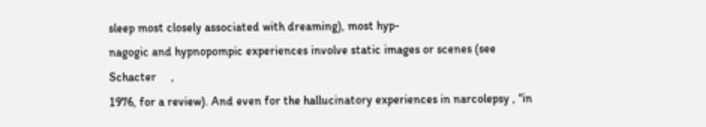sleep most closely associated with dreaming), most hyp-
nagogic and hypnopompic experiences involve static images or scenes (see Schacter     ,
1976, for a review). And even for the hallucinatory experiences in narcolepsy , “in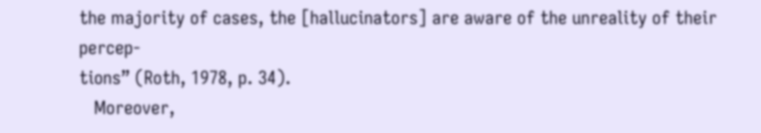the majority of cases, the [hallucinators] are aware of the unreality of their percep-
tions” (Roth, 1978, p. 34).
   Moreover,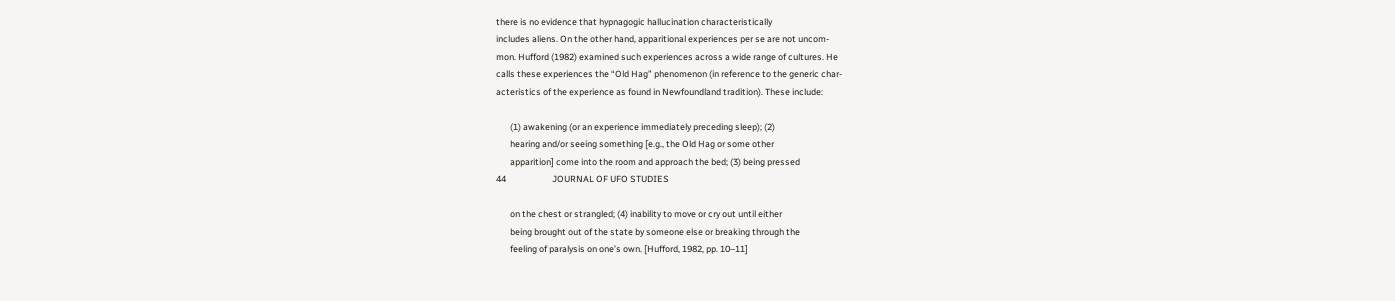there is no evidence that hypnagogic hallucination characteristically
includes aliens. On the other hand, apparitional experiences per se are not uncom-
mon. Hufford (1982) examined such experiences across a wide range of cultures. He
calls these experiences the “Old Hag” phenomenon (in reference to the generic char-
acteristics of the experience as found in Newfoundland tradition). These include:

       (1) awakening (or an experience immediately preceding sleep); (2)
       hearing and/or seeing something [e.g., the Old Hag or some other
       apparition] come into the room and approach the bed; (3) being pressed
44                       JOURNAL OF UFO STUDIES

       on the chest or strangled; (4) inability to move or cry out until either
       being brought out of the state by someone else or breaking through the
       feeling of paralysis on one’s own. [Hufford, 1982, pp. 10–11]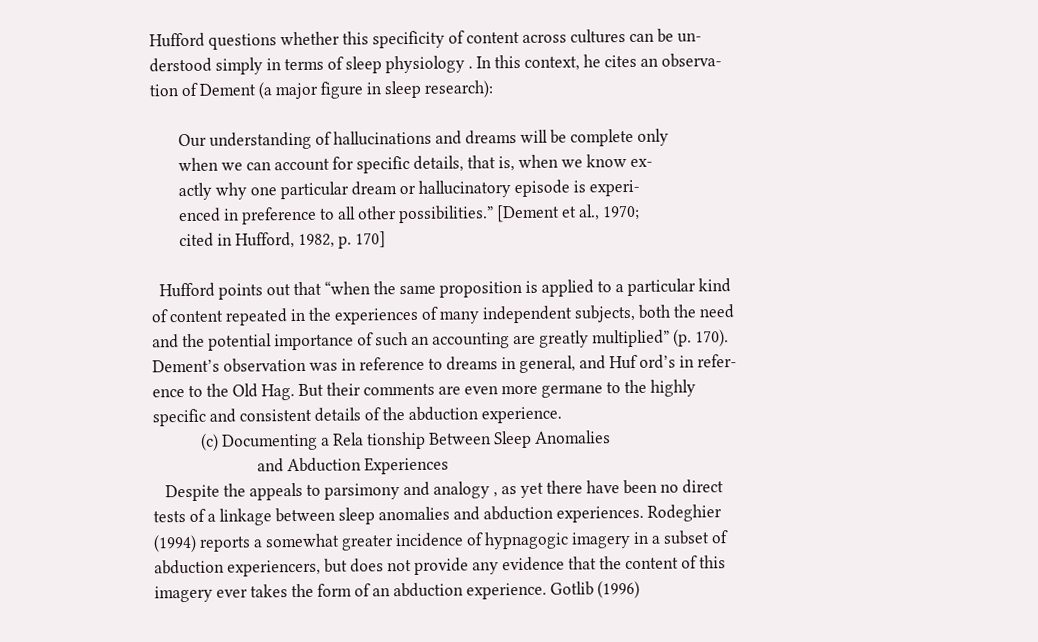Hufford questions whether this specificity of content across cultures can be un-
derstood simply in terms of sleep physiology . In this context, he cites an observa-
tion of Dement (a major figure in sleep research):

       Our understanding of hallucinations and dreams will be complete only
       when we can account for specific details, that is, when we know ex-
       actly why one particular dream or hallucinatory episode is experi-
       enced in preference to all other possibilities.” [Dement et al., 1970;
       cited in Hufford, 1982, p. 170]

  Hufford points out that “when the same proposition is applied to a particular kind
of content repeated in the experiences of many independent subjects, both the need
and the potential importance of such an accounting are greatly multiplied” (p. 170).
Dement’s observation was in reference to dreams in general, and Huf ord’s in refer-
ence to the Old Hag. But their comments are even more germane to the highly
specific and consistent details of the abduction experience.
            (c) Documenting a Rela tionship Between Sleep Anomalies
                          and Abduction Experiences
   Despite the appeals to parsimony and analogy , as yet there have been no direct
tests of a linkage between sleep anomalies and abduction experiences. Rodeghier
(1994) reports a somewhat greater incidence of hypnagogic imagery in a subset of
abduction experiencers, but does not provide any evidence that the content of this
imagery ever takes the form of an abduction experience. Gotlib (1996)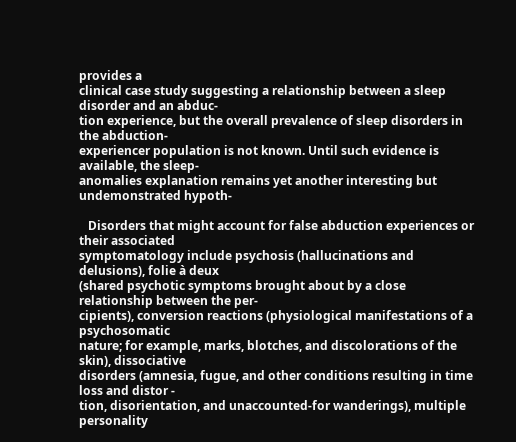provides a
clinical case study suggesting a relationship between a sleep disorder and an abduc-
tion experience, but the overall prevalence of sleep disorders in the abduction-
experiencer population is not known. Until such evidence is available, the sleep-
anomalies explanation remains yet another interesting but undemonstrated hypoth-

   Disorders that might account for false abduction experiences or their associated
symptomatology include psychosis (hallucinations and delusions), folie à deux
(shared psychotic symptoms brought about by a close relationship between the per-
cipients), conversion reactions (physiological manifestations of a psychosomatic
nature; for example, marks, blotches, and discolorations of the skin), dissociative
disorders (amnesia, fugue, and other conditions resulting in time loss and distor -
tion, disorientation, and unaccounted-for wanderings), multiple personality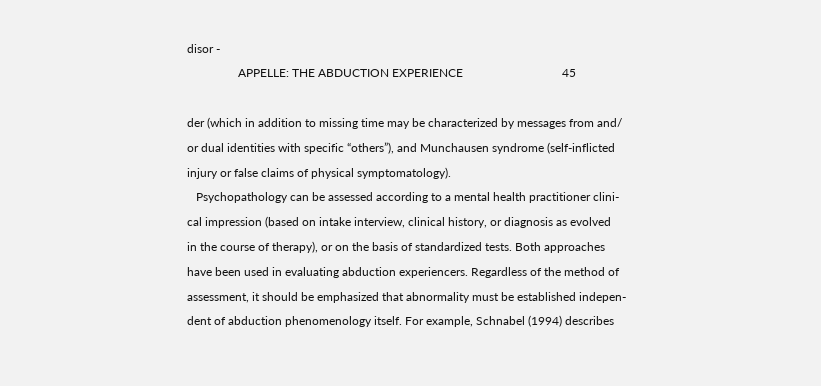disor -
                 APPELLE: THE ABDUCTION EXPERIENCE                                 45

der (which in addition to missing time may be characterized by messages from and/
or dual identities with specific “others”), and Munchausen syndrome (self-inflicted
injury or false claims of physical symptomatology).
   Psychopathology can be assessed according to a mental health practitioner clini-
cal impression (based on intake interview, clinical history, or diagnosis as evolved
in the course of therapy), or on the basis of standardized tests. Both approaches
have been used in evaluating abduction experiencers. Regardless of the method of
assessment, it should be emphasized that abnormality must be established indepen-
dent of abduction phenomenology itself. For example, Schnabel (1994) describes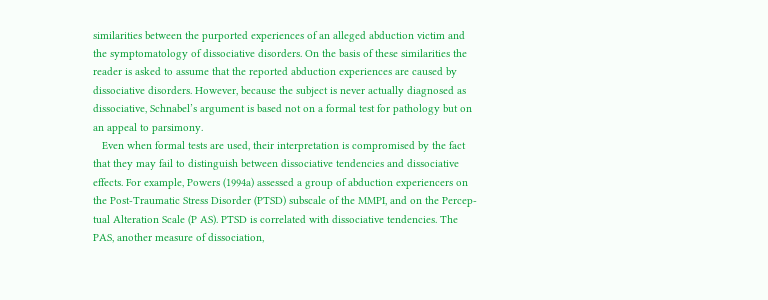similarities between the purported experiences of an alleged abduction victim and
the symptomatology of dissociative disorders. On the basis of these similarities the
reader is asked to assume that the reported abduction experiences are caused by
dissociative disorders. However, because the subject is never actually diagnosed as
dissociative, Schnabel’s argument is based not on a formal test for pathology but on
an appeal to parsimony.
   Even when formal tests are used, their interpretation is compromised by the fact
that they may fail to distinguish between dissociative tendencies and dissociative
effects. For example, Powers (1994a) assessed a group of abduction experiencers on
the Post-Traumatic Stress Disorder (PTSD) subscale of the MMPI, and on the Percep-
tual Alteration Scale (P AS). PTSD is correlated with dissociative tendencies. The
PAS, another measure of dissociation,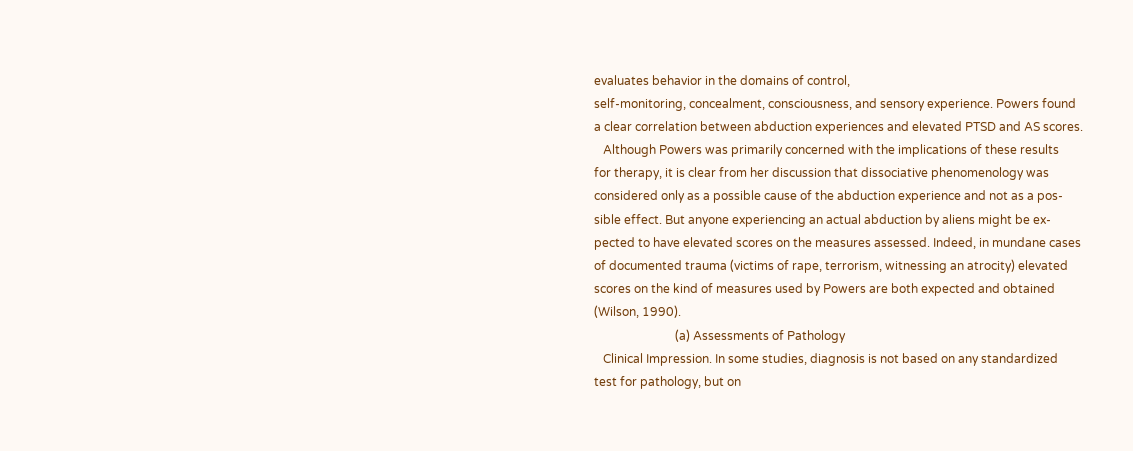evaluates behavior in the domains of control,
self-monitoring, concealment, consciousness, and sensory experience. Powers found
a clear correlation between abduction experiences and elevated PTSD and AS scores.
   Although Powers was primarily concerned with the implications of these results
for therapy, it is clear from her discussion that dissociative phenomenology was
considered only as a possible cause of the abduction experience and not as a pos-
sible effect. But anyone experiencing an actual abduction by aliens might be ex-
pected to have elevated scores on the measures assessed. Indeed, in mundane cases
of documented trauma (victims of rape, terrorism, witnessing an atrocity) elevated
scores on the kind of measures used by Powers are both expected and obtained
(Wilson, 1990).
                           (a) Assessments of Pathology
   Clinical Impression. In some studies, diagnosis is not based on any standardized
test for pathology, but on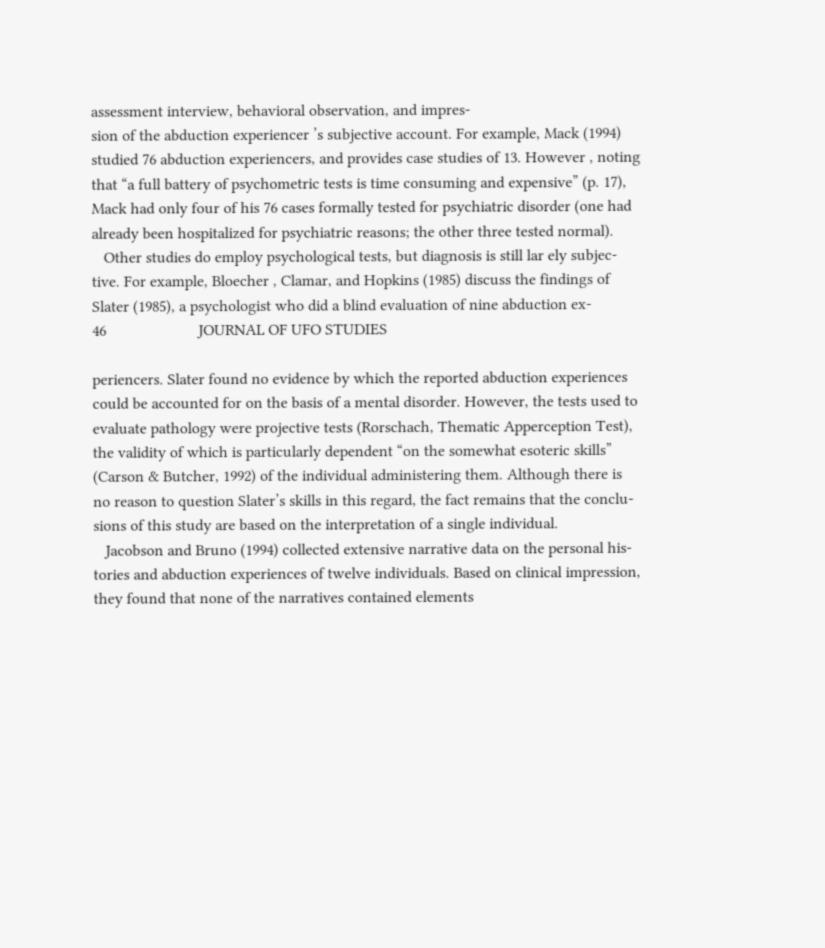assessment interview, behavioral observation, and impres-
sion of the abduction experiencer ’s subjective account. For example, Mack (1994)
studied 76 abduction experiencers, and provides case studies of 13. However , noting
that “a full battery of psychometric tests is time consuming and expensive” (p. 17),
Mack had only four of his 76 cases formally tested for psychiatric disorder (one had
already been hospitalized for psychiatric reasons; the other three tested normal).
   Other studies do employ psychological tests, but diagnosis is still lar ely subjec-
tive. For example, Bloecher , Clamar, and Hopkins (1985) discuss the findings of
Slater (1985), a psychologist who did a blind evaluation of nine abduction ex-
46                       JOURNAL OF UFO STUDIES

periencers. Slater found no evidence by which the reported abduction experiences
could be accounted for on the basis of a mental disorder. However, the tests used to
evaluate pathology were projective tests (Rorschach, Thematic Apperception Test),
the validity of which is particularly dependent “on the somewhat esoteric skills”
(Carson & Butcher, 1992) of the individual administering them. Although there is
no reason to question Slater’s skills in this regard, the fact remains that the conclu-
sions of this study are based on the interpretation of a single individual.
   Jacobson and Bruno (1994) collected extensive narrative data on the personal his-
tories and abduction experiences of twelve individuals. Based on clinical impression,
they found that none of the narratives contained elements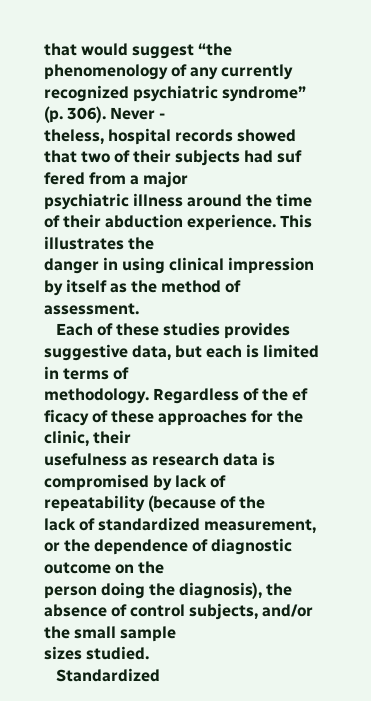that would suggest “the
phenomenology of any currently recognized psychiatric syndrome” (p. 306). Never -
theless, hospital records showed that two of their subjects had suf fered from a major
psychiatric illness around the time of their abduction experience. This illustrates the
danger in using clinical impression by itself as the method of assessment.
   Each of these studies provides suggestive data, but each is limited in terms of
methodology. Regardless of the ef ficacy of these approaches for the clinic, their
usefulness as research data is compromised by lack of repeatability (because of the
lack of standardized measurement, or the dependence of diagnostic outcome on the
person doing the diagnosis), the absence of control subjects, and/or the small sample
sizes studied.
   Standardized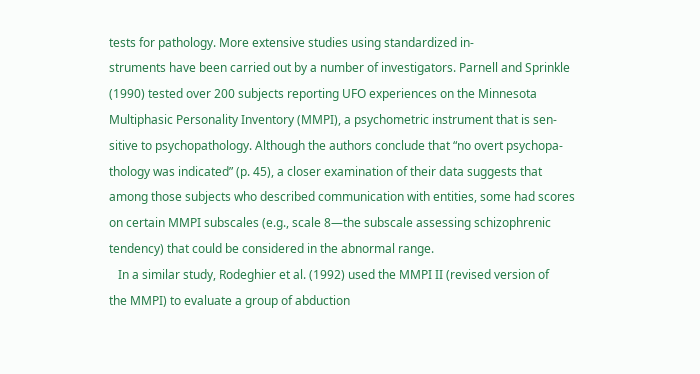tests for pathology. More extensive studies using standardized in-
struments have been carried out by a number of investigators. Parnell and Sprinkle
(1990) tested over 200 subjects reporting UFO experiences on the Minnesota
Multiphasic Personality Inventory (MMPI), a psychometric instrument that is sen-
sitive to psychopathology. Although the authors conclude that “no overt psychopa-
thology was indicated” (p. 45), a closer examination of their data suggests that
among those subjects who described communication with entities, some had scores
on certain MMPI subscales (e.g., scale 8—the subscale assessing schizophrenic
tendency) that could be considered in the abnormal range.
   In a similar study, Rodeghier et al. (1992) used the MMPI II (revised version of
the MMPI) to evaluate a group of abduction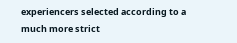experiencers selected according to a
much more strict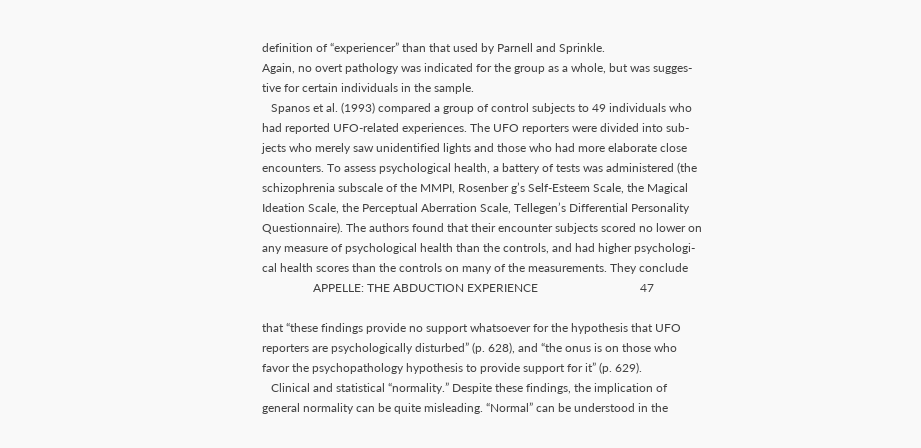definition of “experiencer” than that used by Parnell and Sprinkle.
Again, no overt pathology was indicated for the group as a whole, but was sugges-
tive for certain individuals in the sample.
   Spanos et al. (1993) compared a group of control subjects to 49 individuals who
had reported UFO-related experiences. The UFO reporters were divided into sub-
jects who merely saw unidentified lights and those who had more elaborate close
encounters. To assess psychological health, a battery of tests was administered (the
schizophrenia subscale of the MMPI, Rosenber g’s Self-Esteem Scale, the Magical
Ideation Scale, the Perceptual Aberration Scale, Tellegen’s Differential Personality
Questionnaire). The authors found that their encounter subjects scored no lower on
any measure of psychological health than the controls, and had higher psychologi-
cal health scores than the controls on many of the measurements. They conclude
                 APPELLE: THE ABDUCTION EXPERIENCE                                  47

that “these findings provide no support whatsoever for the hypothesis that UFO
reporters are psychologically disturbed” (p. 628), and “the onus is on those who
favor the psychopathology hypothesis to provide support for it” (p. 629).
   Clinical and statistical “normality.” Despite these findings, the implication of
general normality can be quite misleading. “Normal” can be understood in the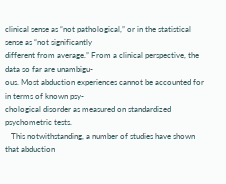clinical sense as “not pathological,” or in the statistical sense as “not significantly
different from average.” From a clinical perspective, the data so far are unambigu-
ous. Most abduction experiences cannot be accounted for in terms of known psy-
chological disorder as measured on standardized psychometric tests.
   This notwithstanding, a number of studies have shown that abduction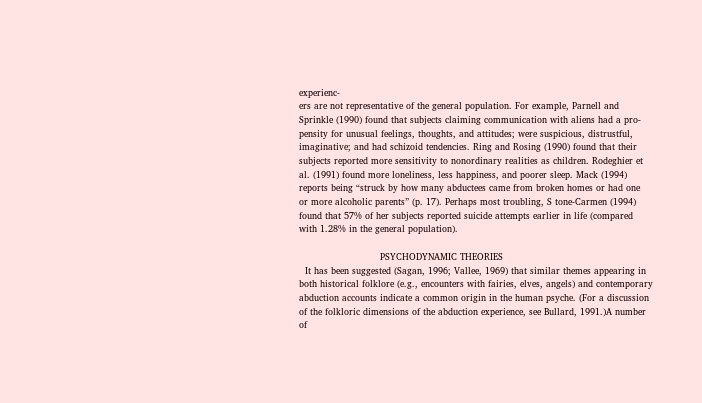experienc-
ers are not representative of the general population. For example, Parnell and
Sprinkle (1990) found that subjects claiming communication with aliens had a pro-
pensity for unusual feelings, thoughts, and attitudes; were suspicious, distrustful,
imaginative; and had schizoid tendencies. Ring and Rosing (1990) found that their
subjects reported more sensitivity to nonordinary realities as children. Rodeghier et
al. (1991) found more loneliness, less happiness, and poorer sleep. Mack (1994)
reports being “struck by how many abductees came from broken homes or had one
or more alcoholic parents” (p. 17). Perhaps most troubling, S tone-Carmen (1994)
found that 57% of her subjects reported suicide attempts earlier in life (compared
with 1.28% in the general population).

                           PSYCHODYNAMIC THEORIES
  It has been suggested (Sagan, 1996; Vallee, 1969) that similar themes appearing in
both historical folklore (e.g., encounters with fairies, elves, angels) and contemporary
abduction accounts indicate a common origin in the human psyche. (For a discussion
of the folkloric dimensions of the abduction experience, see Bullard, 1991.)A number
of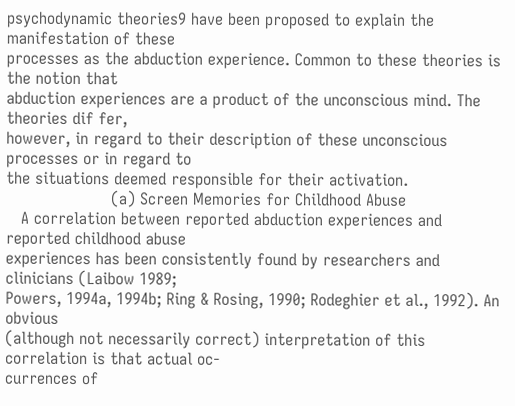psychodynamic theories9 have been proposed to explain the manifestation of these
processes as the abduction experience. Common to these theories is the notion that
abduction experiences are a product of the unconscious mind. The theories dif fer,
however, in regard to their description of these unconscious processes or in regard to
the situations deemed responsible for their activation.
                     (a) Screen Memories for Childhood Abuse
   A correlation between reported abduction experiences and reported childhood abuse
experiences has been consistently found by researchers and clinicians (Laibow 1989;
Powers, 1994a, 1994b; Ring & Rosing, 1990; Rodeghier et al., 1992). An obvious
(although not necessarily correct) interpretation of this correlation is that actual oc-
currences of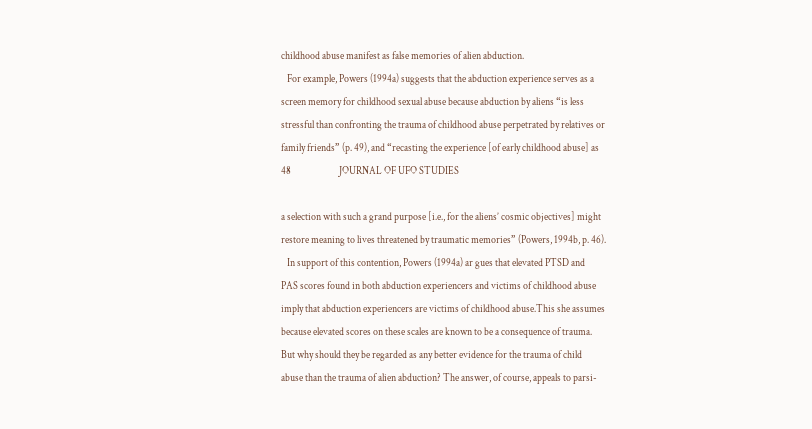childhood abuse manifest as false memories of alien abduction.
   For example, Powers (1994a) suggests that the abduction experience serves as a
screen memory for childhood sexual abuse because abduction by aliens “is less
stressful than confronting the trauma of childhood abuse perpetrated by relatives or
family friends” (p. 49), and “recasting the experience [of early childhood abuse] as
48                        JOURNAL OF UFO STUDIES

a selection with such a grand purpose [i.e., for the aliens’ cosmic objectives] might
restore meaning to lives threatened by traumatic memories” (Powers, 1994b, p. 46).
   In support of this contention, Powers (1994a) ar gues that elevated PTSD and
PAS scores found in both abduction experiencers and victims of childhood abuse
imply that abduction experiencers are victims of childhood abuse.This she assumes
because elevated scores on these scales are known to be a consequence of trauma.
But why should they be regarded as any better evidence for the trauma of child
abuse than the trauma of alien abduction? The answer, of course, appeals to parsi-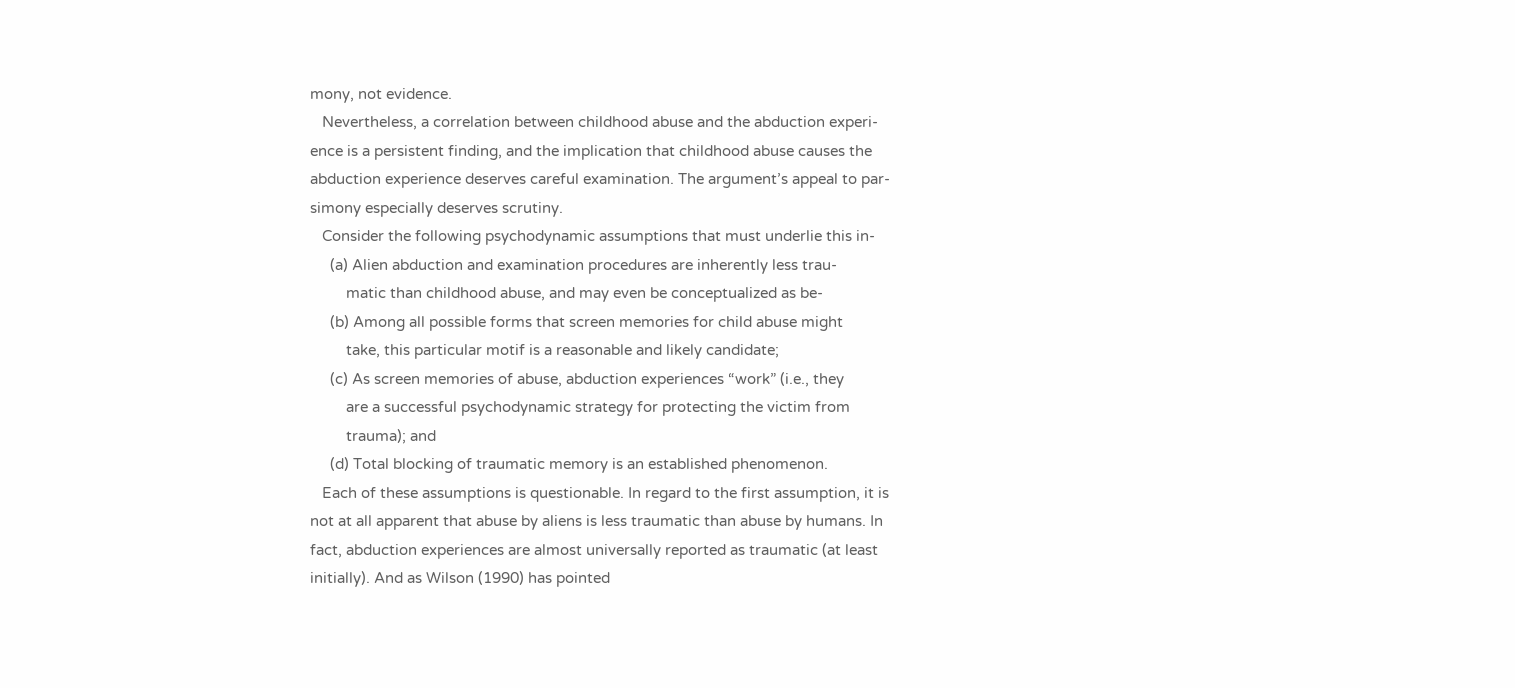mony, not evidence.
   Nevertheless, a correlation between childhood abuse and the abduction experi-
ence is a persistent finding, and the implication that childhood abuse causes the
abduction experience deserves careful examination. The argument’s appeal to par-
simony especially deserves scrutiny.
   Consider the following psychodynamic assumptions that must underlie this in-
     (a) Alien abduction and examination procedures are inherently less trau-
         matic than childhood abuse, and may even be conceptualized as be-
     (b) Among all possible forms that screen memories for child abuse might
         take, this particular motif is a reasonable and likely candidate;
     (c) As screen memories of abuse, abduction experiences “work” (i.e., they
         are a successful psychodynamic strategy for protecting the victim from
         trauma); and
     (d) Total blocking of traumatic memory is an established phenomenon.
   Each of these assumptions is questionable. In regard to the first assumption, it is
not at all apparent that abuse by aliens is less traumatic than abuse by humans. In
fact, abduction experiences are almost universally reported as traumatic (at least
initially). And as Wilson (1990) has pointed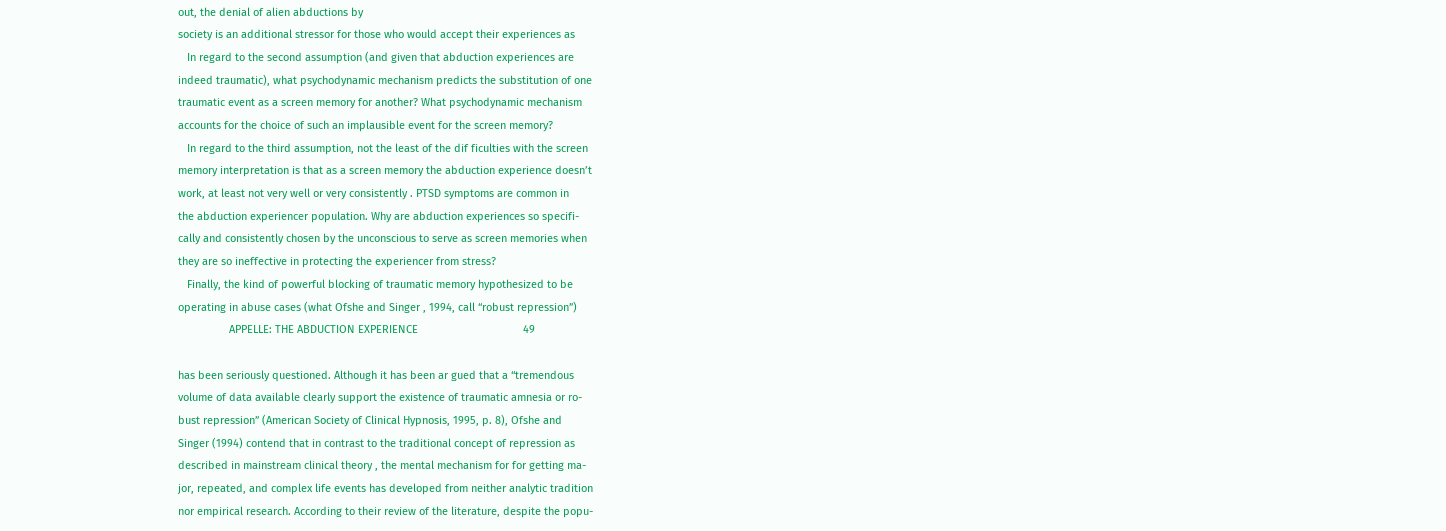out, the denial of alien abductions by
society is an additional stressor for those who would accept their experiences as
   In regard to the second assumption (and given that abduction experiences are
indeed traumatic), what psychodynamic mechanism predicts the substitution of one
traumatic event as a screen memory for another? What psychodynamic mechanism
accounts for the choice of such an implausible event for the screen memory?
   In regard to the third assumption, not the least of the dif ficulties with the screen
memory interpretation is that as a screen memory the abduction experience doesn’t
work, at least not very well or very consistently . PTSD symptoms are common in
the abduction experiencer population. Why are abduction experiences so specifi-
cally and consistently chosen by the unconscious to serve as screen memories when
they are so ineffective in protecting the experiencer from stress?
   Finally, the kind of powerful blocking of traumatic memory hypothesized to be
operating in abuse cases (what Ofshe and Singer , 1994, call “robust repression”)
                 APPELLE: THE ABDUCTION EXPERIENCE                                   49

has been seriously questioned. Although it has been ar gued that a “tremendous
volume of data available clearly support the existence of traumatic amnesia or ro-
bust repression” (American Society of Clinical Hypnosis, 1995, p. 8), Ofshe and
Singer (1994) contend that in contrast to the traditional concept of repression as
described in mainstream clinical theory , the mental mechanism for for getting ma-
jor, repeated, and complex life events has developed from neither analytic tradition
nor empirical research. According to their review of the literature, despite the popu-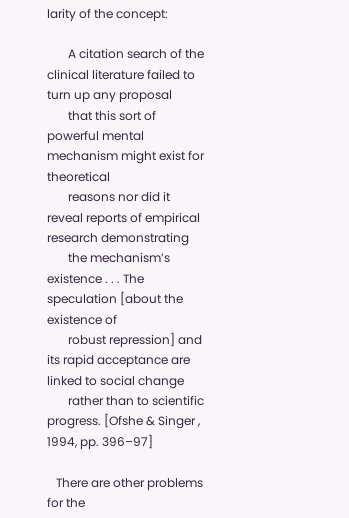larity of the concept:

       A citation search of the clinical literature failed to turn up any proposal
       that this sort of powerful mental mechanism might exist for theoretical
       reasons nor did it reveal reports of empirical research demonstrating
       the mechanism’s existence . . . The speculation [about the existence of
       robust repression] and its rapid acceptance are linked to social change
       rather than to scientific progress. [Ofshe & Singer , 1994, pp. 396–97]

   There are other problems for the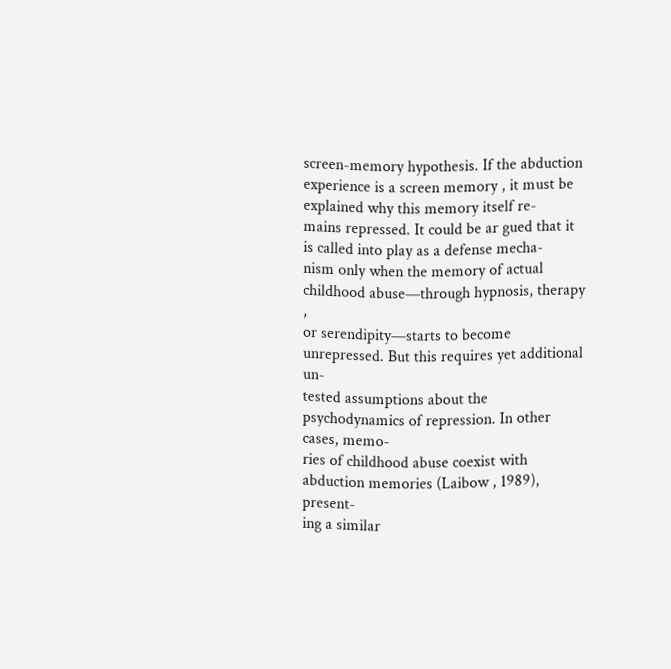screen-memory hypothesis. If the abduction
experience is a screen memory , it must be explained why this memory itself re-
mains repressed. It could be ar gued that it is called into play as a defense mecha-
nism only when the memory of actual childhood abuse—through hypnosis, therapy        ,
or serendipity—starts to become unrepressed. But this requires yet additional un-
tested assumptions about the psychodynamics of repression. In other cases, memo-
ries of childhood abuse coexist with abduction memories (Laibow , 1989), present-
ing a similar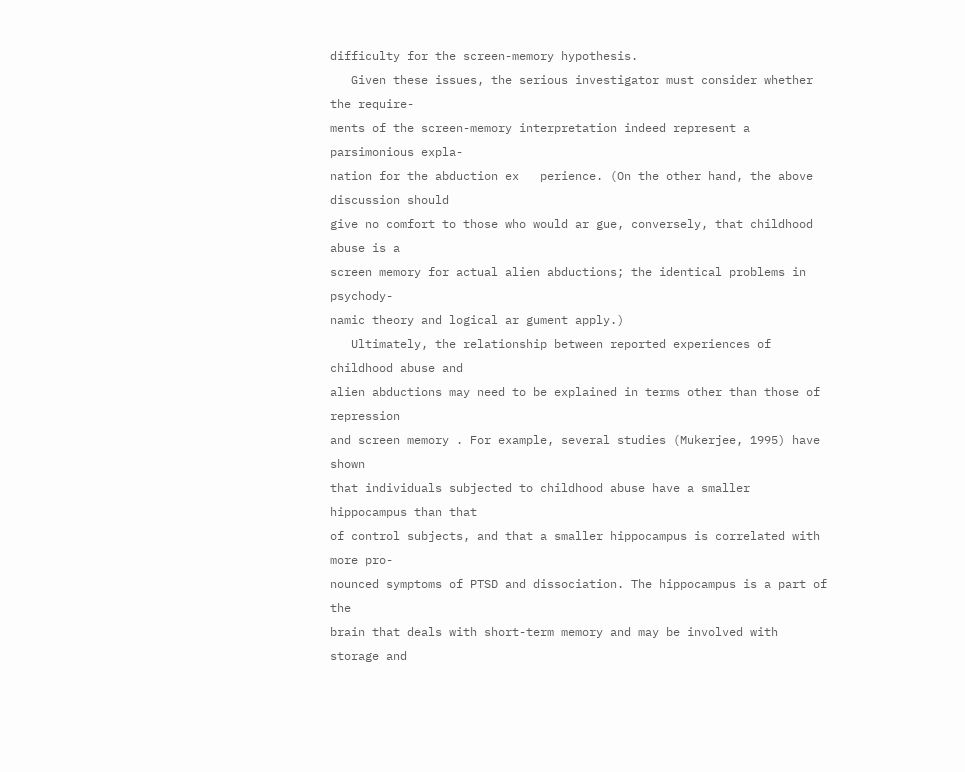difficulty for the screen-memory hypothesis.
   Given these issues, the serious investigator must consider whether the require-
ments of the screen-memory interpretation indeed represent a parsimonious expla-
nation for the abduction ex   perience. (On the other hand, the above discussion should
give no comfort to those who would ar gue, conversely, that childhood abuse is a
screen memory for actual alien abductions; the identical problems in psychody-
namic theory and logical ar gument apply.)
   Ultimately, the relationship between reported experiences of childhood abuse and
alien abductions may need to be explained in terms other than those of repression
and screen memory . For example, several studies (Mukerjee, 1995) have shown
that individuals subjected to childhood abuse have a smaller hippocampus than that
of control subjects, and that a smaller hippocampus is correlated with more pro-
nounced symptoms of PTSD and dissociation. The hippocampus is a part of the
brain that deals with short-term memory and may be involved with storage and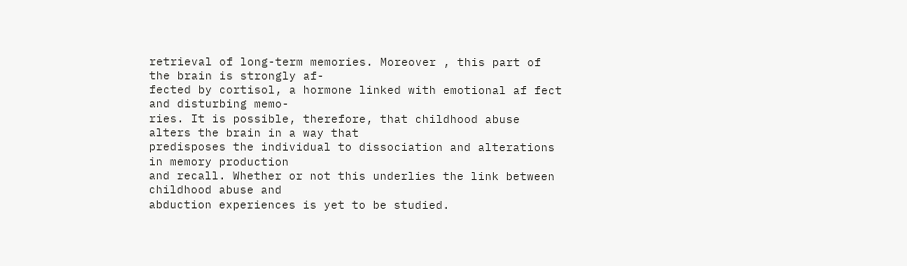retrieval of long-term memories. Moreover , this part of the brain is strongly af-
fected by cortisol, a hormone linked with emotional af fect and disturbing memo-
ries. It is possible, therefore, that childhood abuse alters the brain in a way that
predisposes the individual to dissociation and alterations in memory production
and recall. Whether or not this underlies the link between childhood abuse and
abduction experiences is yet to be studied.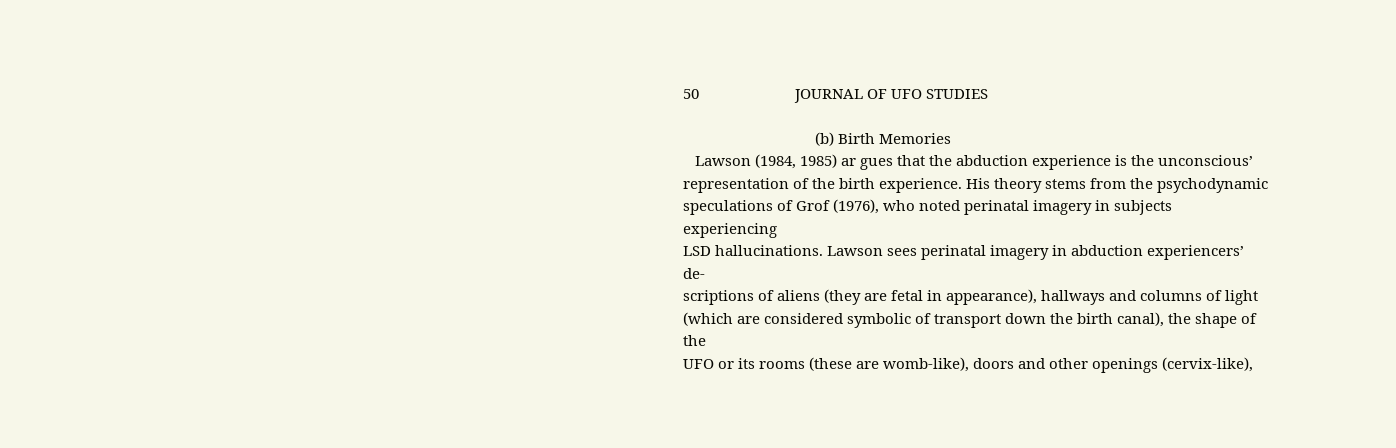50                        JOURNAL OF UFO STUDIES

                                 (b) Birth Memories
   Lawson (1984, 1985) ar gues that the abduction experience is the unconscious’
representation of the birth experience. His theory stems from the psychodynamic
speculations of Grof (1976), who noted perinatal imagery in subjects experiencing
LSD hallucinations. Lawson sees perinatal imagery in abduction experiencers’ de-
scriptions of aliens (they are fetal in appearance), hallways and columns of light
(which are considered symbolic of transport down the birth canal), the shape of the
UFO or its rooms (these are womb-like), doors and other openings (cervix-like),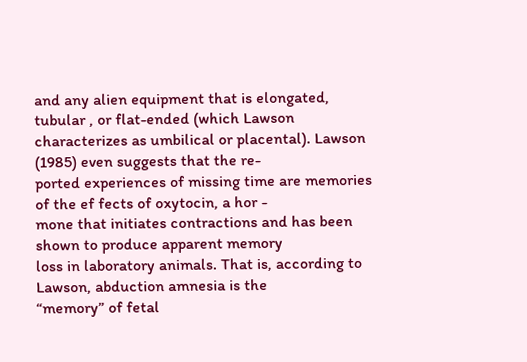and any alien equipment that is elongated, tubular , or flat-ended (which Lawson
characterizes as umbilical or placental). Lawson (1985) even suggests that the re-
ported experiences of missing time are memories of the ef fects of oxytocin, a hor -
mone that initiates contractions and has been shown to produce apparent memory
loss in laboratory animals. That is, according to Lawson, abduction amnesia is the
“memory” of fetal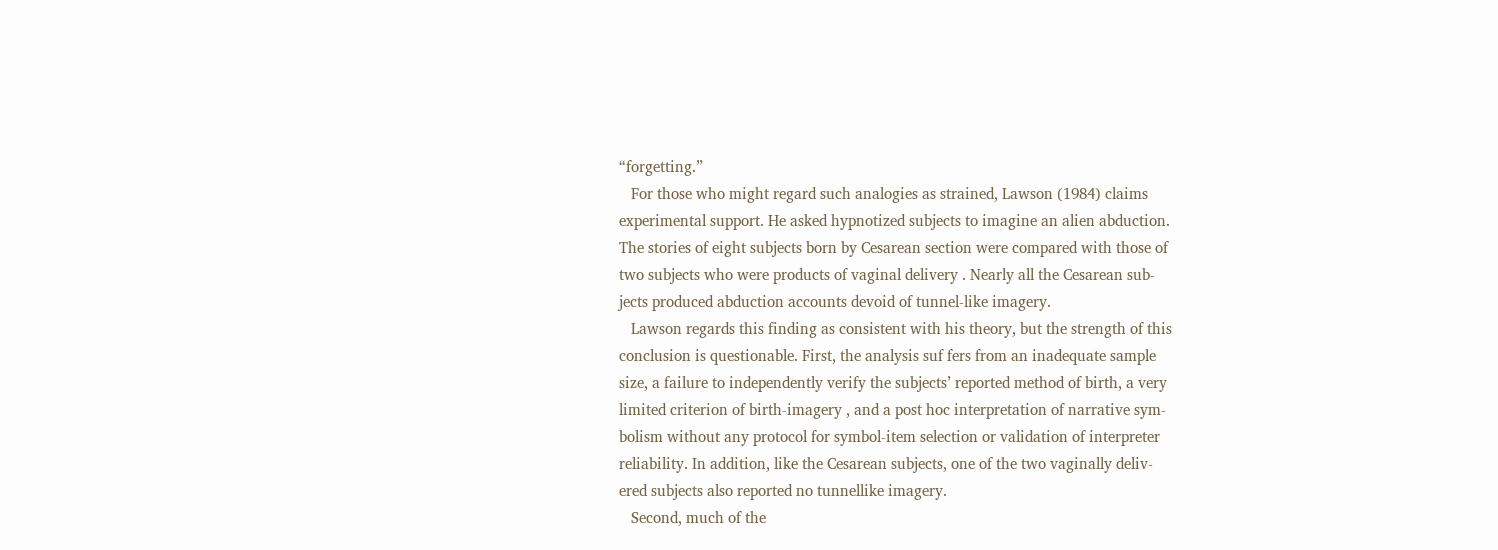“forgetting.”
   For those who might regard such analogies as strained, Lawson (1984) claims
experimental support. He asked hypnotized subjects to imagine an alien abduction.
The stories of eight subjects born by Cesarean section were compared with those of
two subjects who were products of vaginal delivery . Nearly all the Cesarean sub-
jects produced abduction accounts devoid of tunnel-like imagery.
   Lawson regards this finding as consistent with his theory, but the strength of this
conclusion is questionable. First, the analysis suf fers from an inadequate sample
size, a failure to independently verify the subjects’ reported method of birth, a very
limited criterion of birth-imagery , and a post hoc interpretation of narrative sym-
bolism without any protocol for symbol-item selection or validation of interpreter
reliability. In addition, like the Cesarean subjects, one of the two vaginally deliv-
ered subjects also reported no tunnellike imagery.
   Second, much of the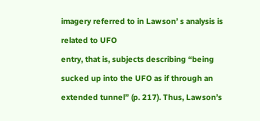imagery referred to in Lawson’ s analysis is related to UFO
entry, that is, subjects describing “being sucked up into the UFO as if through an
extended tunnel” (p. 217). Thus, Lawson’s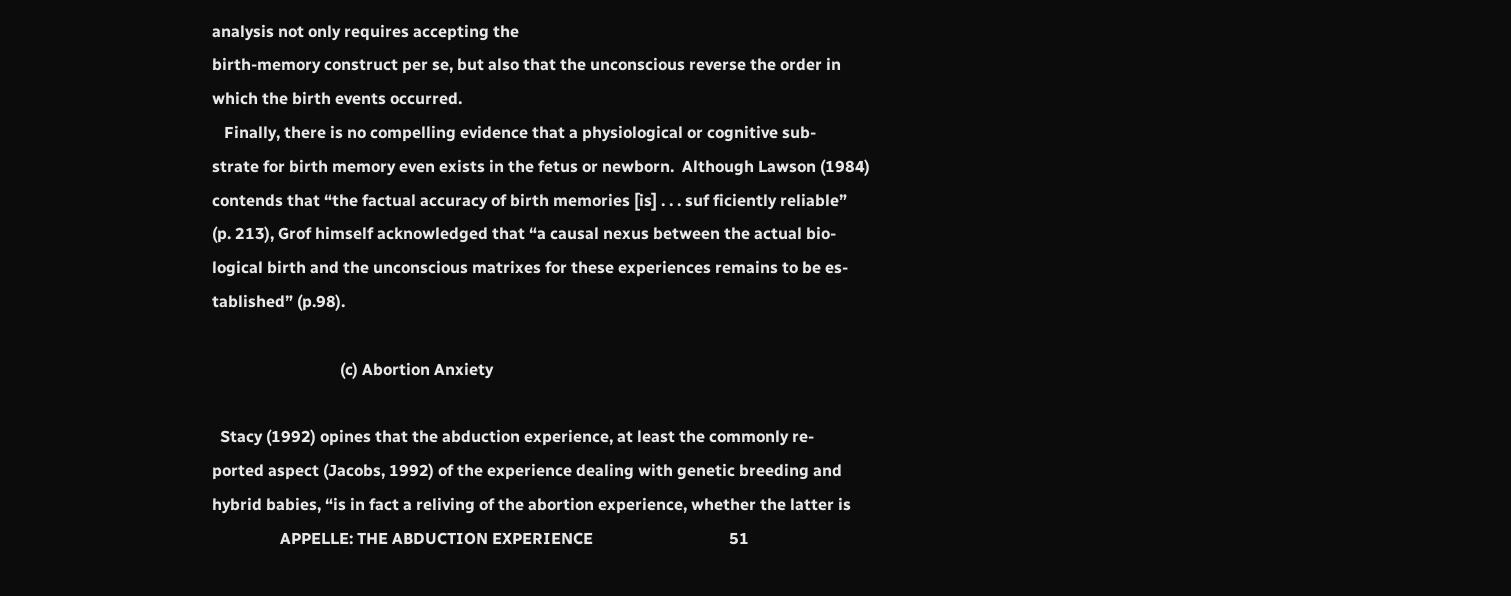analysis not only requires accepting the
birth-memory construct per se, but also that the unconscious reverse the order in
which the birth events occurred.
   Finally, there is no compelling evidence that a physiological or cognitive sub-
strate for birth memory even exists in the fetus or newborn.  Although Lawson (1984)
contends that “the factual accuracy of birth memories [is] . . . suf ficiently reliable”
(p. 213), Grof himself acknowledged that “a causal nexus between the actual bio-
logical birth and the unconscious matrixes for these experiences remains to be es-
tablished” (p.98).

                                (c) Abortion Anxiety

  Stacy (1992) opines that the abduction experience, at least the commonly re-
ported aspect (Jacobs, 1992) of the experience dealing with genetic breeding and
hybrid babies, “is in fact a reliving of the abortion experience, whether the latter is
                 APPELLE: THE ABDUCTION EXPERIENCE                                  51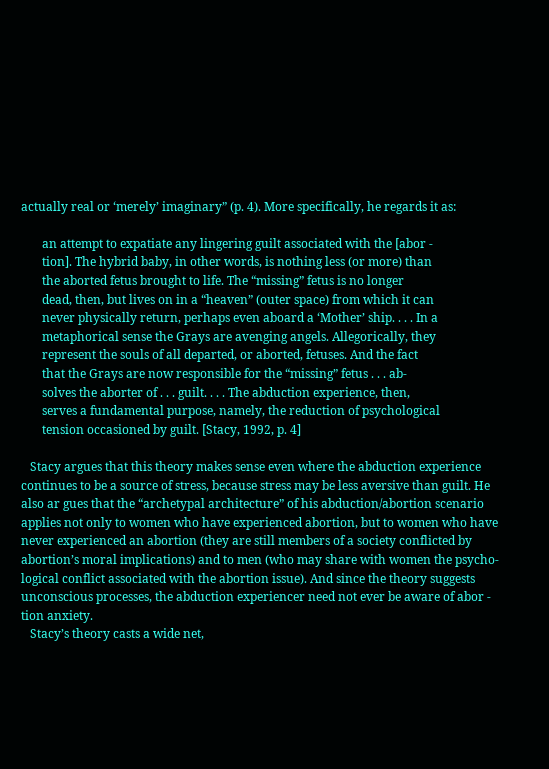actually real or ‘merely’ imaginary” (p. 4). More specifically, he regards it as:

       an attempt to expatiate any lingering guilt associated with the [abor -
       tion]. The hybrid baby, in other words, is nothing less (or more) than
       the aborted fetus brought to life. The “missing” fetus is no longer
       dead, then, but lives on in a “heaven” (outer space) from which it can
       never physically return, perhaps even aboard a ‘Mother’ ship. . . . In a
       metaphorical sense the Grays are avenging angels. Allegorically, they
       represent the souls of all departed, or aborted, fetuses. And the fact
       that the Grays are now responsible for the “missing” fetus . . . ab-
       solves the aborter of . . . guilt. . . . The abduction experience, then,
       serves a fundamental purpose, namely, the reduction of psychological
       tension occasioned by guilt. [Stacy, 1992, p. 4]

   Stacy argues that this theory makes sense even where the abduction experience
continues to be a source of stress, because stress may be less aversive than guilt. He
also ar gues that the “archetypal architecture” of his abduction/abortion scenario
applies not only to women who have experienced abortion, but to women who have
never experienced an abortion (they are still members of a society conflicted by
abortion’s moral implications) and to men (who may share with women the psycho-
logical conflict associated with the abortion issue). And since the theory suggests
unconscious processes, the abduction experiencer need not ever be aware of abor -
tion anxiety.
   Stacy’s theory casts a wide net,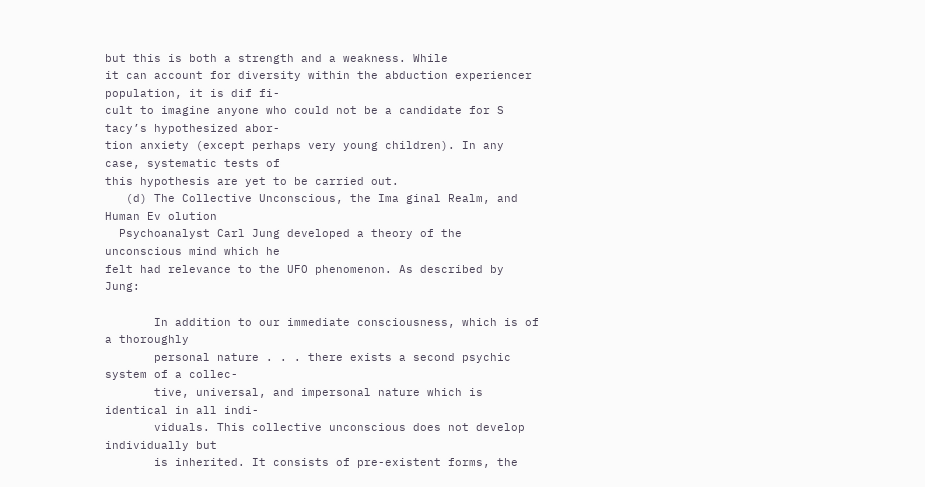but this is both a strength and a weakness. While
it can account for diversity within the abduction experiencer population, it is dif fi-
cult to imagine anyone who could not be a candidate for S    tacy’s hypothesized abor-
tion anxiety (except perhaps very young children). In any case, systematic tests of
this hypothesis are yet to be carried out.
   (d) The Collective Unconscious, the Ima ginal Realm, and Human Ev olution
  Psychoanalyst Carl Jung developed a theory of the unconscious mind which he
felt had relevance to the UFO phenomenon. As described by Jung:

       In addition to our immediate consciousness, which is of a thoroughly
       personal nature . . . there exists a second psychic system of a collec-
       tive, universal, and impersonal nature which is identical in all indi-
       viduals. This collective unconscious does not develop individually but
       is inherited. It consists of pre-existent forms, the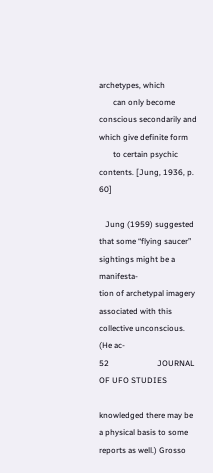archetypes, which
       can only become conscious secondarily and which give definite form
       to certain psychic contents. [Jung, 1936, p. 60]

   Jung (1959) suggested that some “flying saucer” sightings might be a manifesta-
tion of archetypal imagery associated with this collective unconscious. (He ac-
52                        JOURNAL OF UFO STUDIES

knowledged there may be a physical basis to some reports as well.) Grosso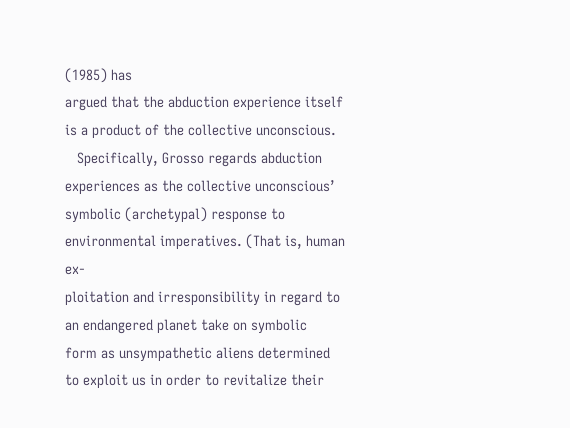(1985) has
argued that the abduction experience itself is a product of the collective unconscious.
   Specifically, Grosso regards abduction experiences as the collective unconscious’
symbolic (archetypal) response to environmental imperatives. (That is, human ex-
ploitation and irresponsibility in regard to an endangered planet take on symbolic
form as unsympathetic aliens determined to exploit us in order to revitalize their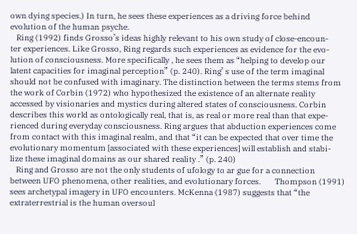own dying species.) In turn, he sees these experiences as a driving force behind
evolution of the human psyche.
   Ring (1992) finds Grosso’s ideas highly relevant to his own study of close-encoun-
ter experiences. Like Grosso, Ring regards such experiences as evidence for the evo-
lution of consciousness. More specifically , he sees them as “helping to develop our
latent capacities for imaginal perception” (p. 240). Ring’ s use of the term imaginal
should not be confused with imaginary. The distinction between the terms stems from
the work of Corbin (1972) who hypothesized the existence of an alternate reality
accessed by visionaries and mystics during altered states of consciousness. Corbin
describes this world as ontologically real, that is, as real or more real than that expe-
rienced during everyday consciousness. Ring argues that abduction experiences come
from contact with this imaginal realm, and that “it can be expected that over time the
evolutionary momentum [associated with these experiences] will establish and stabi-
lize these imaginal domains as our shared reality .” (p. 240)
   Ring and Grosso are not the only students of ufology to ar gue for a connection
between UFO phenomena, other realities, and evolutionary forces.       Thompson (1991)
sees archetypal imagery in UFO encounters. McKenna (1987) suggests that “the
extraterrestrial is the human oversoul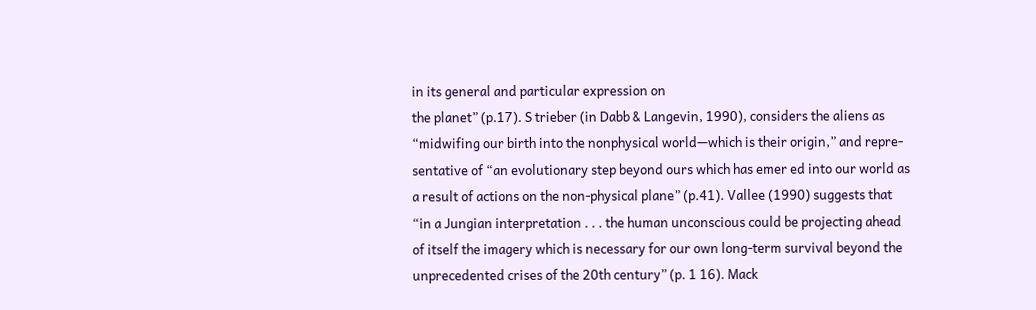in its general and particular expression on
the planet” (p.17). S trieber (in Dabb & Langevin, 1990), considers the aliens as
“midwifing our birth into the nonphysical world—which is their origin,” and repre-
sentative of “an evolutionary step beyond ours which has emer ed into our world as
a result of actions on the non-physical plane” (p.41). Vallee (1990) suggests that
“in a Jungian interpretation . . . the human unconscious could be projecting ahead
of itself the imagery which is necessary for our own long-term survival beyond the
unprecedented crises of the 20th century” (p. 1 16). Mack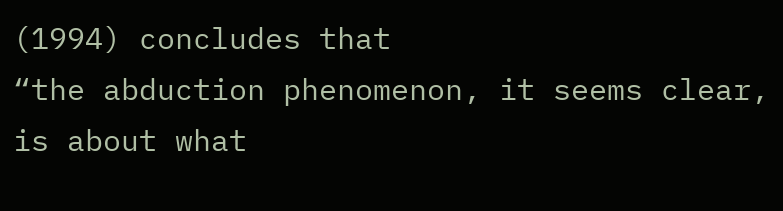(1994) concludes that
“the abduction phenomenon, it seems clear, is about what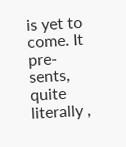is yet to come. It pre-
sents, quite literally ,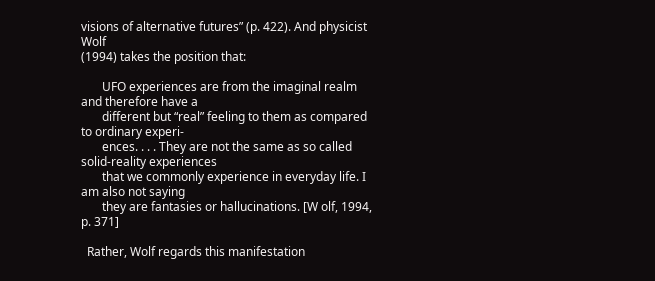visions of alternative futures” (p. 422). And physicist Wolf
(1994) takes the position that:

       UFO experiences are from the imaginal realm and therefore have a
       different but “real” feeling to them as compared to ordinary experi-
       ences. . . . They are not the same as so called solid-reality experiences
       that we commonly experience in everyday life. I am also not saying
       they are fantasies or hallucinations. [W olf, 1994, p. 371]

  Rather, Wolf regards this manifestation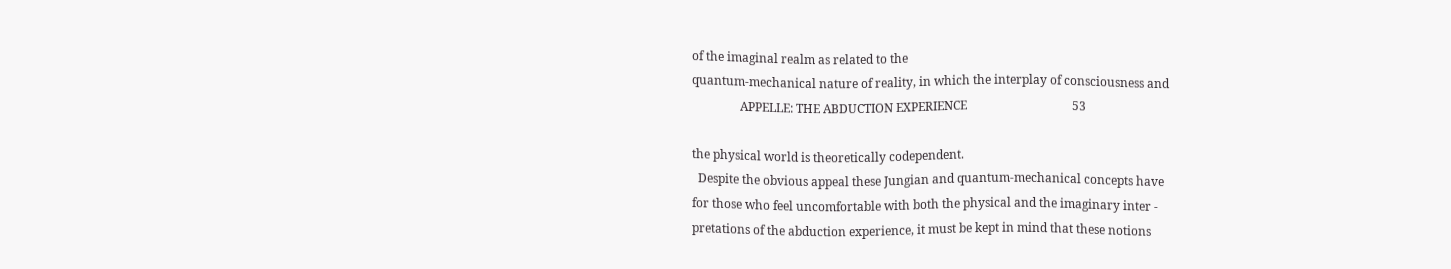of the imaginal realm as related to the
quantum-mechanical nature of reality, in which the interplay of consciousness and
                APPELLE: THE ABDUCTION EXPERIENCE                                   53

the physical world is theoretically codependent.
  Despite the obvious appeal these Jungian and quantum-mechanical concepts have
for those who feel uncomfortable with both the physical and the imaginary inter -
pretations of the abduction experience, it must be kept in mind that these notions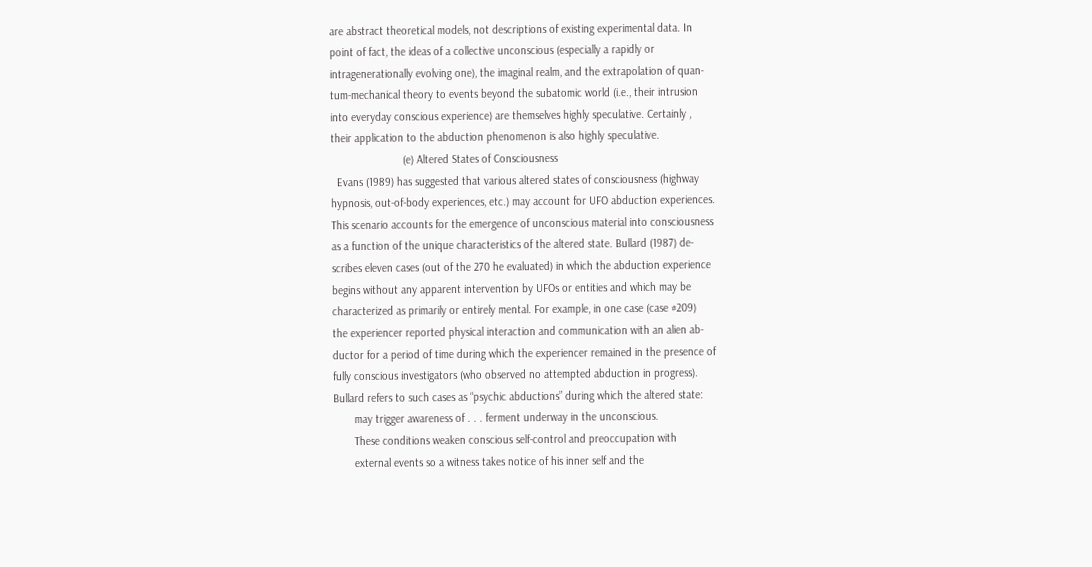are abstract theoretical models, not descriptions of existing experimental data. In
point of fact, the ideas of a collective unconscious (especially a rapidly or
intragenerationally evolving one), the imaginal realm, and the extrapolation of quan-
tum-mechanical theory to events beyond the subatomic world (i.e., their intrusion
into everyday conscious experience) are themselves highly speculative. Certainly ,
their application to the abduction phenomenon is also highly speculative.
                        (e) Altered States of Consciousness
  Evans (1989) has suggested that various altered states of consciousness (highway
hypnosis, out-of-body experiences, etc.) may account for UFO abduction experiences.
This scenario accounts for the emergence of unconscious material into consciousness
as a function of the unique characteristics of the altered state. Bullard (1987) de-
scribes eleven cases (out of the 270 he evaluated) in which the abduction experience
begins without any apparent intervention by UFOs or entities and which may be
characterized as primarily or entirely mental. For example, in one case (case #209)
the experiencer reported physical interaction and communication with an alien ab-
ductor for a period of time during which the experiencer remained in the presence of
fully conscious investigators (who observed no attempted abduction in progress).
Bullard refers to such cases as “psychic abductions” during which the altered state:
       may trigger awareness of . . . ferment underway in the unconscious.
       These conditions weaken conscious self-control and preoccupation with
       external events so a witness takes notice of his inner self and the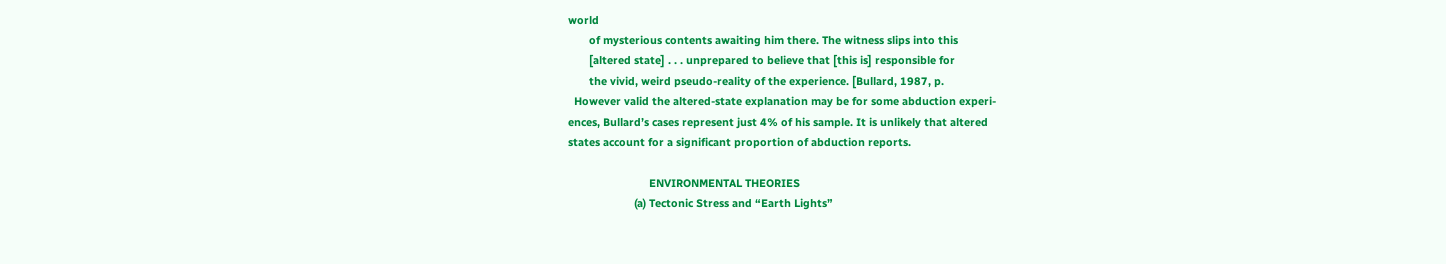world
       of mysterious contents awaiting him there. The witness slips into this
       [altered state] . . . unprepared to believe that [this is] responsible for
       the vivid, weird pseudo-reality of the experience. [Bullard, 1987, p.
  However valid the altered-state explanation may be for some abduction experi-
ences, Bullard’s cases represent just 4% of his sample. It is unlikely that altered
states account for a significant proportion of abduction reports.

                           ENVIRONMENTAL THEORIES
                      (a) Tectonic Stress and “Earth Lights”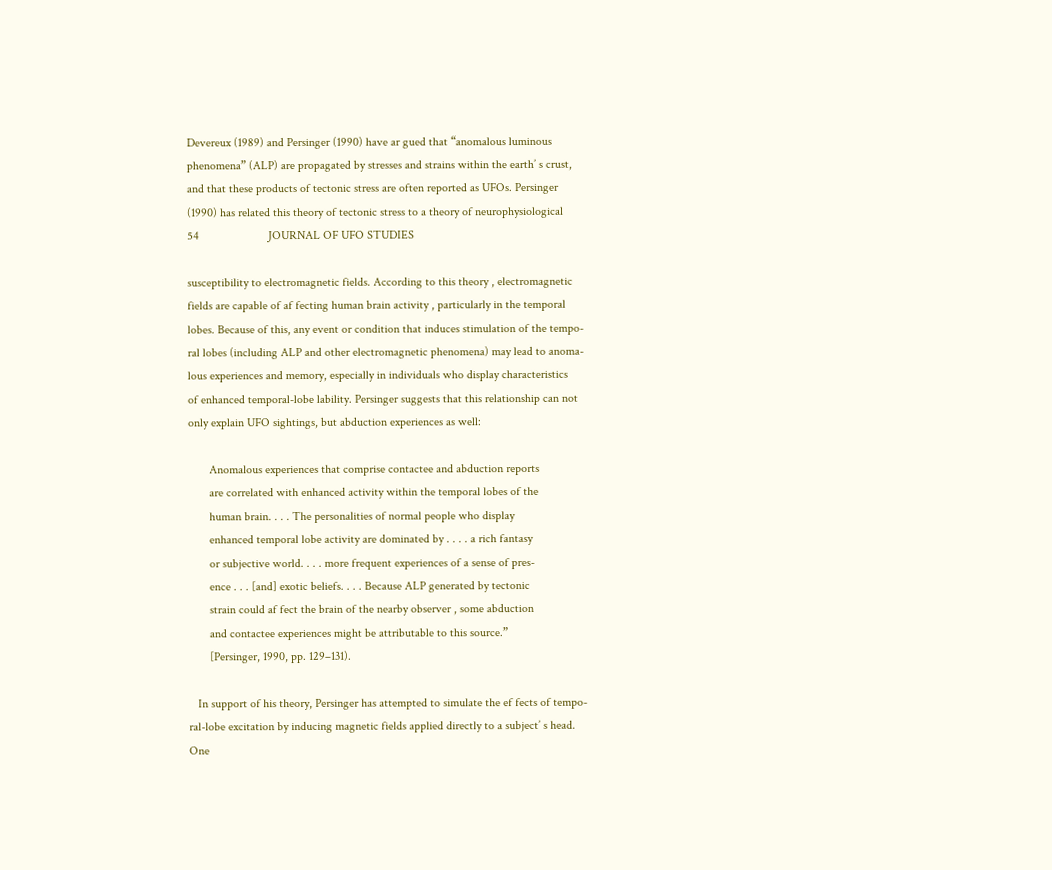Devereux (1989) and Persinger (1990) have ar gued that “anomalous luminous
phenomena” (ALP) are propagated by stresses and strains within the earth’ s crust,
and that these products of tectonic stress are often reported as UFOs. Persinger
(1990) has related this theory of tectonic stress to a theory of neurophysiological
54                       JOURNAL OF UFO STUDIES

susceptibility to electromagnetic fields. According to this theory , electromagnetic
fields are capable of af fecting human brain activity , particularly in the temporal
lobes. Because of this, any event or condition that induces stimulation of the tempo-
ral lobes (including ALP and other electromagnetic phenomena) may lead to anoma-
lous experiences and memory, especially in individuals who display characteristics
of enhanced temporal-lobe lability. Persinger suggests that this relationship can not
only explain UFO sightings, but abduction experiences as well:

       Anomalous experiences that comprise contactee and abduction reports
       are correlated with enhanced activity within the temporal lobes of the
       human brain. . . . The personalities of normal people who display
       enhanced temporal lobe activity are dominated by . . . . a rich fantasy
       or subjective world. . . . more frequent experiences of a sense of pres-
       ence . . . [and] exotic beliefs. . . . Because ALP generated by tectonic
       strain could af fect the brain of the nearby observer , some abduction
       and contactee experiences might be attributable to this source.”
       [Persinger, 1990, pp. 129–131).

   In support of his theory, Persinger has attempted to simulate the ef fects of tempo-
ral-lobe excitation by inducing magnetic fields applied directly to a subject’ s head.
One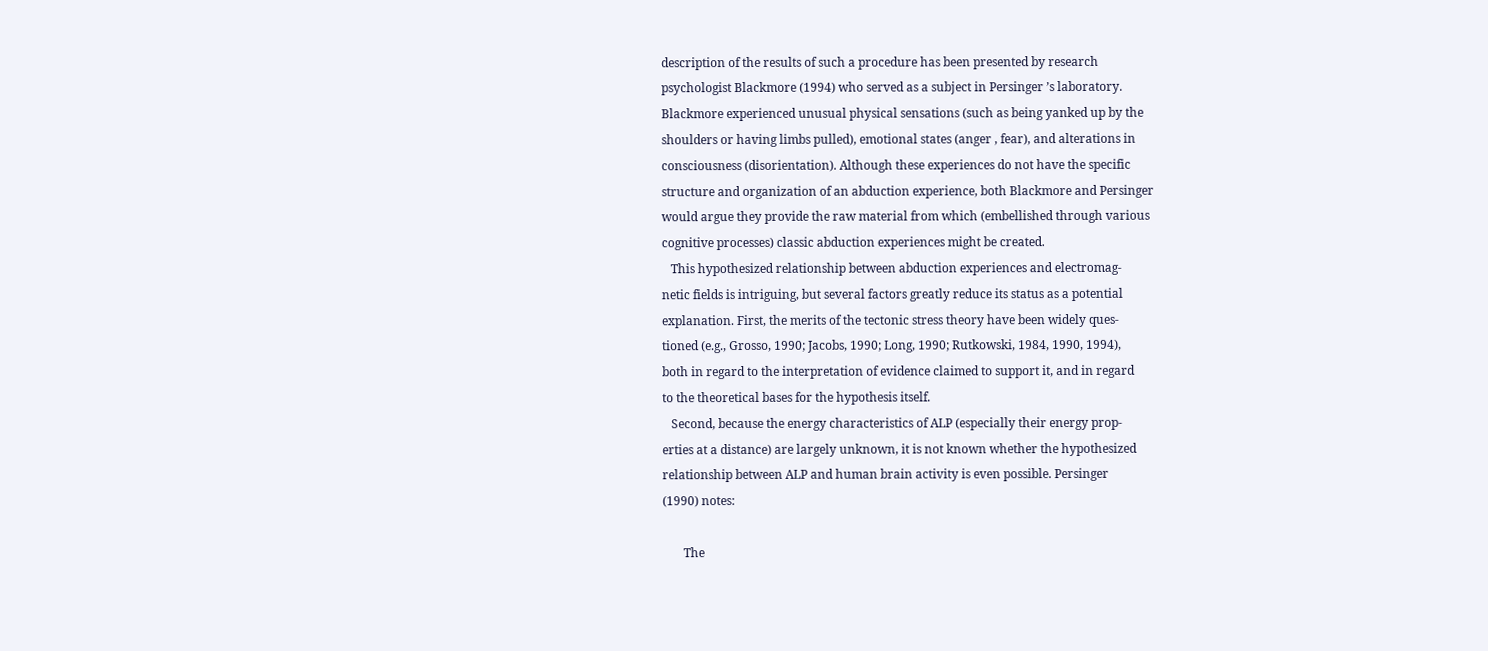description of the results of such a procedure has been presented by research
psychologist Blackmore (1994) who served as a subject in Persinger ’s laboratory.
Blackmore experienced unusual physical sensations (such as being yanked up by the
shoulders or having limbs pulled), emotional states (anger , fear), and alterations in
consciousness (disorientation). Although these experiences do not have the specific
structure and organization of an abduction experience, both Blackmore and Persinger
would argue they provide the raw material from which (embellished through various
cognitive processes) classic abduction experiences might be created.
   This hypothesized relationship between abduction experiences and electromag-
netic fields is intriguing, but several factors greatly reduce its status as a potential
explanation. First, the merits of the tectonic stress theory have been widely ques-
tioned (e.g., Grosso, 1990; Jacobs, 1990; Long, 1990; Rutkowski, 1984, 1990, 1994),
both in regard to the interpretation of evidence claimed to support it, and in regard
to the theoretical bases for the hypothesis itself.
   Second, because the energy characteristics of ALP (especially their energy prop-
erties at a distance) are largely unknown, it is not known whether the hypothesized
relationship between ALP and human brain activity is even possible. Persinger
(1990) notes:

       The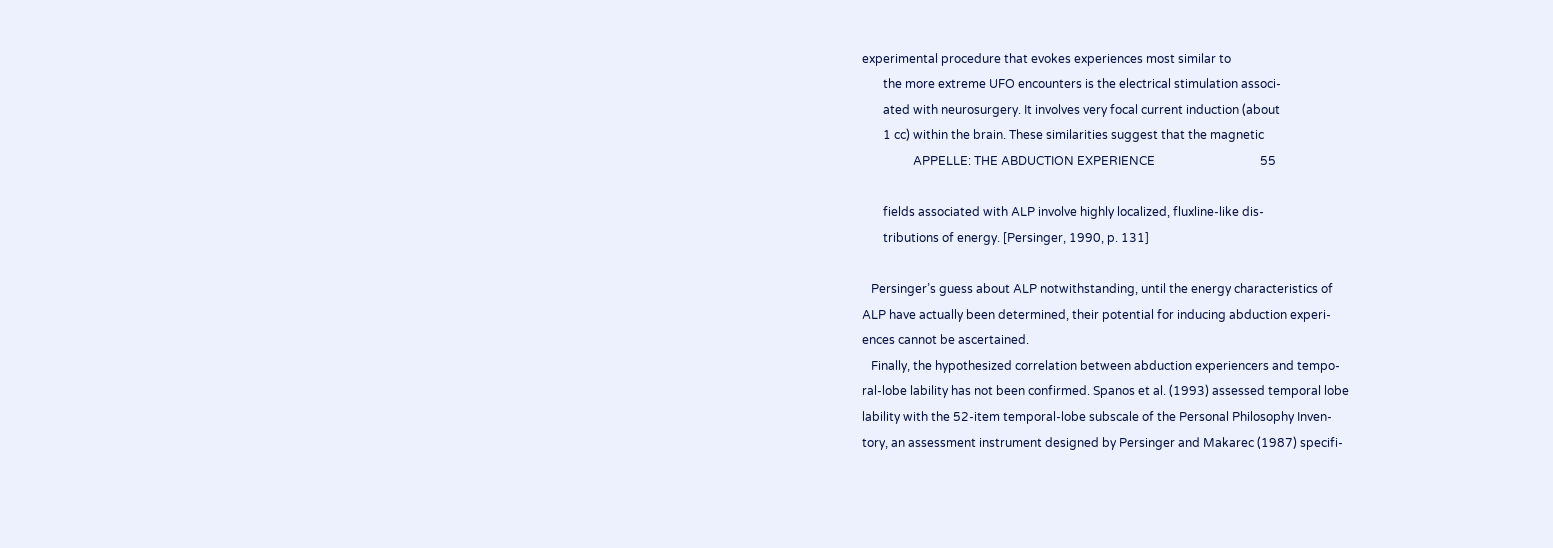experimental procedure that evokes experiences most similar to
       the more extreme UFO encounters is the electrical stimulation associ-
       ated with neurosurgery. It involves very focal current induction (about
       1 cc) within the brain. These similarities suggest that the magnetic
                 APPELLE: THE ABDUCTION EXPERIENCE                                   55

       fields associated with ALP involve highly localized, fluxline-like dis-
       tributions of energy. [Persinger, 1990, p. 131]

   Persinger’s guess about ALP notwithstanding, until the energy characteristics of
ALP have actually been determined, their potential for inducing abduction experi-
ences cannot be ascertained.
   Finally, the hypothesized correlation between abduction experiencers and tempo-
ral-lobe lability has not been confirmed. Spanos et al. (1993) assessed temporal lobe
lability with the 52-item temporal-lobe subscale of the Personal Philosophy Inven-
tory, an assessment instrument designed by Persinger and Makarec (1987) specifi-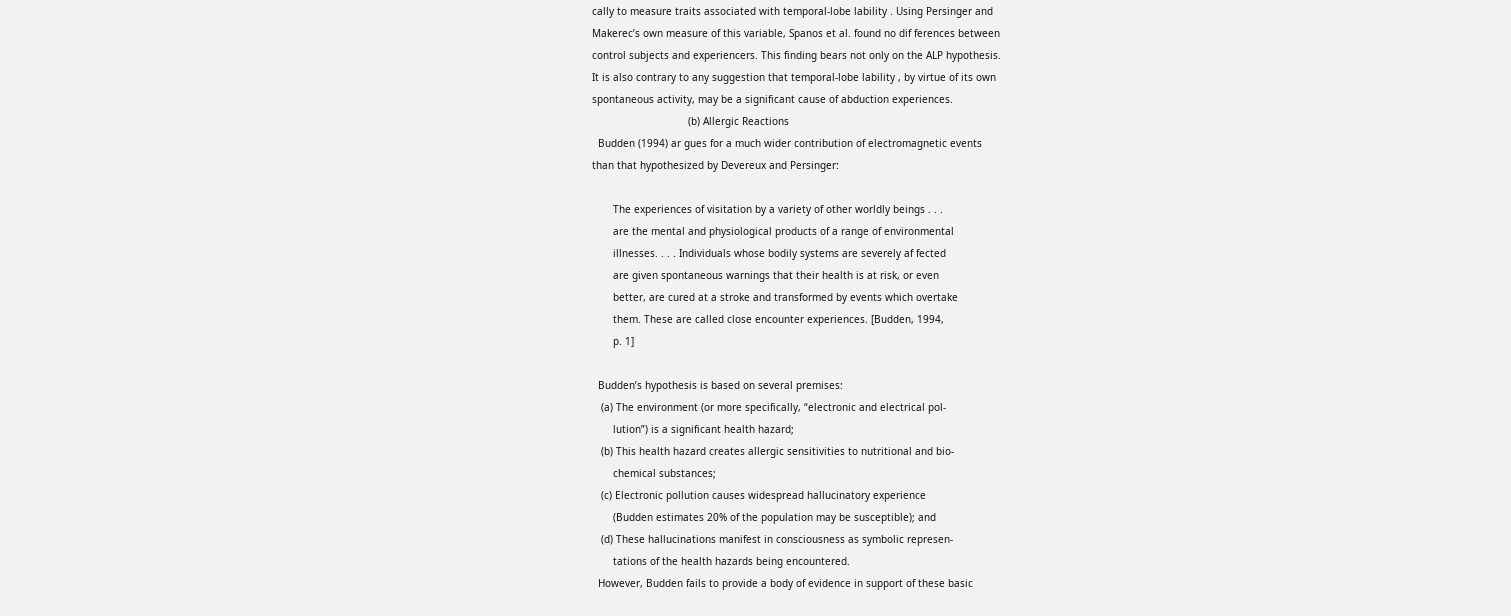cally to measure traits associated with temporal-lobe lability . Using Persinger and
Makerec’s own measure of this variable, Spanos et al. found no dif ferences between
control subjects and experiencers. This finding bears not only on the ALP hypothesis.
It is also contrary to any suggestion that temporal-lobe lability , by virtue of its own
spontaneous activity, may be a significant cause of abduction experiences.
                                (b) Allergic Reactions
  Budden (1994) ar gues for a much wider contribution of electromagnetic events
than that hypothesized by Devereux and Persinger:

       The experiences of visitation by a variety of other worldly beings . . .
       are the mental and physiological products of a range of environmental
       illnesses. . . . Individuals whose bodily systems are severely af fected
       are given spontaneous warnings that their health is at risk, or even
       better, are cured at a stroke and transformed by events which overtake
       them. These are called close encounter experiences. [Budden, 1994,
       p. 1]

  Budden’s hypothesis is based on several premises:
   (a) The environment (or more specifically, “electronic and electrical pol-
       lution”) is a significant health hazard;
   (b) This health hazard creates allergic sensitivities to nutritional and bio-
       chemical substances;
   (c) Electronic pollution causes widespread hallucinatory experience
       (Budden estimates 20% of the population may be susceptible); and
   (d) These hallucinations manifest in consciousness as symbolic represen-
       tations of the health hazards being encountered.
  However, Budden fails to provide a body of evidence in support of these basic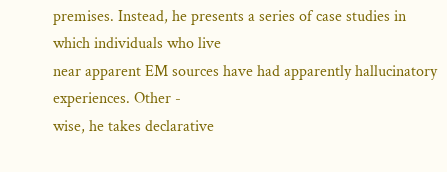premises. Instead, he presents a series of case studies in which individuals who live
near apparent EM sources have had apparently hallucinatory experiences. Other -
wise, he takes declarative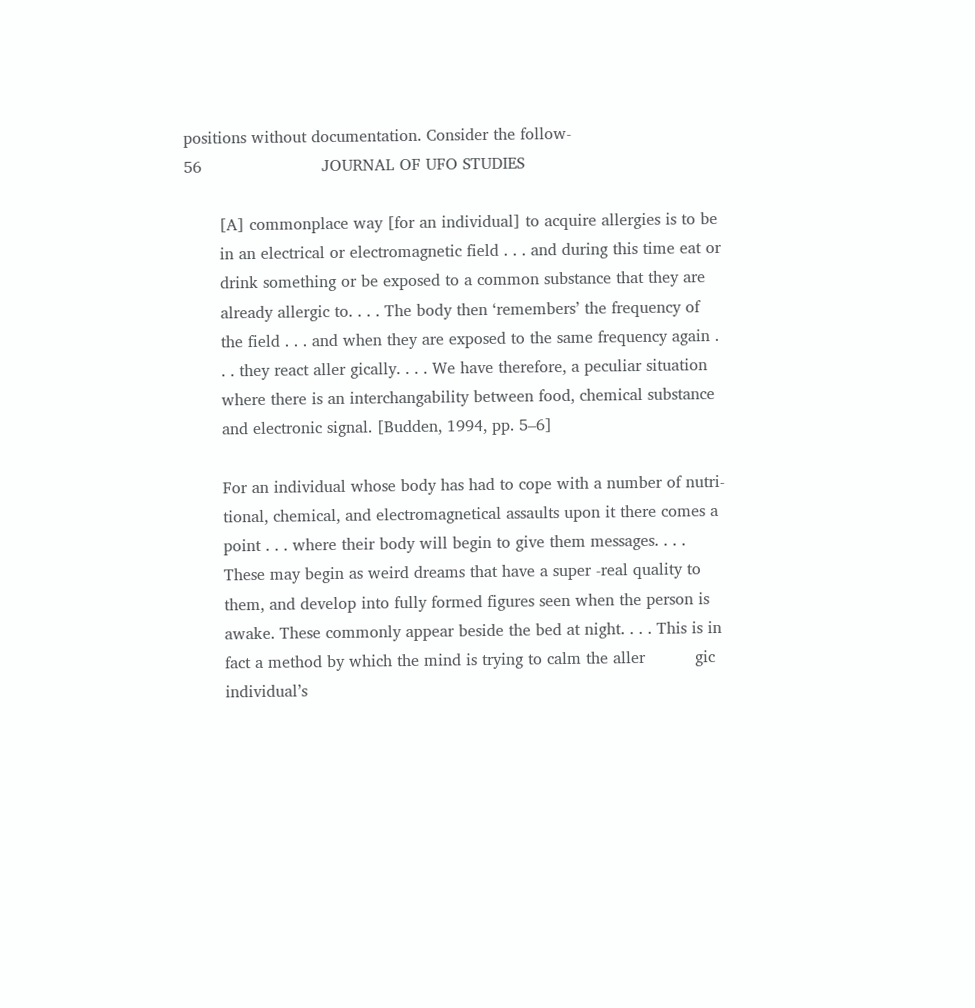positions without documentation. Consider the follow-
56                        JOURNAL OF UFO STUDIES

       [A] commonplace way [for an individual] to acquire allergies is to be
       in an electrical or electromagnetic field . . . and during this time eat or
       drink something or be exposed to a common substance that they are
       already allergic to. . . . The body then ‘remembers’ the frequency of
       the field . . . and when they are exposed to the same frequency again .
       . . they react aller gically. . . . We have therefore, a peculiar situation
       where there is an interchangability between food, chemical substance
       and electronic signal. [Budden, 1994, pp. 5–6]

       For an individual whose body has had to cope with a number of nutri-
       tional, chemical, and electromagnetical assaults upon it there comes a
       point . . . where their body will begin to give them messages. . . .
       These may begin as weird dreams that have a super -real quality to
       them, and develop into fully formed figures seen when the person is
       awake. These commonly appear beside the bed at night. . . . This is in
       fact a method by which the mind is trying to calm the aller          gic
       individual’s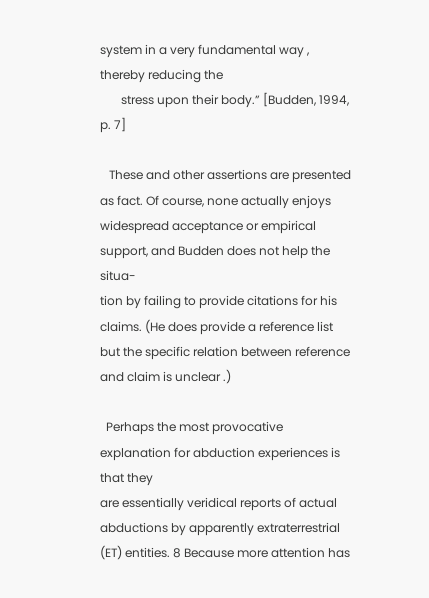system in a very fundamental way , thereby reducing the
       stress upon their body.” [Budden, 1994, p. 7]

   These and other assertions are presented as fact. Of course, none actually enjoys
widespread acceptance or empirical support, and Budden does not help the situa-
tion by failing to provide citations for his claims. (He does provide a reference list
but the specific relation between reference and claim is unclear .)

  Perhaps the most provocative explanation for abduction experiences is that they
are essentially veridical reports of actual abductions by apparently extraterrestrial
(ET) entities. 8 Because more attention has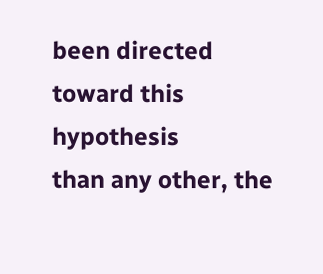been directed toward this hypothesis
than any other, the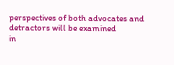perspectives of both advocates and detractors will be examined
in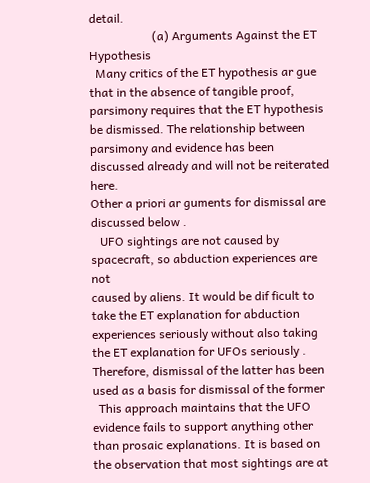detail.
                     (a) Arguments Against the ET Hypothesis
  Many critics of the ET hypothesis ar gue that in the absence of tangible proof,
parsimony requires that the ET hypothesis be dismissed. The relationship between
parsimony and evidence has been discussed already and will not be reiterated here.
Other a priori ar guments for dismissal are discussed below .
   UFO sightings are not caused by spacecraft, so abduction experiences are not
caused by aliens. It would be dif ficult to take the ET explanation for abduction
experiences seriously without also taking the ET explanation for UFOs seriously .
Therefore, dismissal of the latter has been used as a basis for dismissal of the former
  This approach maintains that the UFO evidence fails to support anything other
than prosaic explanations. It is based on the observation that most sightings are at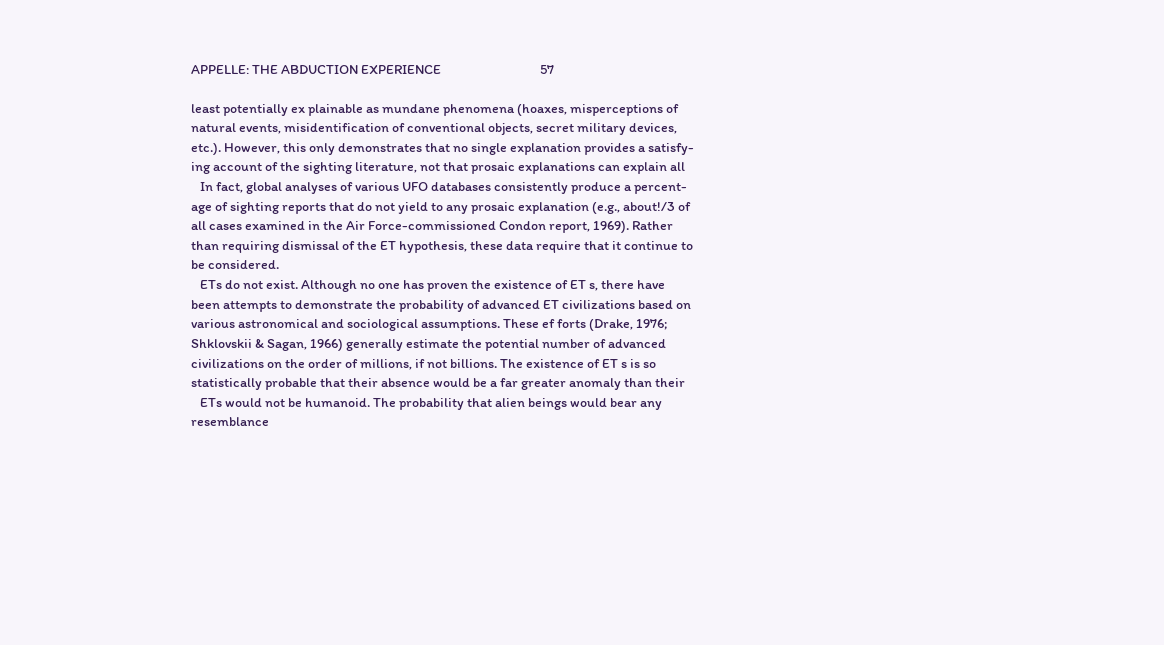APPELLE: THE ABDUCTION EXPERIENCE                                 57

least potentially ex plainable as mundane phenomena (hoaxes, misperceptions of
natural events, misidentification of conventional objects, secret military devices,
etc.). However, this only demonstrates that no single explanation provides a satisfy-
ing account of the sighting literature, not that prosaic explanations can explain all
   In fact, global analyses of various UFO databases consistently produce a percent-
age of sighting reports that do not yield to any prosaic explanation (e.g., about!/3 of
all cases examined in the Air Force-commissioned Condon report, 1969). Rather
than requiring dismissal of the ET hypothesis, these data require that it continue to
be considered.
   ETs do not exist. Although no one has proven the existence of ET s, there have
been attempts to demonstrate the probability of advanced ET civilizations based on
various astronomical and sociological assumptions. These ef forts (Drake, 1976;
Shklovskii & Sagan, 1966) generally estimate the potential number of advanced
civilizations on the order of millions, if not billions. The existence of ET s is so
statistically probable that their absence would be a far greater anomaly than their
   ETs would not be humanoid. The probability that alien beings would bear any
resemblance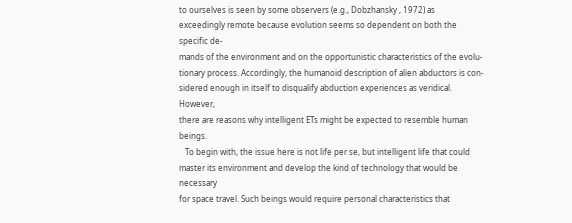to ourselves is seen by some observers (e.g., Dobzhansky , 1972) as
exceedingly remote because evolution seems so dependent on both the specific de-
mands of the environment and on the opportunistic characteristics of the evolu-
tionary process. Accordingly, the humanoid description of alien abductors is con-
sidered enough in itself to disqualify abduction experiences as veridical. However,
there are reasons why intelligent ETs might be expected to resemble human beings.
   To begin with, the issue here is not life per se, but intelligent life that could
master its environment and develop the kind of technology that would be necessary
for space travel. Such beings would require personal characteristics that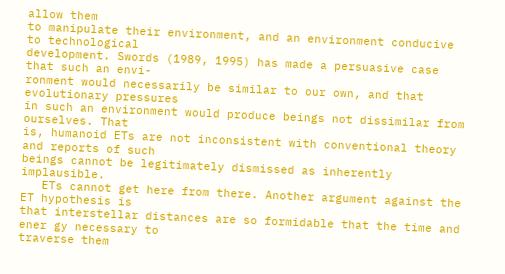allow them
to manipulate their environment, and an environment conducive to technological
development. Swords (1989, 1995) has made a persuasive case that such an envi-
ronment would necessarily be similar to our own, and that evolutionary pressures
in such an environment would produce beings not dissimilar from ourselves. That
is, humanoid ETs are not inconsistent with conventional theory and reports of such
beings cannot be legitimately dismissed as inherently implausible.
   ETs cannot get here from there. Another argument against the ET hypothesis is
that interstellar distances are so formidable that the time and ener gy necessary to
traverse them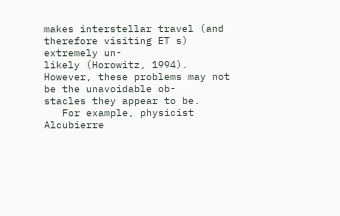makes interstellar travel (and therefore visiting ET s) extremely un-
likely (Horowitz, 1994). However, these problems may not be the unavoidable ob-
stacles they appear to be.
   For example, physicist Alcubierre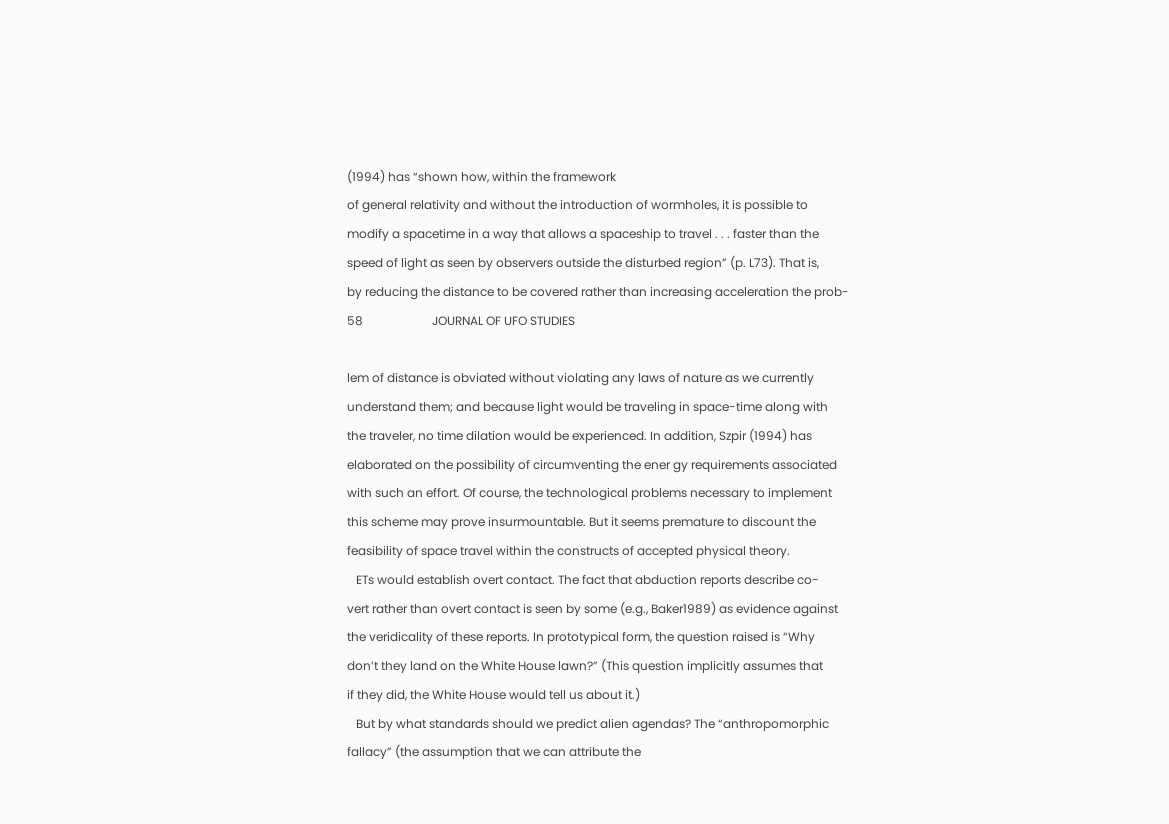(1994) has “shown how, within the framework
of general relativity and without the introduction of wormholes, it is possible to
modify a spacetime in a way that allows a spaceship to travel . . . faster than the
speed of light as seen by observers outside the disturbed region” (p. L73). That is,
by reducing the distance to be covered rather than increasing acceleration the prob-
58                       JOURNAL OF UFO STUDIES

lem of distance is obviated without violating any laws of nature as we currently
understand them; and because light would be traveling in space-time along with
the traveler, no time dilation would be experienced. In addition, Szpir (1994) has
elaborated on the possibility of circumventing the ener gy requirements associated
with such an effort. Of course, the technological problems necessary to implement
this scheme may prove insurmountable. But it seems premature to discount the
feasibility of space travel within the constructs of accepted physical theory.
   ETs would establish overt contact. The fact that abduction reports describe co-
vert rather than overt contact is seen by some (e.g., Baker1989) as evidence against
the veridicality of these reports. In prototypical form, the question raised is “Why
don’t they land on the White House lawn?” (This question implicitly assumes that
if they did, the White House would tell us about it.)
   But by what standards should we predict alien agendas? The “anthropomorphic
fallacy” (the assumption that we can attribute the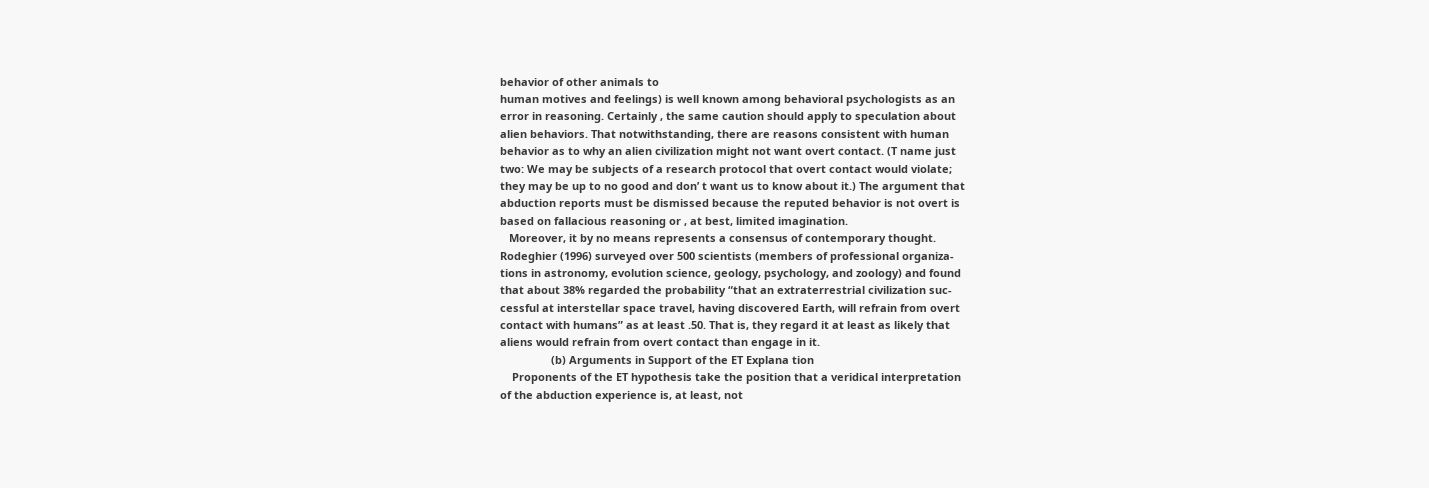behavior of other animals to
human motives and feelings) is well known among behavioral psychologists as an
error in reasoning. Certainly , the same caution should apply to speculation about
alien behaviors. That notwithstanding, there are reasons consistent with human
behavior as to why an alien civilization might not want overt contact. (T name just
two: We may be subjects of a research protocol that overt contact would violate;
they may be up to no good and don’ t want us to know about it.) The argument that
abduction reports must be dismissed because the reputed behavior is not overt is
based on fallacious reasoning or , at best, limited imagination.
   Moreover, it by no means represents a consensus of contemporary thought.
Rodeghier (1996) surveyed over 500 scientists (members of professional organiza-
tions in astronomy, evolution science, geology, psychology, and zoology) and found
that about 38% regarded the probability “that an extraterrestrial civilization suc-
cessful at interstellar space travel, having discovered Earth, will refrain from overt
contact with humans” as at least .50. That is, they regard it at least as likely that
aliens would refrain from overt contact than engage in it.
                 (b) Arguments in Support of the ET Explana tion
    Proponents of the ET hypothesis take the position that a veridical interpretation
of the abduction experience is, at least, not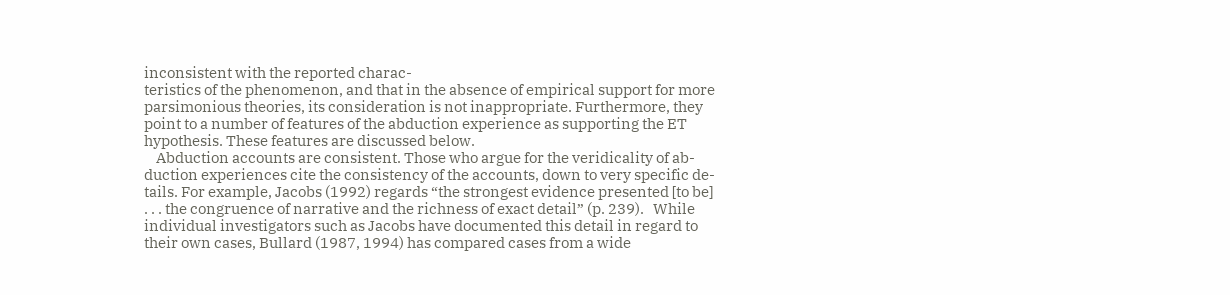inconsistent with the reported charac-
teristics of the phenomenon, and that in the absence of empirical support for more
parsimonious theories, its consideration is not inappropriate. Furthermore, they
point to a number of features of the abduction experience as supporting the ET
hypothesis. These features are discussed below.
    Abduction accounts are consistent. Those who argue for the veridicality of ab-
duction experiences cite the consistency of the accounts, down to very specific de-
tails. For example, Jacobs (1992) regards “the strongest evidence presented [to be]
. . . the congruence of narrative and the richness of exact detail” (p. 239).   While
individual investigators such as Jacobs have documented this detail in regard to
their own cases, Bullard (1987, 1994) has compared cases from a wide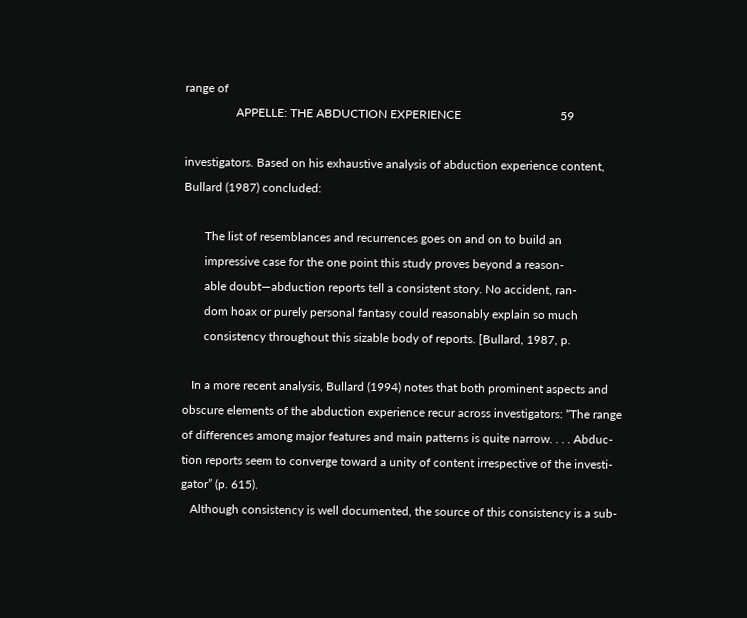range of
                 APPELLE: THE ABDUCTION EXPERIENCE                                 59

investigators. Based on his exhaustive analysis of abduction experience content,
Bullard (1987) concluded:

       The list of resemblances and recurrences goes on and on to build an
       impressive case for the one point this study proves beyond a reason-
       able doubt—abduction reports tell a consistent story. No accident, ran-
       dom hoax or purely personal fantasy could reasonably explain so much
       consistency throughout this sizable body of reports. [Bullard, 1987, p.

   In a more recent analysis, Bullard (1994) notes that both prominent aspects and
obscure elements of the abduction experience recur across investigators: “The range
of differences among major features and main patterns is quite narrow. . . . Abduc-
tion reports seem to converge toward a unity of content irrespective of the investi-
gator” (p. 615).
   Although consistency is well documented, the source of this consistency is a sub-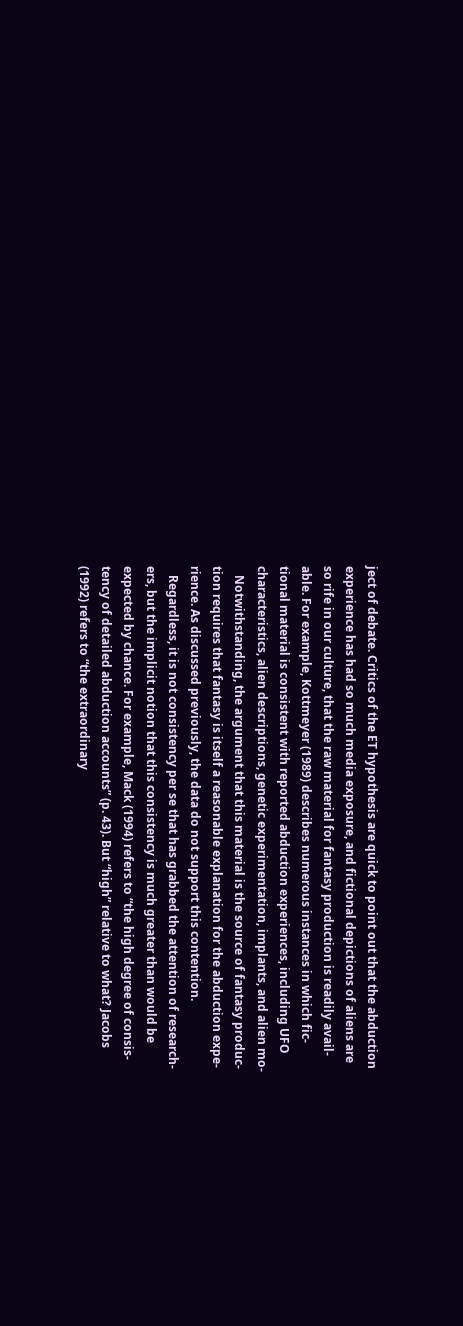ject of debate. Critics of the ET hypothesis are quick to point out that the abduction
experience has had so much media exposure, and fictional depictions of aliens are
so rife in our culture, that the raw material for fantasy production is readily avail-
able. For example, Kottmeyer (1989) describes numerous instances in which fic-
tional material is consistent with reported abduction experiences, including UFO
characteristics, alien descriptions, genetic experimentation, implants, and alien mo-
   Notwithstanding, the argument that this material is the source of fantasy produc-
tion requires that fantasy is itself a reasonable explanation for the abduction expe-
rience. As discussed previously, the data do not support this contention.
   Regardless, it is not consistency per se that has grabbed the attention of research-
ers, but the implicit notion that this consistency is much greater than would be
expected by chance. For example, Mack (1994) refers to “the high degree of consis-
tency of detailed abduction accounts” (p. 43). But “high” relative to what? Jacobs
(1992) refers to “the extraordinary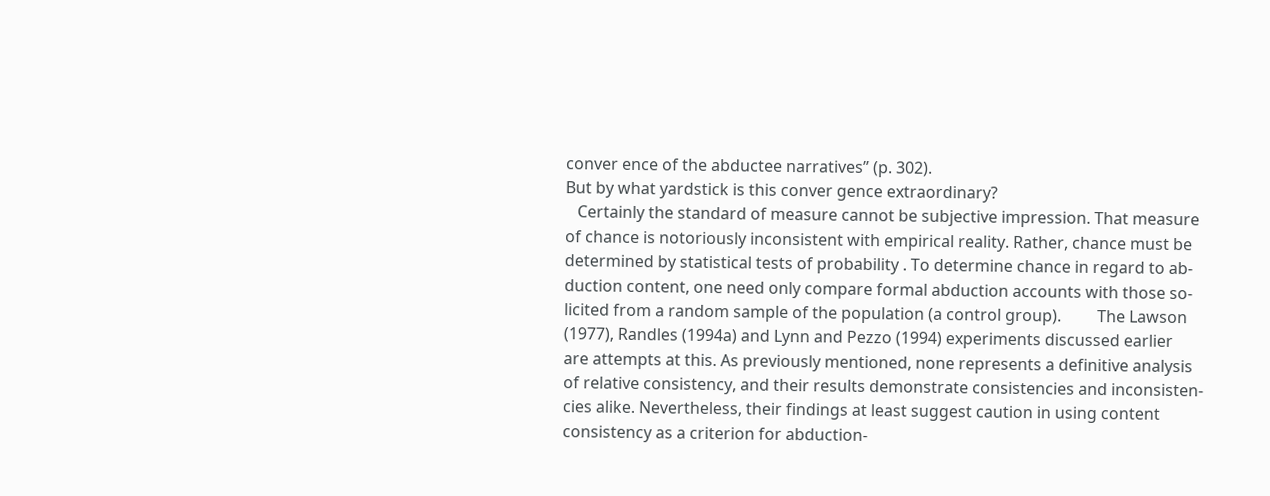conver ence of the abductee narratives” (p. 302).
But by what yardstick is this conver gence extraordinary?
   Certainly the standard of measure cannot be subjective impression. That measure
of chance is notoriously inconsistent with empirical reality. Rather, chance must be
determined by statistical tests of probability . To determine chance in regard to ab-
duction content, one need only compare formal abduction accounts with those so-
licited from a random sample of the population (a control group).         The Lawson
(1977), Randles (1994a) and Lynn and Pezzo (1994) experiments discussed earlier
are attempts at this. As previously mentioned, none represents a definitive analysis
of relative consistency, and their results demonstrate consistencies and inconsisten-
cies alike. Nevertheless, their findings at least suggest caution in using content
consistency as a criterion for abduction-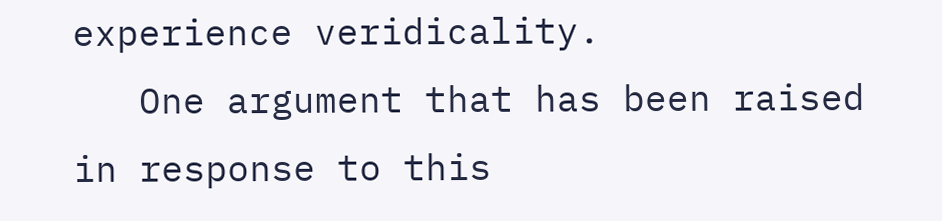experience veridicality.
   One argument that has been raised in response to this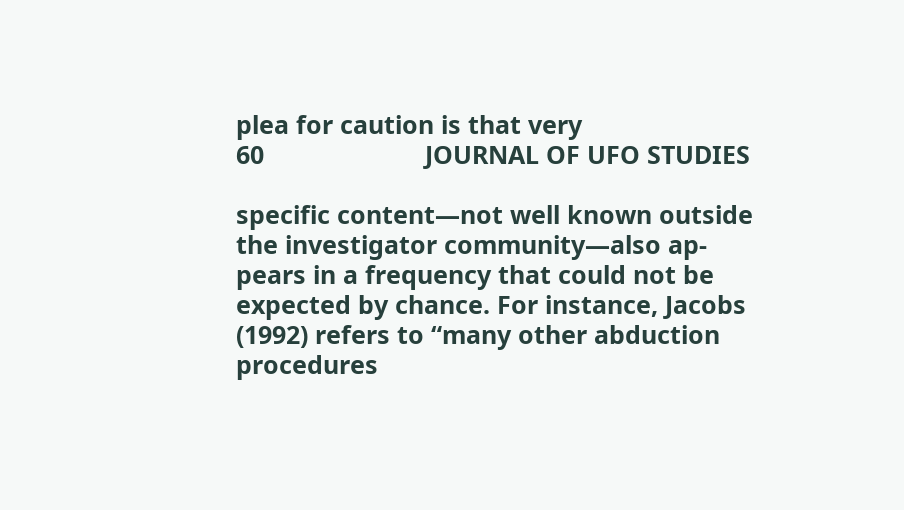plea for caution is that very
60                       JOURNAL OF UFO STUDIES

specific content—not well known outside the investigator community—also ap-
pears in a frequency that could not be expected by chance. For instance, Jacobs
(1992) refers to “many other abduction procedures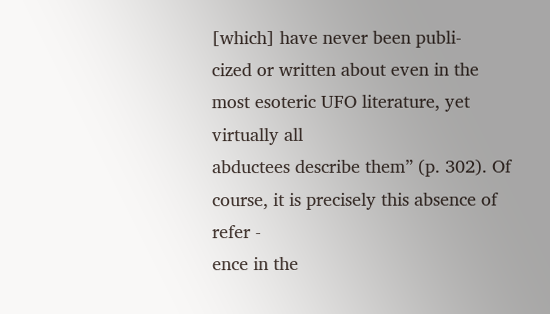[which] have never been publi-
cized or written about even in the most esoteric UFO literature, yet virtually all
abductees describe them” (p. 302). Of course, it is precisely this absence of refer -
ence in the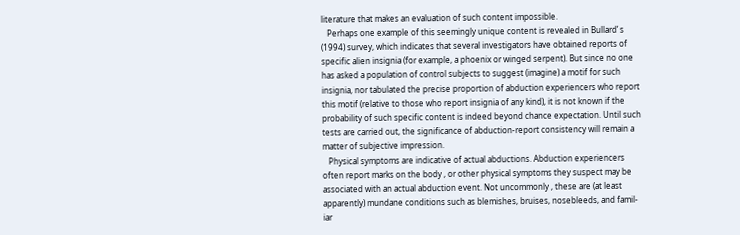literature that makes an evaluation of such content impossible.
   Perhaps one example of this seemingly unique content is revealed in Bullard’ s
(1994) survey, which indicates that several investigators have obtained reports of
specific alien insignia (for example, a phoenix or winged serpent). But since no one
has asked a population of control subjects to suggest (imagine) a motif for such
insignia, nor tabulated the precise proportion of abduction experiencers who report
this motif (relative to those who report insignia of any kind), it is not known if the
probability of such specific content is indeed beyond chance expectation. Until such
tests are carried out, the significance of abduction-report consistency will remain a
matter of subjective impression.
   Physical symptoms are indicative of actual abductions. Abduction experiencers
often report marks on the body , or other physical symptoms they suspect may be
associated with an actual abduction event. Not uncommonly , these are (at least
apparently) mundane conditions such as blemishes, bruises, nosebleeds, and famil-
iar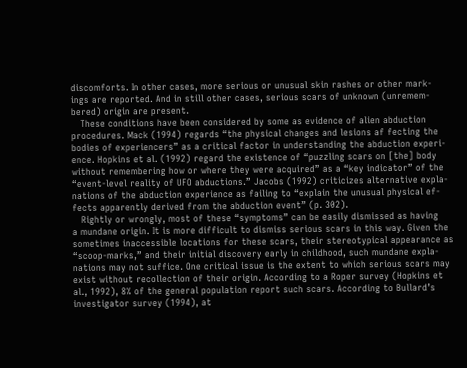discomforts. In other cases, more serious or unusual skin rashes or other mark-
ings are reported. And in still other cases, serious scars of unknown (unremem-
bered) origin are present.
   These conditions have been considered by some as evidence of alien abduction
procedures. Mack (1994) regards “the physical changes and lesions af fecting the
bodies of experiencers” as a critical factor in understanding the abduction experi-
ence. Hopkins et al. (1992) regard the existence of “puzzling scars on [the] body
without remembering how or where they were acquired” as a “key indicator” of the
“event-level reality of UFO abductions.” Jacobs (1992) criticizes alternative expla-
nations of the abduction experience as failing to “explain the unusual physical ef-
fects apparently derived from the abduction event” (p. 302).
   Rightly or wrongly, most of these “symptoms” can be easily dismissed as having
a mundane origin. It is more difficult to dismiss serious scars in this way. Given the
sometimes inaccessible locations for these scars, their stereotypical appearance as
“scoop-marks,” and their initial discovery early in childhood, such mundane expla-
nations may not suffice. One critical issue is the extent to which serious scars may
exist without recollection of their origin. According to a Roper survey (Hopkins et
al., 1992), 8% of the general population report such scars. According to Bullard’s
investigator survey (1994), at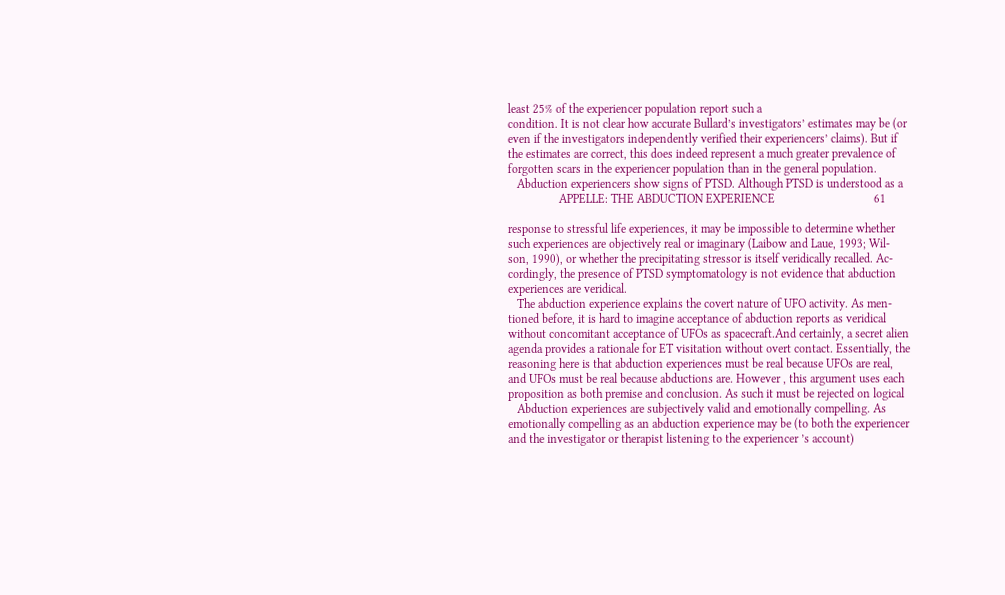least 25% of the experiencer population report such a
condition. It is not clear how accurate Bullard’s investigators’ estimates may be (or
even if the investigators independently verified their experiencers’ claims). But if
the estimates are correct, this does indeed represent a much greater prevalence of
forgotten scars in the experiencer population than in the general population.
   Abduction experiencers show signs of PTSD. Although PTSD is understood as a
                 APPELLE: THE ABDUCTION EXPERIENCE                                 61

response to stressful life experiences, it may be impossible to determine whether
such experiences are objectively real or imaginary (Laibow and Laue, 1993; Wil-
son, 1990), or whether the precipitating stressor is itself veridically recalled. Ac-
cordingly, the presence of PTSD symptomatology is not evidence that abduction
experiences are veridical.
   The abduction experience explains the covert nature of UFO activity. As men-
tioned before, it is hard to imagine acceptance of abduction reports as veridical
without concomitant acceptance of UFOs as spacecraft.And certainly, a secret alien
agenda provides a rationale for ET visitation without overt contact. Essentially, the
reasoning here is that abduction experiences must be real because UFOs are real,
and UFOs must be real because abductions are. However , this argument uses each
proposition as both premise and conclusion. As such it must be rejected on logical
   Abduction experiences are subjectively valid and emotionally compelling. As
emotionally compelling as an abduction experience may be (to both the experiencer
and the investigator or therapist listening to the experiencer ’s account)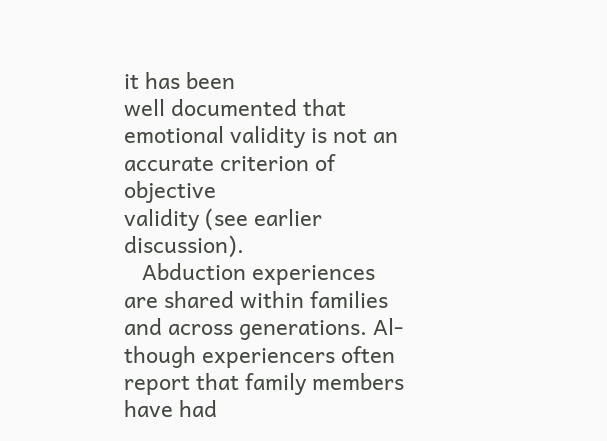it has been
well documented that emotional validity is not an accurate criterion of objective
validity (see earlier discussion).
   Abduction experiences are shared within families and across generations. Al-
though experiencers often report that family members have had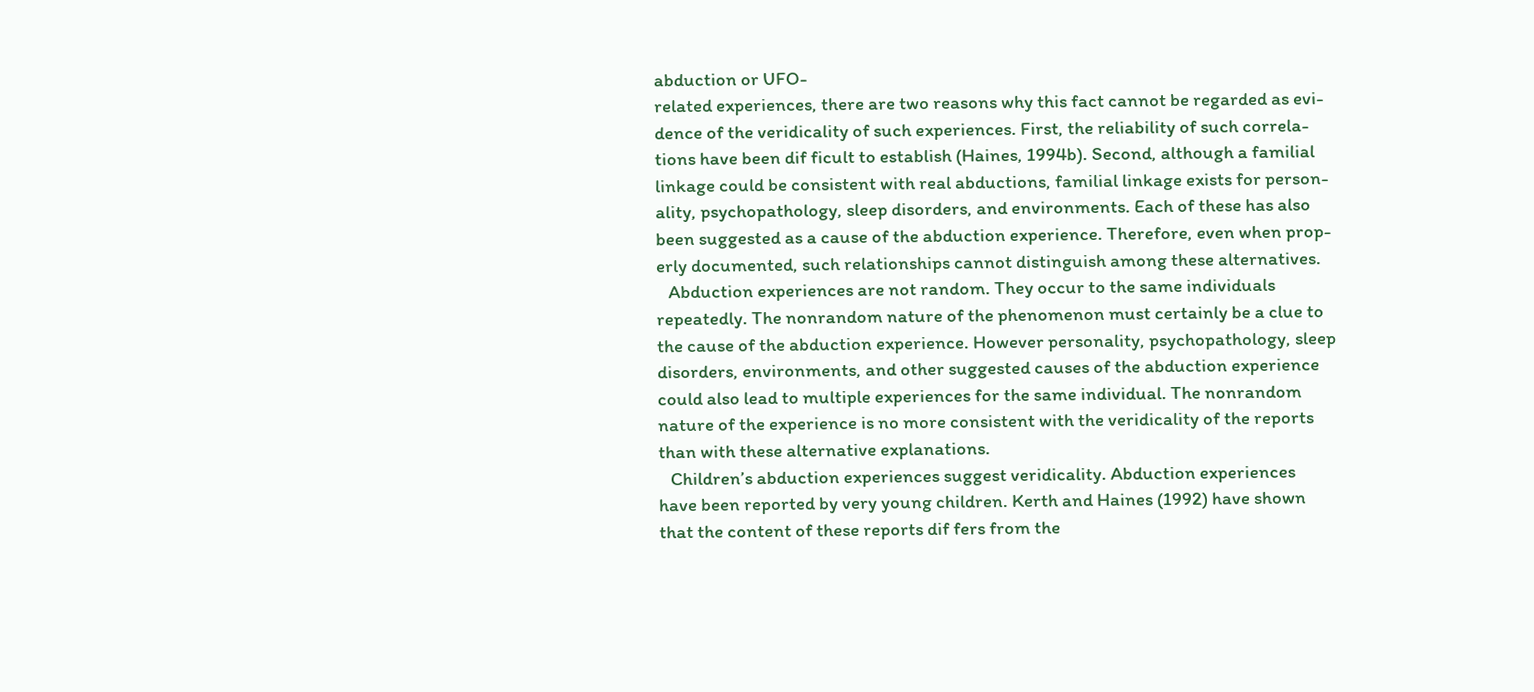abduction or UFO-
related experiences, there are two reasons why this fact cannot be regarded as evi-
dence of the veridicality of such experiences. First, the reliability of such correla-
tions have been dif ficult to establish (Haines, 1994b). Second, although a familial
linkage could be consistent with real abductions, familial linkage exists for person-
ality, psychopathology, sleep disorders, and environments. Each of these has also
been suggested as a cause of the abduction experience. Therefore, even when prop-
erly documented, such relationships cannot distinguish among these alternatives.
   Abduction experiences are not random. They occur to the same individuals
repeatedly. The nonrandom nature of the phenomenon must certainly be a clue to
the cause of the abduction experience. However personality, psychopathology, sleep
disorders, environments, and other suggested causes of the abduction experience
could also lead to multiple experiences for the same individual. The nonrandom
nature of the experience is no more consistent with the veridicality of the reports
than with these alternative explanations.
   Children’s abduction experiences suggest veridicality. Abduction experiences
have been reported by very young children. Kerth and Haines (1992) have shown
that the content of these reports dif fers from the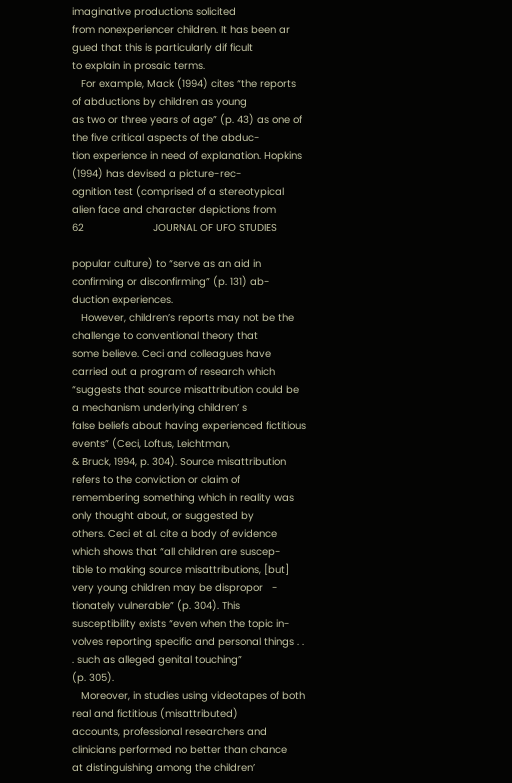imaginative productions solicited
from nonexperiencer children. It has been ar gued that this is particularly dif ficult
to explain in prosaic terms.
   For example, Mack (1994) cites “the reports of abductions by children as young
as two or three years of age” (p. 43) as one of the five critical aspects of the abduc-
tion experience in need of explanation. Hopkins (1994) has devised a picture-rec-
ognition test (comprised of a stereotypical alien face and character depictions from
62                       JOURNAL OF UFO STUDIES

popular culture) to “serve as an aid in confirming or disconfirming” (p. 131) ab-
duction experiences.
   However, children’s reports may not be the challenge to conventional theory that
some believe. Ceci and colleagues have carried out a program of research which
“suggests that source misattribution could be a mechanism underlying children’ s
false beliefs about having experienced fictitious events” (Ceci, Loftus, Leichtman,
& Bruck, 1994, p. 304). Source misattribution refers to the conviction or claim of
remembering something which in reality was only thought about, or suggested by
others. Ceci et al. cite a body of evidence which shows that “all children are suscep-
tible to making source misattributions, [but] very young children may be dispropor   -
tionately vulnerable” (p. 304). This susceptibility exists “even when the topic in-
volves reporting specific and personal things . . . such as alleged genital touching”
(p. 305).
   Moreover, in studies using videotapes of both real and fictitious (misattributed)
accounts, professional researchers and clinicians performed no better than chance
at distinguishing among the children’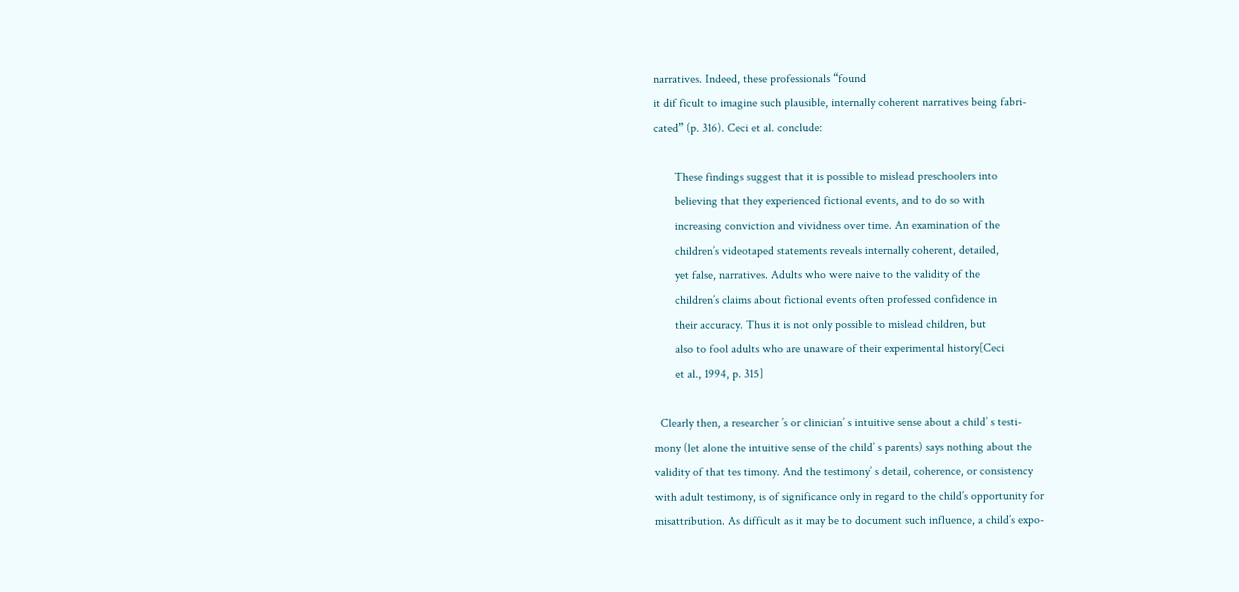narratives. Indeed, these professionals “found
it dif ficult to imagine such plausible, internally coherent narratives being fabri-
cated” (p. 316). Ceci et al. conclude:

       These findings suggest that it is possible to mislead preschoolers into
       believing that they experienced fictional events, and to do so with
       increasing conviction and vividness over time. An examination of the
       children’s videotaped statements reveals internally coherent, detailed,
       yet false, narratives. Adults who were naive to the validity of the
       children’s claims about fictional events often professed confidence in
       their accuracy. Thus it is not only possible to mislead children, but
       also to fool adults who are unaware of their experimental history[Ceci
       et al., 1994, p. 315]

  Clearly then, a researcher ’s or clinician’ s intuitive sense about a child’ s testi-
mony (let alone the intuitive sense of the child’ s parents) says nothing about the
validity of that tes timony. And the testimony’ s detail, coherence, or consistency
with adult testimony, is of significance only in regard to the child’s opportunity for
misattribution. As difficult as it may be to document such influence, a child’s expo-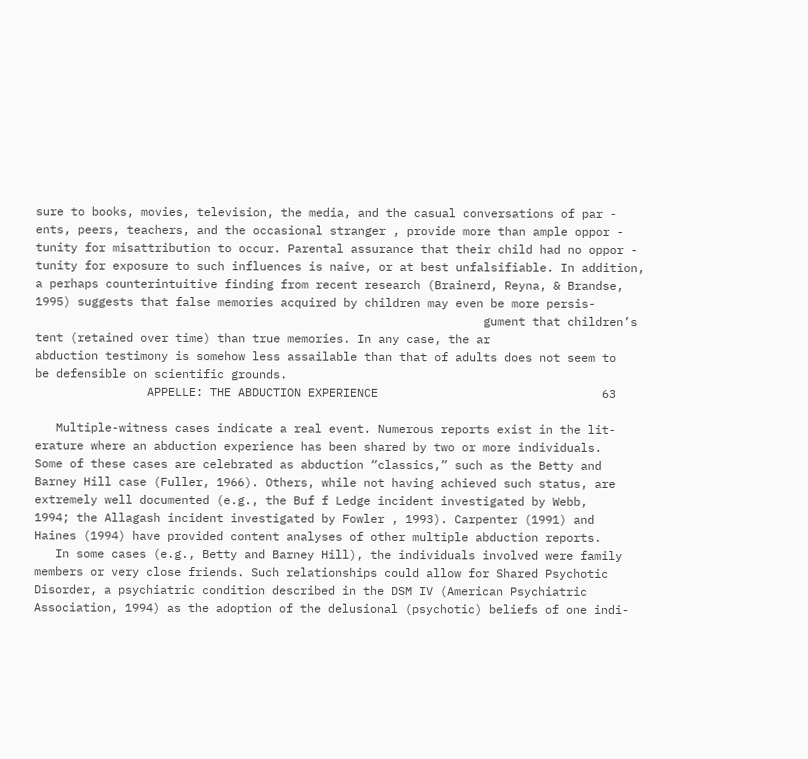sure to books, movies, television, the media, and the casual conversations of par -
ents, peers, teachers, and the occasional stranger , provide more than ample oppor -
tunity for misattribution to occur. Parental assurance that their child had no oppor -
tunity for exposure to such influences is naive, or at best unfalsifiable. In addition,
a perhaps counterintuitive finding from recent research (Brainerd, Reyna, & Brandse,
1995) suggests that false memories acquired by children may even be more persis-
                                                                gument that children’s
tent (retained over time) than true memories. In any case, the ar
abduction testimony is somehow less assailable than that of adults does not seem to
be defensible on scientific grounds.
                APPELLE: THE ABDUCTION EXPERIENCE                                63

   Multiple-witness cases indicate a real event. Numerous reports exist in the lit-
erature where an abduction experience has been shared by two or more individuals.
Some of these cases are celebrated as abduction “classics,” such as the Betty and
Barney Hill case (Fuller, 1966). Others, while not having achieved such status, are
extremely well documented (e.g., the Buf f Ledge incident investigated by Webb,
1994; the Allagash incident investigated by Fowler , 1993). Carpenter (1991) and
Haines (1994) have provided content analyses of other multiple abduction reports.
   In some cases (e.g., Betty and Barney Hill), the individuals involved were family
members or very close friends. Such relationships could allow for Shared Psychotic
Disorder, a psychiatric condition described in the DSM IV (American Psychiatric
Association, 1994) as the adoption of the delusional (psychotic) beliefs of one indi-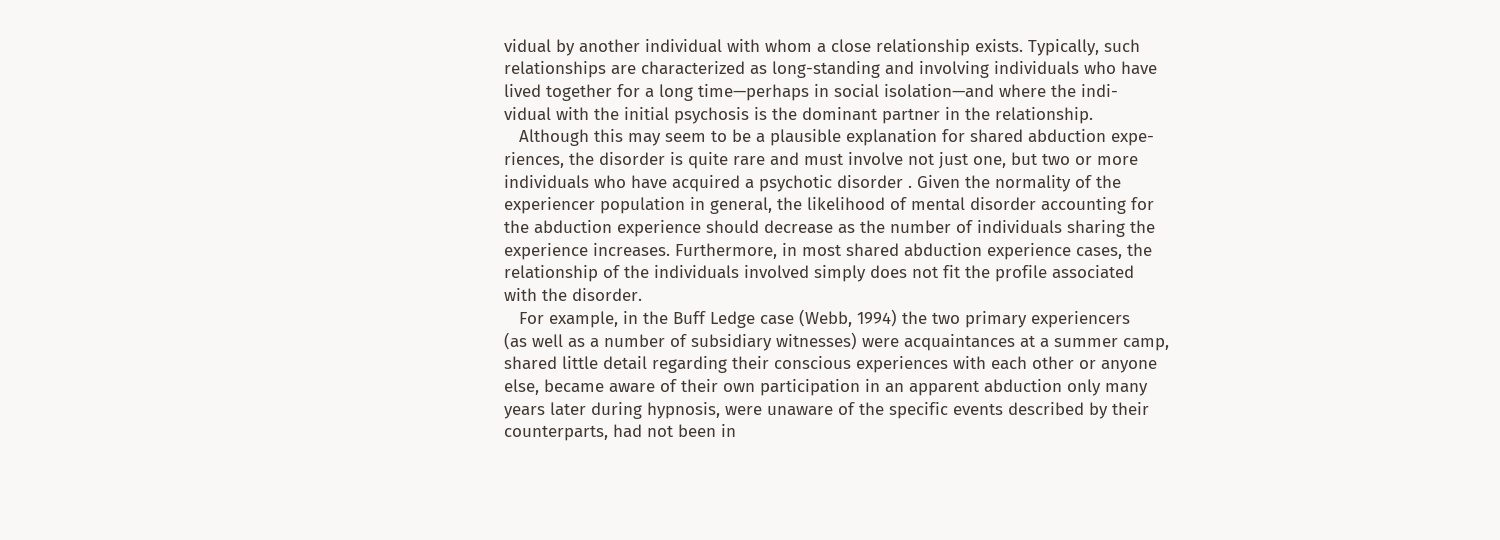vidual by another individual with whom a close relationship exists. Typically, such
relationships are characterized as long-standing and involving individuals who have
lived together for a long time—perhaps in social isolation—and where the indi-
vidual with the initial psychosis is the dominant partner in the relationship.
   Although this may seem to be a plausible explanation for shared abduction expe-
riences, the disorder is quite rare and must involve not just one, but two or more
individuals who have acquired a psychotic disorder . Given the normality of the
experiencer population in general, the likelihood of mental disorder accounting for
the abduction experience should decrease as the number of individuals sharing the
experience increases. Furthermore, in most shared abduction experience cases, the
relationship of the individuals involved simply does not fit the profile associated
with the disorder.
   For example, in the Buff Ledge case (Webb, 1994) the two primary experiencers
(as well as a number of subsidiary witnesses) were acquaintances at a summer camp,
shared little detail regarding their conscious experiences with each other or anyone
else, became aware of their own participation in an apparent abduction only many
years later during hypnosis, were unaware of the specific events described by their
counterparts, had not been in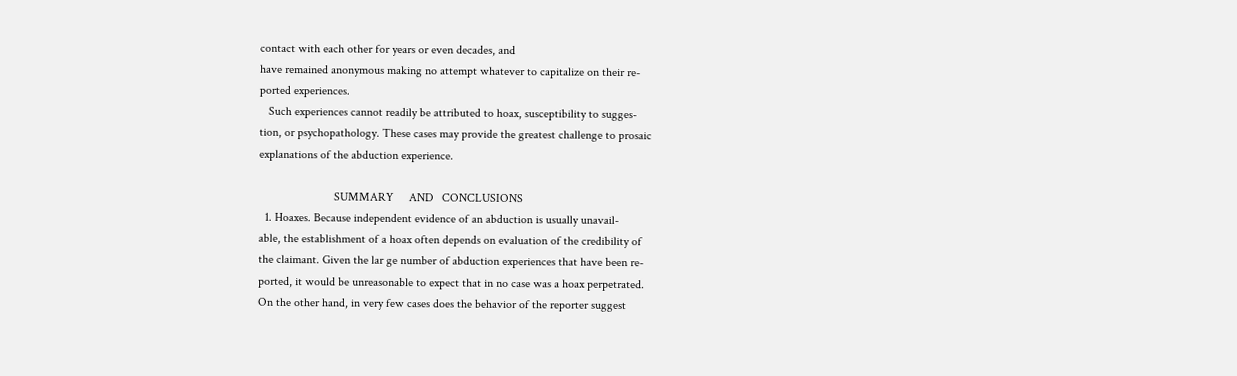contact with each other for years or even decades, and
have remained anonymous making no attempt whatever to capitalize on their re-
ported experiences.
   Such experiences cannot readily be attributed to hoax, susceptibility to sugges-
tion, or psychopathology. These cases may provide the greatest challenge to prosaic
explanations of the abduction experience.

                         SUMMARY     AND   CONCLUSIONS
  1. Hoaxes. Because independent evidence of an abduction is usually unavail-
able, the establishment of a hoax often depends on evaluation of the credibility of
the claimant. Given the lar ge number of abduction experiences that have been re-
ported, it would be unreasonable to expect that in no case was a hoax perpetrated.
On the other hand, in very few cases does the behavior of the reporter suggest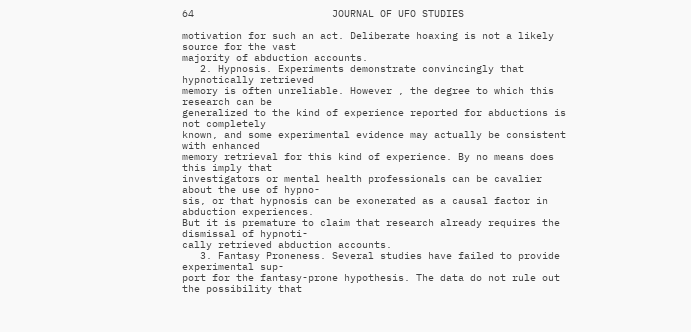64                       JOURNAL OF UFO STUDIES

motivation for such an act. Deliberate hoaxing is not a likely source for the vast
majority of abduction accounts.
   2. Hypnosis. Experiments demonstrate convincingly that hypnotically retrieved
memory is often unreliable. However , the degree to which this research can be
generalized to the kind of experience reported for abductions is not completely
known, and some experimental evidence may actually be consistent with enhanced
memory retrieval for this kind of experience. By no means does this imply that
investigators or mental health professionals can be cavalier about the use of hypno-
sis, or that hypnosis can be exonerated as a causal factor in abduction experiences.
But it is premature to claim that research already requires the dismissal of hypnoti-
cally retrieved abduction accounts.
   3. Fantasy Proneness. Several studies have failed to provide experimental sup-
port for the fantasy-prone hypothesis. The data do not rule out the possibility that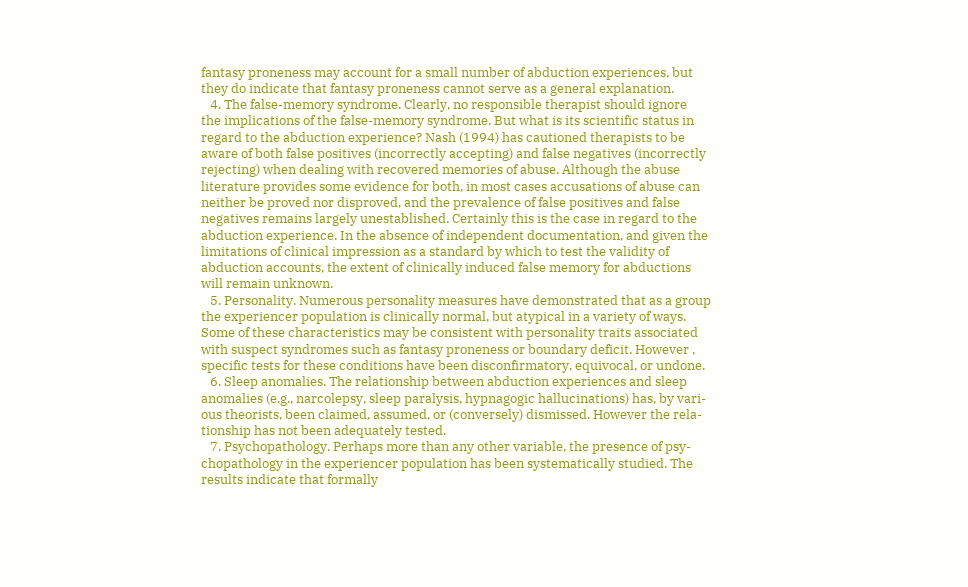fantasy proneness may account for a small number of abduction experiences, but
they do indicate that fantasy proneness cannot serve as a general explanation.
   4. The false-memory syndrome. Clearly, no responsible therapist should ignore
the implications of the false-memory syndrome. But what is its scientific status in
regard to the abduction experience? Nash (1994) has cautioned therapists to be
aware of both false positives (incorrectly accepting) and false negatives (incorrectly
rejecting) when dealing with recovered memories of abuse. Although the abuse
literature provides some evidence for both, in most cases accusations of abuse can
neither be proved nor disproved, and the prevalence of false positives and false
negatives remains largely unestablished. Certainly this is the case in regard to the
abduction experience. In the absence of independent documentation, and given the
limitations of clinical impression as a standard by which to test the validity of
abduction accounts, the extent of clinically induced false memory for abductions
will remain unknown.
   5. Personality. Numerous personality measures have demonstrated that as a group
the experiencer population is clinically normal, but atypical in a variety of ways.
Some of these characteristics may be consistent with personality traits associated
with suspect syndromes such as fantasy proneness or boundary deficit. However ,
specific tests for these conditions have been disconfirmatory, equivocal, or undone.
   6. Sleep anomalies. The relationship between abduction experiences and sleep
anomalies (e.g., narcolepsy, sleep paralysis, hypnagogic hallucinations) has, by vari-
ous theorists, been claimed, assumed, or (conversely) dismissed. However the rela-
tionship has not been adequately tested.
   7. Psychopathology. Perhaps more than any other variable, the presence of psy-
chopathology in the experiencer population has been systematically studied. The
results indicate that formally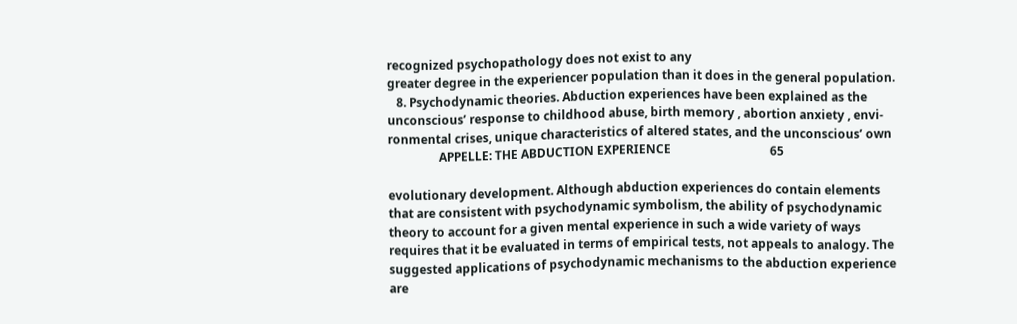recognized psychopathology does not exist to any
greater degree in the experiencer population than it does in the general population.
   8. Psychodynamic theories. Abduction experiences have been explained as the
unconscious’ response to childhood abuse, birth memory , abortion anxiety , envi-
ronmental crises, unique characteristics of altered states, and the unconscious’ own
                 APPELLE: THE ABDUCTION EXPERIENCE                                 65

evolutionary development. Although abduction experiences do contain elements
that are consistent with psychodynamic symbolism, the ability of psychodynamic
theory to account for a given mental experience in such a wide variety of ways
requires that it be evaluated in terms of empirical tests, not appeals to analogy. The
suggested applications of psychodynamic mechanisms to the abduction experience
are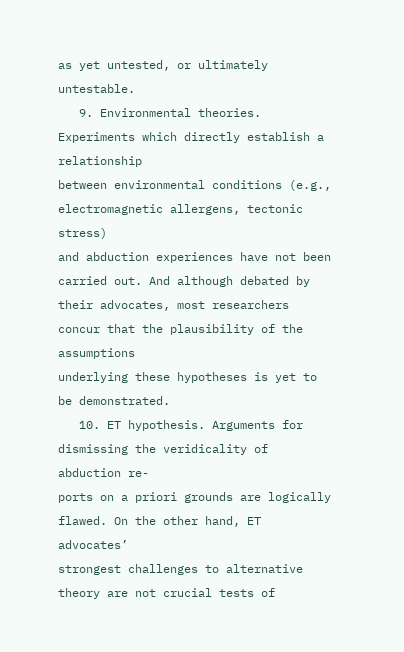as yet untested, or ultimately untestable.
   9. Environmental theories. Experiments which directly establish a relationship
between environmental conditions (e.g., electromagnetic allergens, tectonic stress)
and abduction experiences have not been carried out. And although debated by
their advocates, most researchers concur that the plausibility of the assumptions
underlying these hypotheses is yet to be demonstrated.
   10. ET hypothesis. Arguments for dismissing the veridicality of abduction re-
ports on a priori grounds are logically flawed. On the other hand, ET advocates’
strongest challenges to alternative theory are not crucial tests of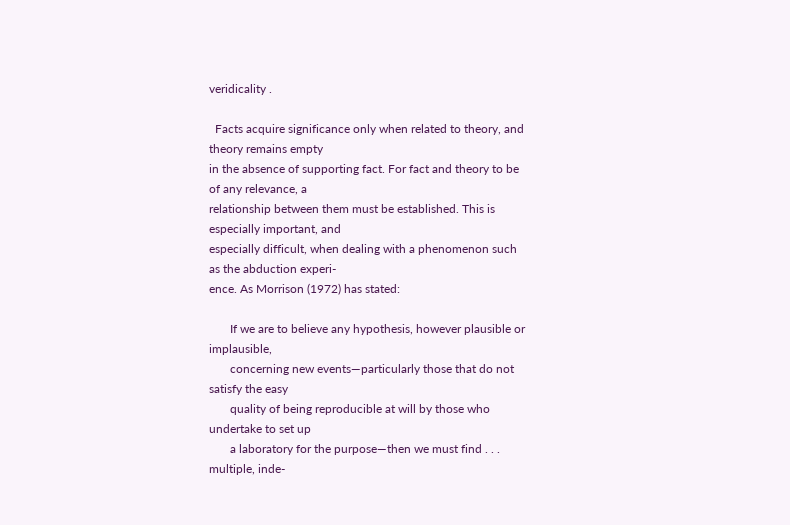veridicality .

  Facts acquire significance only when related to theory, and theory remains empty
in the absence of supporting fact. For fact and theory to be of any relevance, a
relationship between them must be established. This is especially important, and
especially difficult, when dealing with a phenomenon such as the abduction experi-
ence. As Morrison (1972) has stated:

       If we are to believe any hypothesis, however plausible or implausible,
       concerning new events—particularly those that do not satisfy the easy
       quality of being reproducible at will by those who undertake to set up
       a laboratory for the purpose—then we must find . . . multiple, inde-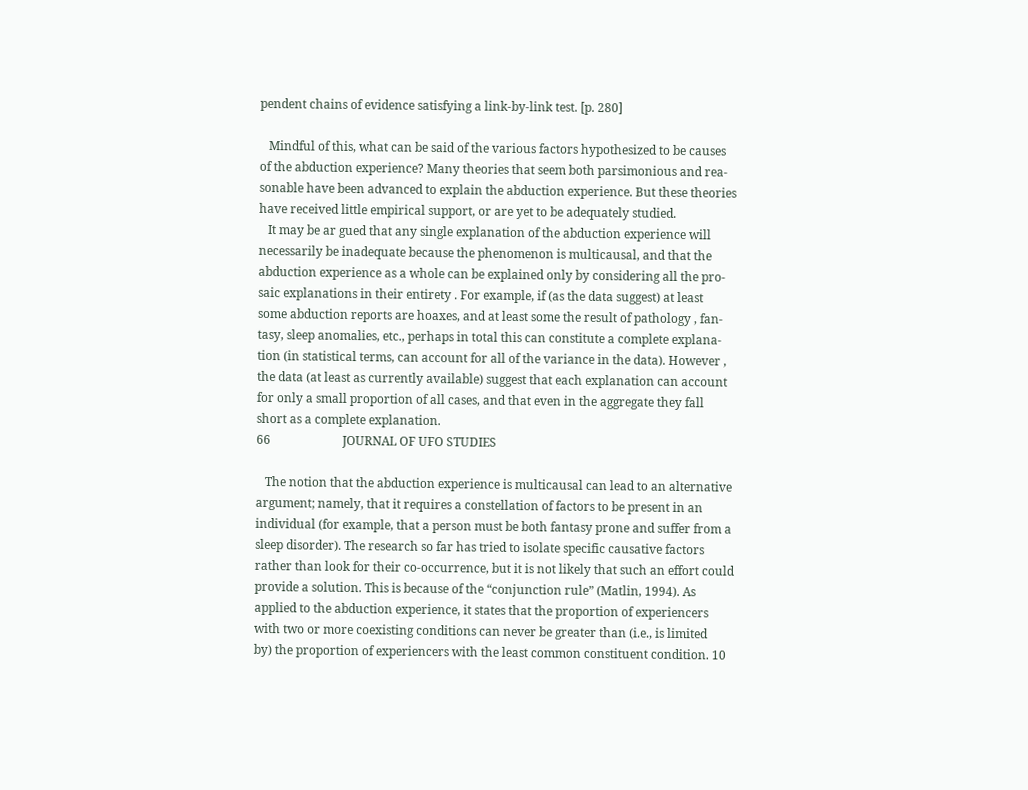pendent chains of evidence satisfying a link-by-link test. [p. 280]

   Mindful of this, what can be said of the various factors hypothesized to be causes
of the abduction experience? Many theories that seem both parsimonious and rea-
sonable have been advanced to explain the abduction experience. But these theories
have received little empirical support, or are yet to be adequately studied.
   It may be ar gued that any single explanation of the abduction experience will
necessarily be inadequate because the phenomenon is multicausal, and that the
abduction experience as a whole can be explained only by considering all the pro-
saic explanations in their entirety . For example, if (as the data suggest) at least
some abduction reports are hoaxes, and at least some the result of pathology , fan-
tasy, sleep anomalies, etc., perhaps in total this can constitute a complete explana-
tion (in statistical terms, can account for all of the variance in the data). However ,
the data (at least as currently available) suggest that each explanation can account
for only a small proportion of all cases, and that even in the aggregate they fall
short as a complete explanation.
66                        JOURNAL OF UFO STUDIES

   The notion that the abduction experience is multicausal can lead to an alternative
argument; namely, that it requires a constellation of factors to be present in an
individual (for example, that a person must be both fantasy prone and suffer from a
sleep disorder). The research so far has tried to isolate specific causative factors
rather than look for their co-occurrence, but it is not likely that such an effort could
provide a solution. This is because of the “conjunction rule” (Matlin, 1994). As
applied to the abduction experience, it states that the proportion of experiencers
with two or more coexisting conditions can never be greater than (i.e., is limited
by) the proportion of experiencers with the least common constituent condition. 10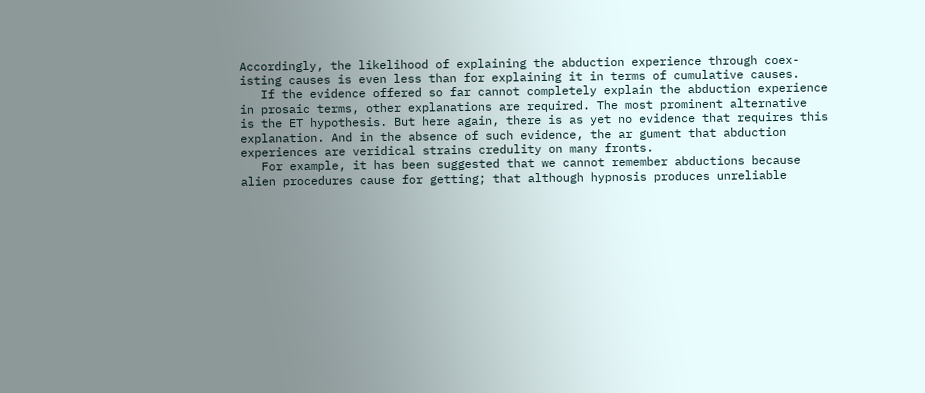Accordingly, the likelihood of explaining the abduction experience through coex-
isting causes is even less than for explaining it in terms of cumulative causes.
   If the evidence offered so far cannot completely explain the abduction experience
in prosaic terms, other explanations are required. The most prominent alternative
is the ET hypothesis. But here again, there is as yet no evidence that requires this
explanation. And in the absence of such evidence, the ar gument that abduction
experiences are veridical strains credulity on many fronts.
   For example, it has been suggested that we cannot remember abductions because
alien procedures cause for getting; that although hypnosis produces unreliable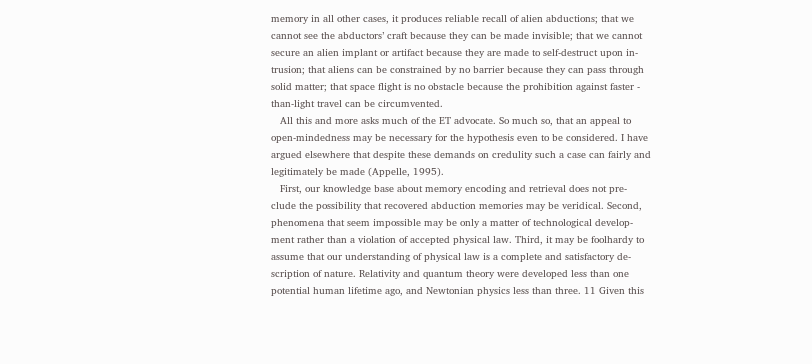memory in all other cases, it produces reliable recall of alien abductions; that we
cannot see the abductors’ craft because they can be made invisible; that we cannot
secure an alien implant or artifact because they are made to self-destruct upon in-
trusion; that aliens can be constrained by no barrier because they can pass through
solid matter; that space flight is no obstacle because the prohibition against faster -
than-light travel can be circumvented.
   All this and more asks much of the ET advocate. So much so, that an appeal to
open-mindedness may be necessary for the hypothesis even to be considered. I have
argued elsewhere that despite these demands on credulity such a case can fairly and
legitimately be made (Appelle, 1995).
   First, our knowledge base about memory encoding and retrieval does not pre-
clude the possibility that recovered abduction memories may be veridical. Second,
phenomena that seem impossible may be only a matter of technological develop-
ment rather than a violation of accepted physical law. Third, it may be foolhardy to
assume that our understanding of physical law is a complete and satisfactory de-
scription of nature. Relativity and quantum theory were developed less than one
potential human lifetime ago, and Newtonian physics less than three. 11 Given this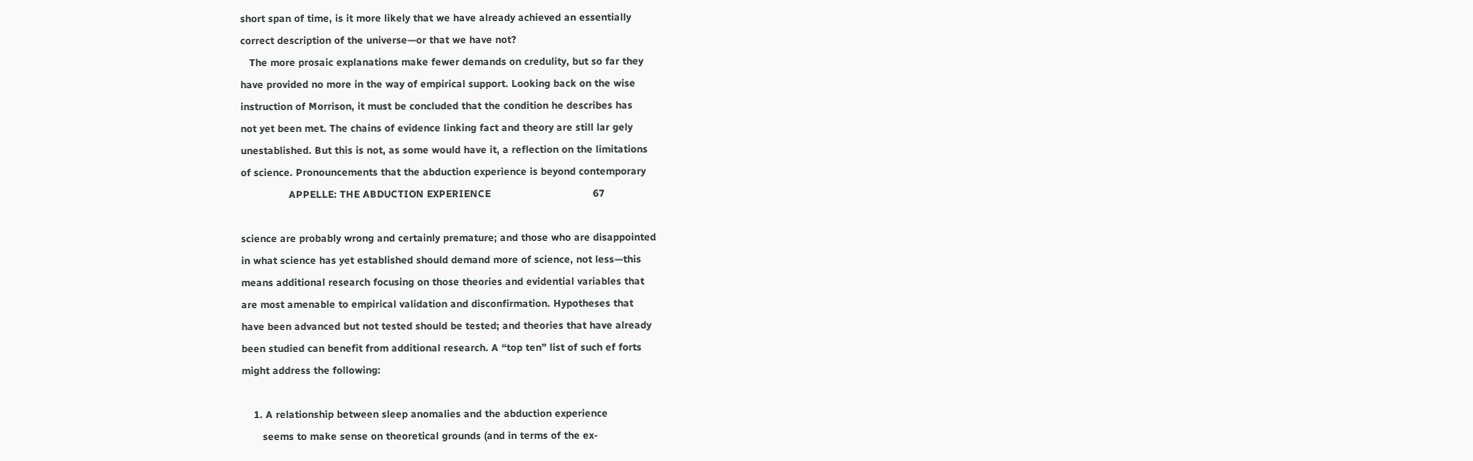short span of time, is it more likely that we have already achieved an essentially
correct description of the universe—or that we have not?
   The more prosaic explanations make fewer demands on credulity, but so far they
have provided no more in the way of empirical support. Looking back on the wise
instruction of Morrison, it must be concluded that the condition he describes has
not yet been met. The chains of evidence linking fact and theory are still lar gely
unestablished. But this is not, as some would have it, a reflection on the limitations
of science. Pronouncements that the abduction experience is beyond contemporary
                APPELLE: THE ABDUCTION EXPERIENCE                                  67

science are probably wrong and certainly premature; and those who are disappointed
in what science has yet established should demand more of science, not less—this
means additional research focusing on those theories and evidential variables that
are most amenable to empirical validation and disconfirmation. Hypotheses that
have been advanced but not tested should be tested; and theories that have already
been studied can benefit from additional research. A “top ten” list of such ef forts
might address the following:

    1. A relationship between sleep anomalies and the abduction experience
       seems to make sense on theoretical grounds (and in terms of the ex-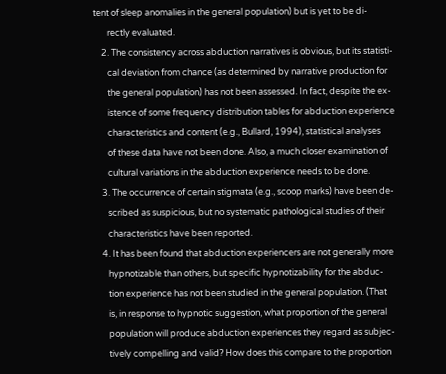tent of sleep anomalies in the general population) but is yet to be di-
       rectly evaluated.
    2. The consistency across abduction narratives is obvious, but its statisti-
       cal deviation from chance (as determined by narrative production for
       the general population) has not been assessed. In fact, despite the ex-
       istence of some frequency distribution tables for abduction experience
       characteristics and content (e.g., Bullard, 1994), statistical analyses
       of these data have not been done. Also, a much closer examination of
       cultural variations in the abduction experience needs to be done.
    3. The occurrence of certain stigmata (e.g., scoop marks) have been de-
       scribed as suspicious, but no systematic pathological studies of their
       characteristics have been reported.
    4. It has been found that abduction experiencers are not generally more
       hypnotizable than others, but specific hypnotizability for the abduc-
       tion experience has not been studied in the general population. (That
       is, in response to hypnotic suggestion, what proportion of the general
       population will produce abduction experiences they regard as subjec-
       tively compelling and valid? How does this compare to the proportion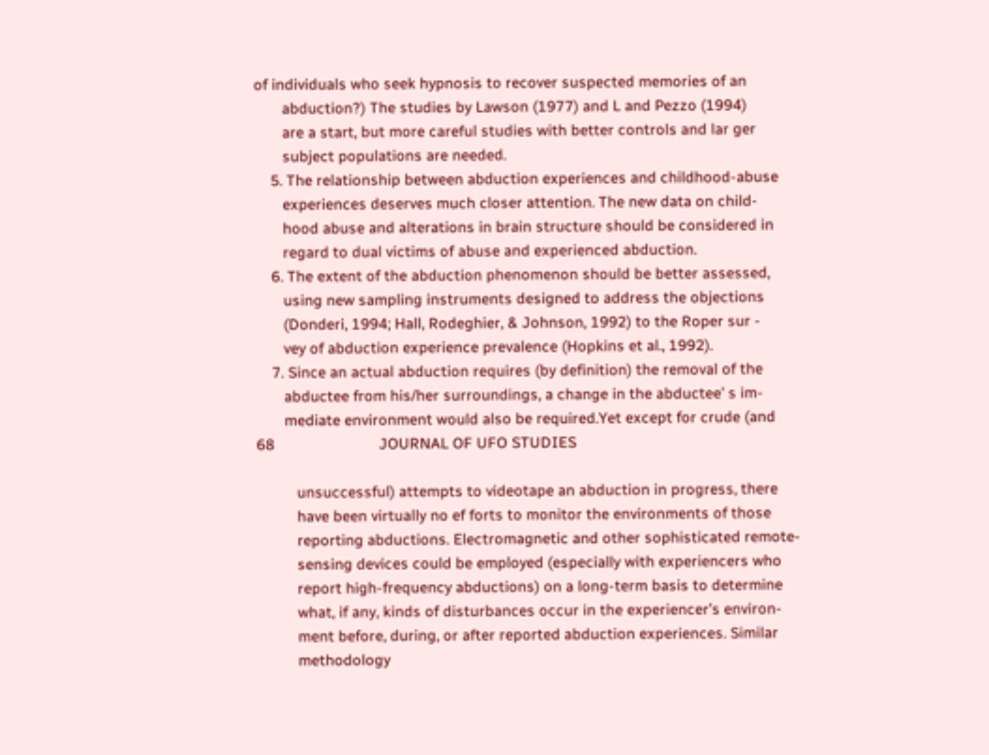of individuals who seek hypnosis to recover suspected memories of an
       abduction?) The studies by Lawson (1977) and L and Pezzo (1994)
       are a start, but more careful studies with better controls and lar ger
       subject populations are needed.
    5. The relationship between abduction experiences and childhood-abuse
       experiences deserves much closer attention. The new data on child-
       hood abuse and alterations in brain structure should be considered in
       regard to dual victims of abuse and experienced abduction.
    6. The extent of the abduction phenomenon should be better assessed,
       using new sampling instruments designed to address the objections
       (Donderi, 1994; Hall, Rodeghier, & Johnson, 1992) to the Roper sur -
       vey of abduction experience prevalence (Hopkins et al., 1992).
    7. Since an actual abduction requires (by definition) the removal of the
       abductee from his/her surroundings, a change in the abductee’ s im-
       mediate environment would also be required.Yet except for crude (and
68                          JOURNAL OF UFO STUDIES

          unsuccessful) attempts to videotape an abduction in progress, there
          have been virtually no ef forts to monitor the environments of those
          reporting abductions. Electromagnetic and other sophisticated remote-
          sensing devices could be employed (especially with experiencers who
          report high-frequency abductions) on a long-term basis to determine
          what, if any, kinds of disturbances occur in the experiencer’s environ-
          ment before, during, or after reported abduction experiences. Similar
          methodology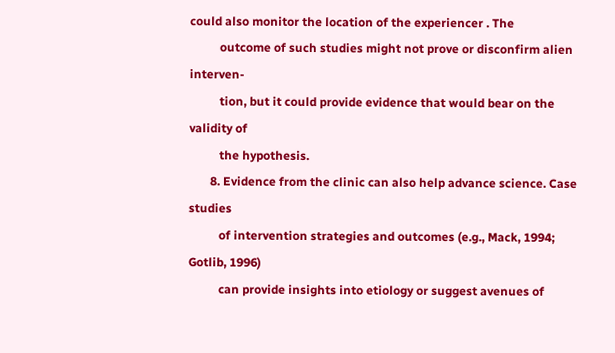could also monitor the location of the experiencer . The
          outcome of such studies might not prove or disconfirm alien interven-
          tion, but it could provide evidence that would bear on the validity of
          the hypothesis.
       8. Evidence from the clinic can also help advance science. Case studies
          of intervention strategies and outcomes (e.g., Mack, 1994; Gotlib, 1996)
          can provide insights into etiology or suggest avenues of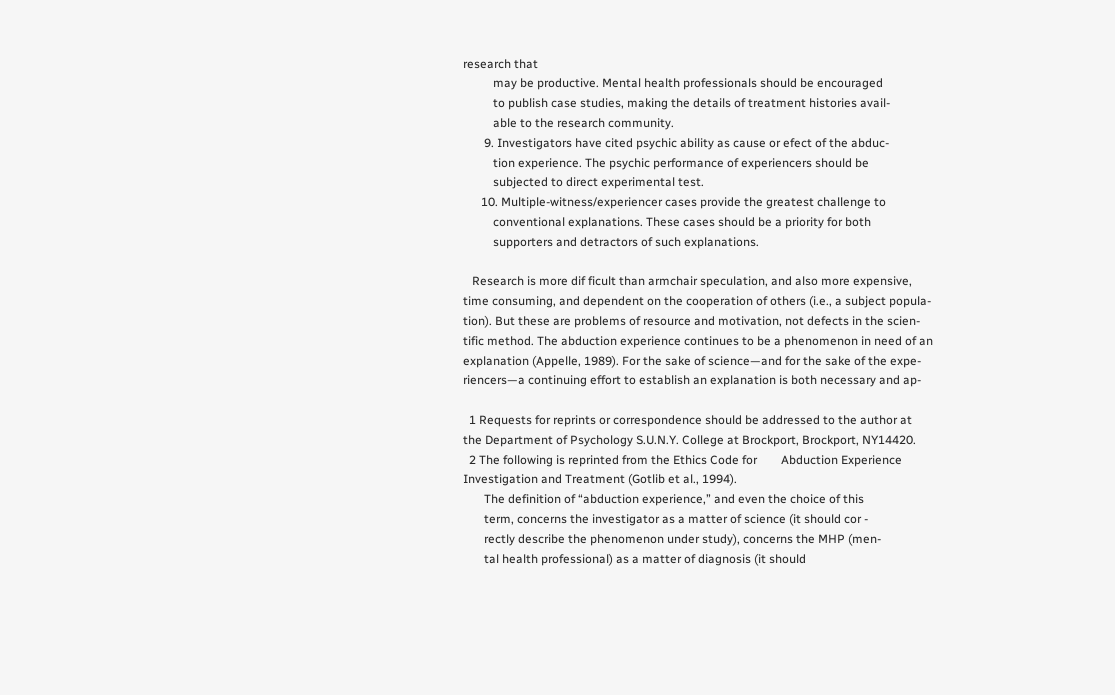research that
          may be productive. Mental health professionals should be encouraged
          to publish case studies, making the details of treatment histories avail-
          able to the research community.
       9. Investigators have cited psychic ability as cause or efect of the abduc-
          tion experience. The psychic performance of experiencers should be
          subjected to direct experimental test.
      10. Multiple-witness/experiencer cases provide the greatest challenge to
          conventional explanations. These cases should be a priority for both
          supporters and detractors of such explanations.

   Research is more dif ficult than armchair speculation, and also more expensive,
time consuming, and dependent on the cooperation of others (i.e., a subject popula-
tion). But these are problems of resource and motivation, not defects in the scien-
tific method. The abduction experience continues to be a phenomenon in need of an
explanation (Appelle, 1989). For the sake of science—and for the sake of the expe-
riencers—a continuing effort to establish an explanation is both necessary and ap-

  1 Requests for reprints or correspondence should be addressed to the author at
the Department of Psychology S.U.N.Y. College at Brockport, Brockport, NY14420.
  2 The following is reprinted from the Ethics Code for        Abduction Experience
Investigation and Treatment (Gotlib et al., 1994).
       The definition of “abduction experience,” and even the choice of this
       term, concerns the investigator as a matter of science (it should cor -
       rectly describe the phenomenon under study), concerns the MHP (men-
       tal health professional) as a matter of diagnosis (it should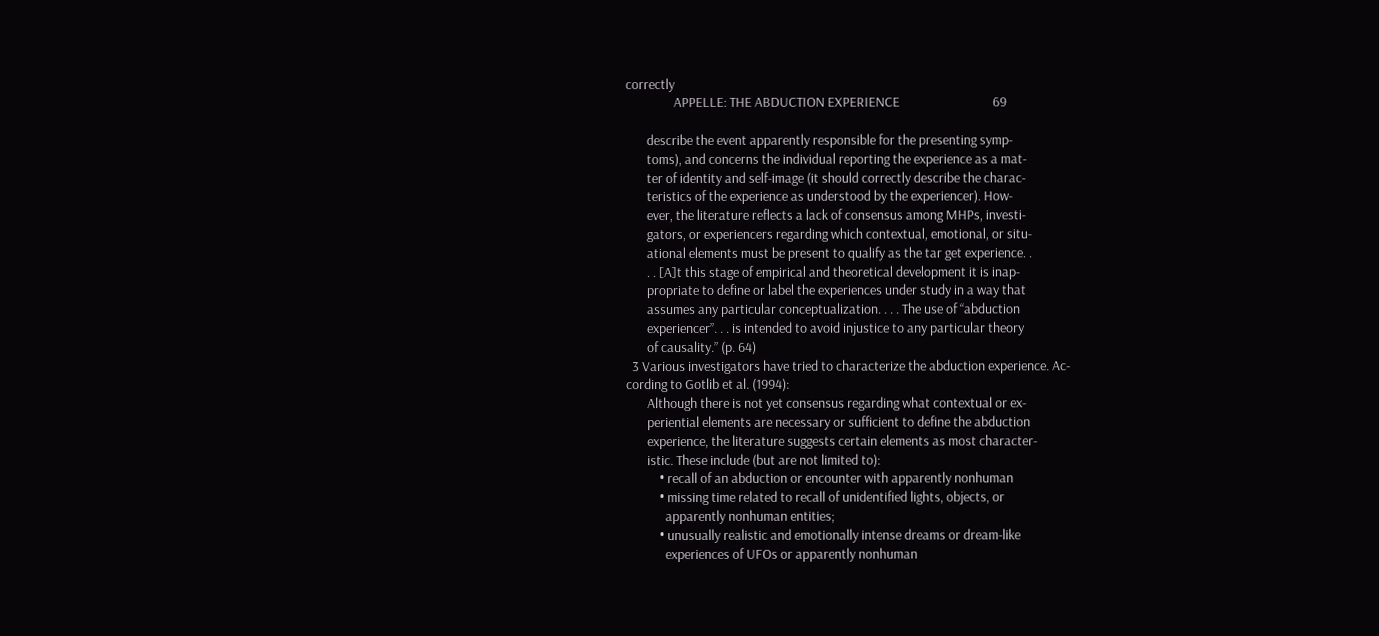correctly
                APPELLE: THE ABDUCTION EXPERIENCE                               69

       describe the event apparently responsible for the presenting symp-
       toms), and concerns the individual reporting the experience as a mat-
       ter of identity and self-image (it should correctly describe the charac-
       teristics of the experience as understood by the experiencer). How-
       ever, the literature reflects a lack of consensus among MHPs, investi-
       gators, or experiencers regarding which contextual, emotional, or situ-
       ational elements must be present to qualify as the tar get experience. .
       . . [A]t this stage of empirical and theoretical development it is inap-
       propriate to define or label the experiences under study in a way that
       assumes any particular conceptualization. . . . The use of “abduction
       experiencer”. . . is intended to avoid injustice to any particular theory
       of causality.” (p. 64)
  3 Various investigators have tried to characterize the abduction experience. Ac-
cording to Gotlib et al. (1994):
       Although there is not yet consensus regarding what contextual or ex-
       periential elements are necessary or sufficient to define the abduction
       experience, the literature suggests certain elements as most character-
       istic. These include (but are not limited to):
           • recall of an abduction or encounter with apparently nonhuman
           • missing time related to recall of unidentified lights, objects, or
             apparently nonhuman entities;
           • unusually realistic and emotionally intense dreams or dream-like
             experiences of UFOs or apparently nonhuman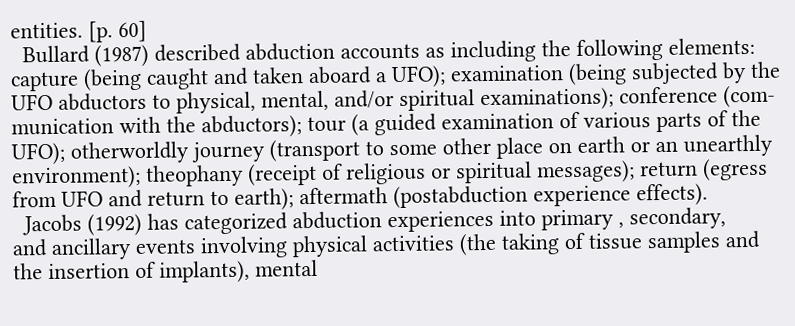entities. [p. 60]
  Bullard (1987) described abduction accounts as including the following elements:
capture (being caught and taken aboard a UFO); examination (being subjected by the
UFO abductors to physical, mental, and/or spiritual examinations); conference (com-
munication with the abductors); tour (a guided examination of various parts of the
UFO); otherworldly journey (transport to some other place on earth or an unearthly
environment); theophany (receipt of religious or spiritual messages); return (egress
from UFO and return to earth); aftermath (postabduction experience effects).
  Jacobs (1992) has categorized abduction experiences into primary , secondary,
and ancillary events involving physical activities (the taking of tissue samples and
the insertion of implants), mental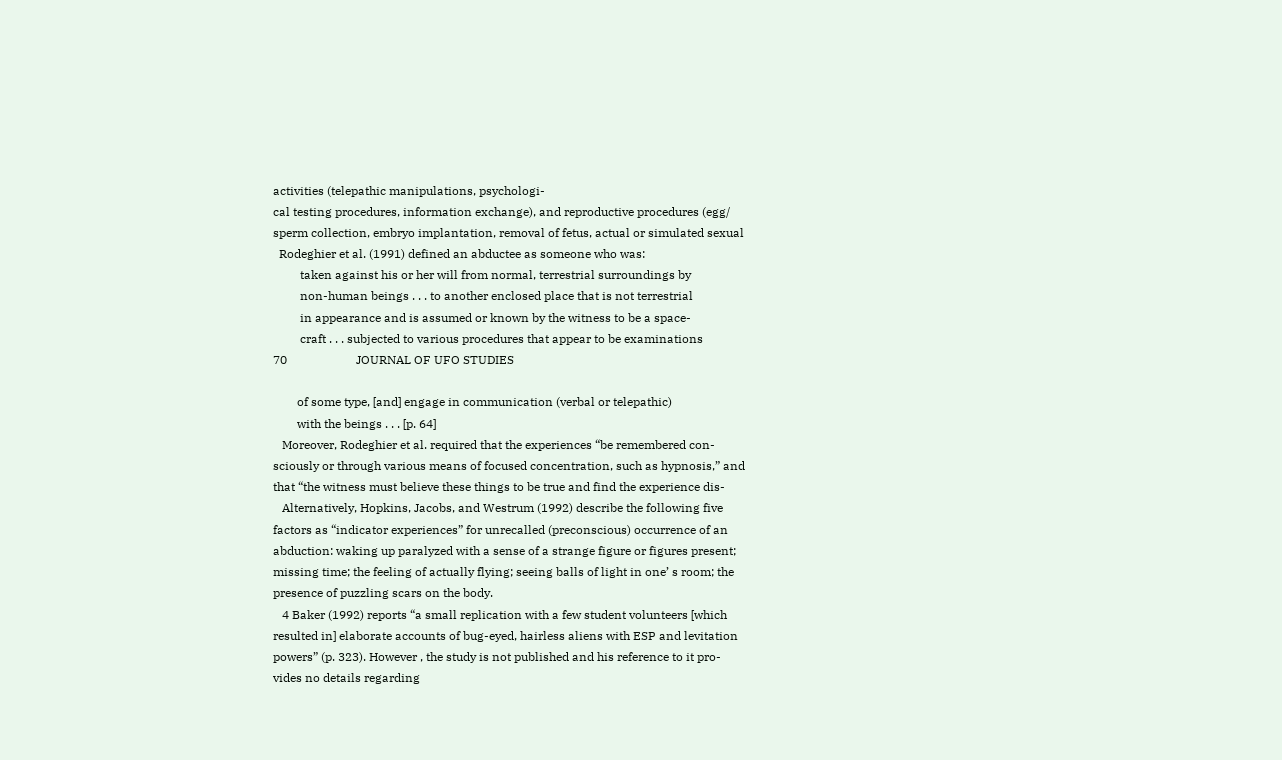activities (telepathic manipulations, psychologi-
cal testing procedures, information exchange), and reproductive procedures (egg/
sperm collection, embryo implantation, removal of fetus, actual or simulated sexual
  Rodeghier et al. (1991) defined an abductee as someone who was:
         taken against his or her will from normal, terrestrial surroundings by
         non-human beings . . . to another enclosed place that is not terrestrial
         in appearance and is assumed or known by the witness to be a space-
         craft . . . subjected to various procedures that appear to be examinations
70                       JOURNAL OF UFO STUDIES

        of some type, [and] engage in communication (verbal or telepathic)
        with the beings . . . [p. 64]
   Moreover, Rodeghier et al. required that the experiences “be remembered con-
sciously or through various means of focused concentration, such as hypnosis,” and
that “the witness must believe these things to be true and find the experience dis-
   Alternatively, Hopkins, Jacobs, and Westrum (1992) describe the following five
factors as “indicator experiences” for unrecalled (preconscious) occurrence of an
abduction: waking up paralyzed with a sense of a strange figure or figures present;
missing time; the feeling of actually flying; seeing balls of light in one’ s room; the
presence of puzzling scars on the body.
   4 Baker (1992) reports “a small replication with a few student volunteers [which
resulted in] elaborate accounts of bug-eyed, hairless aliens with ESP and levitation
powers” (p. 323). However , the study is not published and his reference to it pro-
vides no details regarding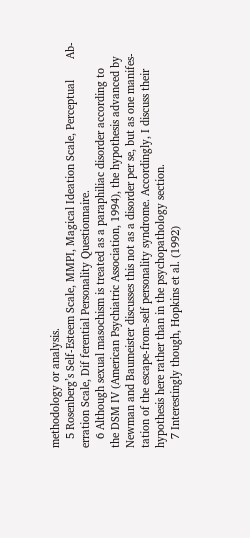methodology or analysis.
   5 Rosenberg’s Self-Esteem Scale, MMPI, Magical Ideation Scale, Perceptual       Ab-
erration Scale, Dif ferential Personality Questionnaire.
   6 Although sexual masochism is treated as a paraphiliac disorder according to
the DSM IV (American Psychiatric Association, 1994), the hypothesis advanced by
Newman and Baumeister discusses this not as a disorder per se, but as one manifes-
tation of the escape-from-self personality syndrome. Accordingly, I discuss their
hypothesis here rather than in the psychopathology section.
   7 Interestingly though, Hopkins et al. (1992)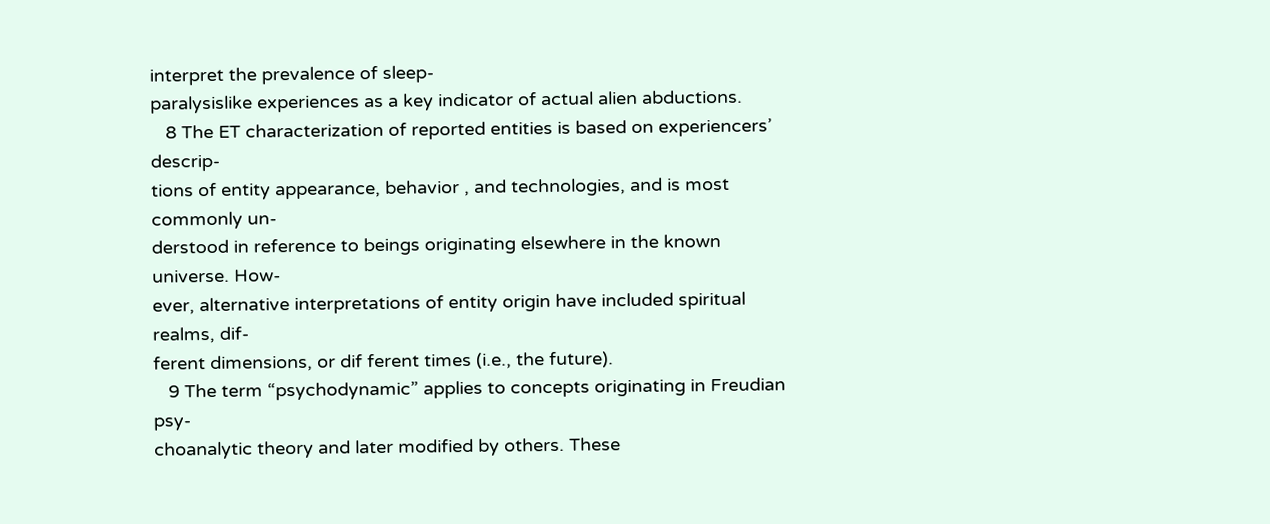interpret the prevalence of sleep-
paralysislike experiences as a key indicator of actual alien abductions.
   8 The ET characterization of reported entities is based on experiencers’ descrip-
tions of entity appearance, behavior , and technologies, and is most commonly un-
derstood in reference to beings originating elsewhere in the known universe. How-
ever, alternative interpretations of entity origin have included spiritual realms, dif-
ferent dimensions, or dif ferent times (i.e., the future).
   9 The term “psychodynamic” applies to concepts originating in Freudian psy-
choanalytic theory and later modified by others. These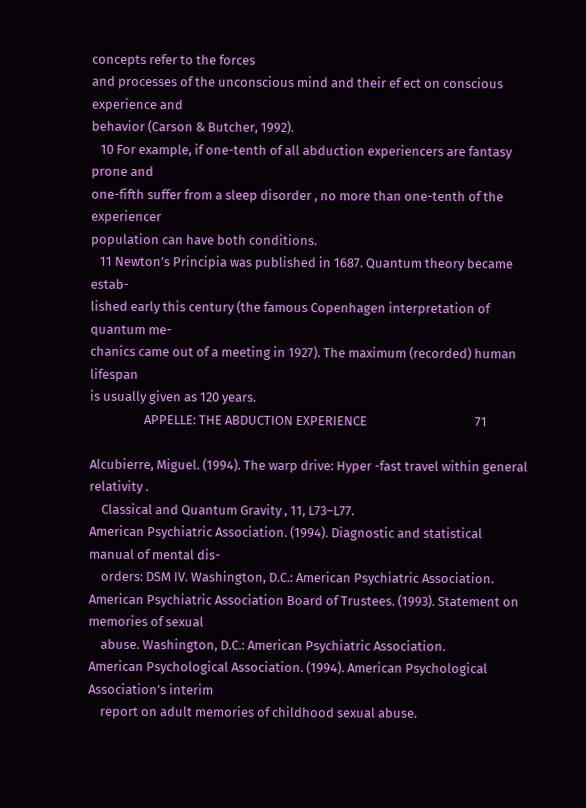concepts refer to the forces
and processes of the unconscious mind and their ef ect on conscious experience and
behavior (Carson & Butcher, 1992).
   10 For example, if one-tenth of all abduction experiencers are fantasy prone and
one-fifth suffer from a sleep disorder , no more than one-tenth of the experiencer
population can have both conditions.
   11 Newton’s Principia was published in 1687. Quantum theory became estab-
lished early this century (the famous Copenhagen interpretation of quantum me-
chanics came out of a meeting in 1927). The maximum (recorded) human lifespan
is usually given as 120 years.
                  APPELLE: THE ABDUCTION EXPERIENCE                                    71

Alcubierre, Miguel. (1994). The warp drive: Hyper -fast travel within general relativity .
    Classical and Quantum Gravity , 11, L73–L77.
American Psychiatric Association. (1994). Diagnostic and statistical manual of mental dis-
    orders: DSM IV. Washington, D.C.: American Psychiatric Association.
American Psychiatric Association Board of Trustees. (1993). Statement on memories of sexual
    abuse. Washington, D.C.: American Psychiatric Association.
American Psychological Association. (1994). American Psychological Association’s interim
    report on adult memories of childhood sexual abuse.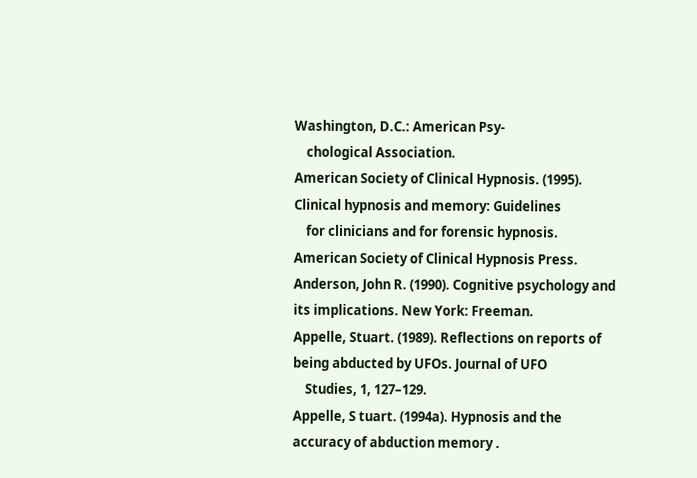Washington, D.C.: American Psy-
    chological Association.
American Society of Clinical Hypnosis. (1995). Clinical hypnosis and memory: Guidelines
    for clinicians and for forensic hypnosis. American Society of Clinical Hypnosis Press.
Anderson, John R. (1990). Cognitive psychology and its implications. New York: Freeman.
Appelle, Stuart. (1989). Reflections on reports of being abducted by UFOs. Journal of UFO
    Studies, 1, 127–129.
Appelle, S tuart. (1994a). Hypnosis and the accuracy of abduction memory .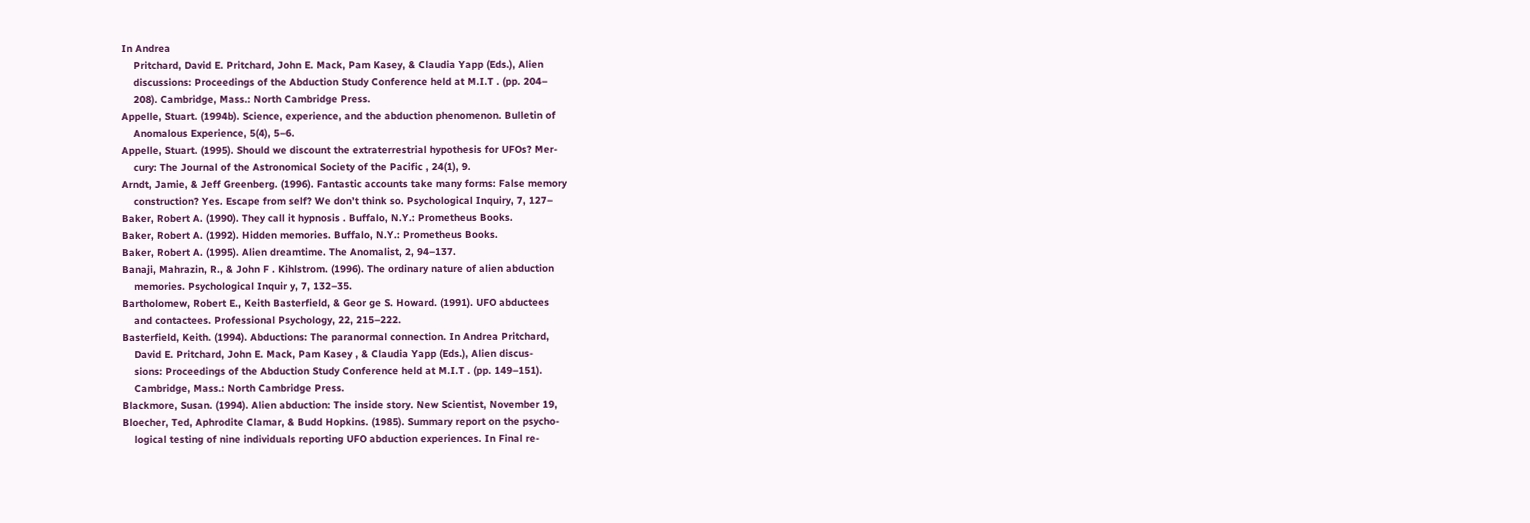In Andrea
    Pritchard, David E. Pritchard, John E. Mack, Pam Kasey, & Claudia Yapp (Eds.), Alien
    discussions: Proceedings of the Abduction Study Conference held at M.I.T . (pp. 204–
    208). Cambridge, Mass.: North Cambridge Press.
Appelle, Stuart. (1994b). Science, experience, and the abduction phenomenon. Bulletin of
    Anomalous Experience, 5(4), 5–6.
Appelle, Stuart. (1995). Should we discount the extraterrestrial hypothesis for UFOs? Mer-
    cury: The Journal of the Astronomical Society of the Pacific , 24(1), 9.
Arndt, Jamie, & Jeff Greenberg. (1996). Fantastic accounts take many forms: False memory
    construction? Yes. Escape from self? We don’t think so. Psychological Inquiry, 7, 127–
Baker, Robert A. (1990). They call it hypnosis . Buffalo, N.Y.: Prometheus Books.
Baker, Robert A. (1992). Hidden memories. Buffalo, N.Y.: Prometheus Books.
Baker, Robert A. (1995). Alien dreamtime. The Anomalist, 2, 94–137.
Banaji, Mahrazin, R., & John F . Kihlstrom. (1996). The ordinary nature of alien abduction
    memories. Psychological Inquir y, 7, 132–35.
Bartholomew, Robert E., Keith Basterfield, & Geor ge S. Howard. (1991). UFO abductees
    and contactees. Professional Psychology, 22, 215–222.
Basterfield, Keith. (1994). Abductions: The paranormal connection. In Andrea Pritchard,
    David E. Pritchard, John E. Mack, Pam Kasey , & Claudia Yapp (Eds.), Alien discus-
    sions: Proceedings of the Abduction Study Conference held at M.I.T . (pp. 149–151).
    Cambridge, Mass.: North Cambridge Press.
Blackmore, Susan. (1994). Alien abduction: The inside story. New Scientist, November 19,
Bloecher, Ted, Aphrodite Clamar, & Budd Hopkins. (1985). Summary report on the psycho-
    logical testing of nine individuals reporting UFO abduction experiences. In Final re-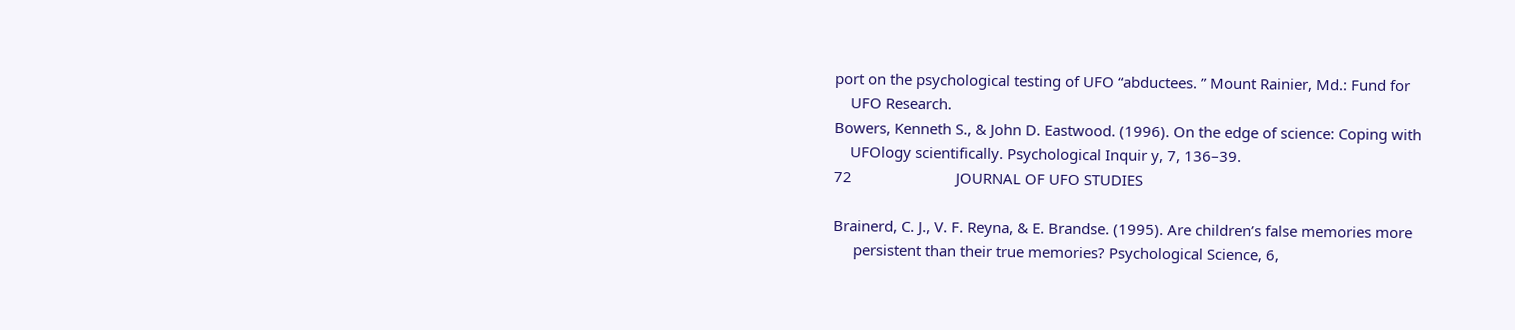port on the psychological testing of UFO “abductees. ” Mount Rainier, Md.: Fund for
    UFO Research.
Bowers, Kenneth S., & John D. Eastwood. (1996). On the edge of science: Coping with
    UFOlogy scientifically. Psychological Inquir y, 7, 136–39.
72                          JOURNAL OF UFO STUDIES

Brainerd, C. J., V. F. Reyna, & E. Brandse. (1995). Are children’s false memories more
     persistent than their true memories? Psychological Science, 6,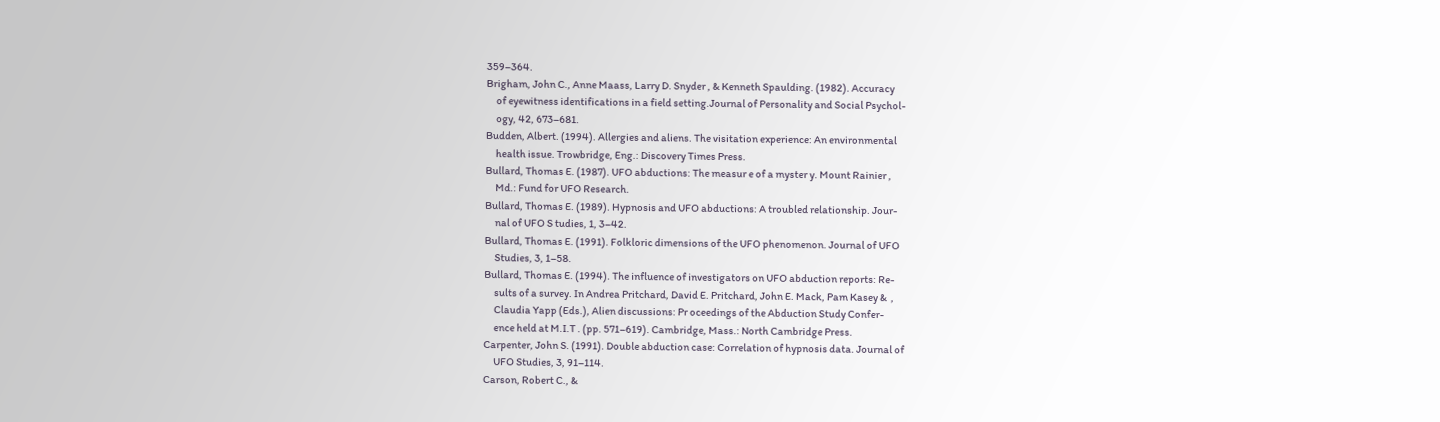359–364.
Brigham, John C., Anne Maass, Larry D. Snyder , & Kenneth Spaulding. (1982). Accuracy
     of eyewitness identifications in a field setting.Journal of Personality and Social Psychol-
     ogy, 42, 673–681.
Budden, Albert. (1994). Allergies and aliens. The visitation experience: An environmental
     health issue. Trowbridge, Eng.: Discovery Times Press.
Bullard, Thomas E. (1987). UFO abductions: The measur e of a myster y. Mount Rainier ,
     Md.: Fund for UFO Research.
Bullard, Thomas E. (1989). Hypnosis and UFO abductions: A troubled relationship. Jour-
     nal of UFO S tudies, 1, 3–42.
Bullard, Thomas E. (1991). Folkloric dimensions of the UFO phenomenon. Journal of UFO
     Studies, 3, 1–58.
Bullard, Thomas E. (1994). The influence of investigators on UFO abduction reports: Re-
     sults of a survey. In Andrea Pritchard, David E. Pritchard, John E. Mack, Pam Kasey &  ,
     Claudia Yapp (Eds.), Alien discussions: Pr oceedings of the Abduction Study Confer-
     ence held at M.I.T . (pp. 571–619). Cambridge, Mass.: North Cambridge Press.
Carpenter, John S. (1991). Double abduction case: Correlation of hypnosis data. Journal of
     UFO Studies, 3, 91–114.
Carson, Robert C., &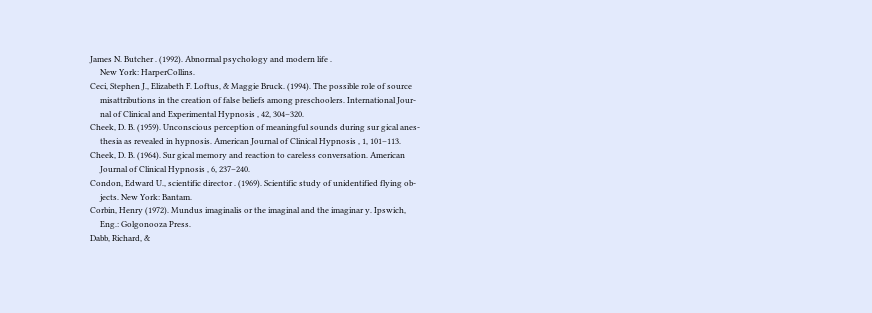James N. Butcher . (1992). Abnormal psychology and modern life .
     New York: HarperCollins.
Ceci, Stephen J., Elizabeth F. Loftus, & Maggie Bruck. (1994). The possible role of source
     misattributions in the creation of false beliefs among preschoolers. International Jour-
     nal of Clinical and Experimental Hypnosis , 42, 304–320.
Cheek, D. B. (1959). Unconscious perception of meaningful sounds during sur gical anes-
     thesia as revealed in hypnosis. American Journal of Clinical Hypnosis , 1, 101–113.
Cheek, D. B. (1964). Sur gical memory and reaction to careless conversation. American
     Journal of Clinical Hypnosis , 6, 237–240.
Condon, Edward U., scientific director . (1969). Scientific study of unidentified flying ob-
     jects. New York: Bantam.
Corbin, Henry (1972). Mundus imaginalis or the imaginal and the imaginar y. Ipswich,
     Eng.: Golgonooza Press.
Dabb, Richard, &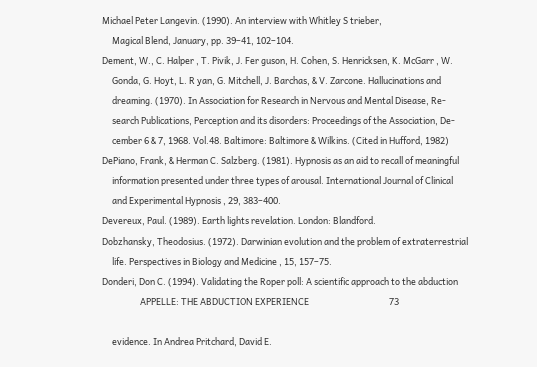Michael Peter Langevin. (1990). An interview with Whitley S trieber,
     Magical Blend, January, pp. 39–41, 102–104.
Dement, W., C. Halper , T. Pivik, J. Fer guson, H. Cohen, S. Henricksen, K. McGarr , W.
     Gonda, G. Hoyt, L. R yan, G. Mitchell, J. Barchas, & V. Zarcone. Hallucinations and
     dreaming. (1970). In Association for Research in Nervous and Mental Disease, Re-
     search Publications, Perception and its disorders: Proceedings of the Association, De-
     cember 6 & 7, 1968. Vol.48. Baltimore: Baltimore & Wilkins. (Cited in Hufford, 1982)
DePiano, Frank, & Herman C. Salzberg. (1981). Hypnosis as an aid to recall of meaningful
     information presented under three types of arousal. International Journal of Clinical
     and Experimental Hypnosis , 29, 383–400.
Devereux, Paul. (1989). Earth lights revelation. London: Blandford.
Dobzhansky, Theodosius. (1972). Darwinian evolution and the problem of extraterrestrial
     life. Perspectives in Biology and Medicine , 15, 157–75.
Donderi, Don C. (1994). Validating the Roper poll: A scientific approach to the abduction
                   APPELLE: THE ABDUCTION EXPERIENCE                                        73

     evidence. In Andrea Pritchard, David E.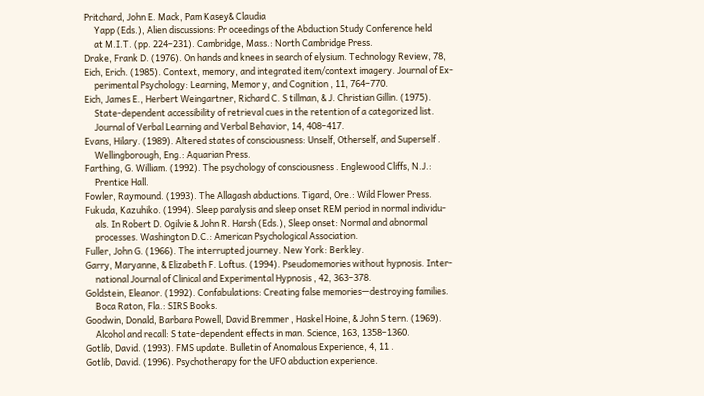Pritchard, John E. Mack, Pam Kasey& Claudia
     Yapp (Eds.), Alien discussions: Pr oceedings of the Abduction Study Conference held
     at M.I.T. (pp. 224–231). Cambridge, Mass.: North Cambridge Press.
Drake, Frank D. (1976). On hands and knees in search of elysium. Technology Review, 78,
Eich, Erich. (1985). Context, memory, and integrated item/context imagery. Journal of Ex-
     perimental Psychology: Learning, Memor y, and Cognition , 11, 764–770.
Eich, James E., Herbert Weingartner, Richard C. S tillman, & J. Christian Gillin. (1975).
     State-dependent accessibility of retrieval cues in the retention of a categorized list.
     Journal of Verbal Learning and Verbal Behavior, 14, 408–417.
Evans, Hilary. (1989). Altered states of consciousness: Unself, Otherself, and Superself .
     Wellingborough, Eng.: Aquarian Press.
Farthing, G. William. (1992). The psychology of consciousness . Englewood Cliffs, N.J.:
     Prentice Hall.
Fowler, Raymound. (1993). The Allagash abductions. Tigard, Ore.: Wild Flower Press.
Fukuda, Kazuhiko. (1994). Sleep paralysis and sleep onset REM period in normal individu-
     als. In Robert D. Ogilvie & John R. Harsh (Eds.), Sleep onset: Normal and abnormal
     processes. Washington D.C.: American Psychological Association.
Fuller, John G. (1966). The interrupted journey. New York: Berkley.
Garry, Maryanne, & Elizabeth F. Loftus. (1994). Pseudomemories without hypnosis. Inter-
     national Journal of Clinical and Experimental Hypnosis , 42, 363–378.
Goldstein, Eleanor. (1992). Confabulations: Creating false memories—destroying families.
     Boca Raton, Fla.: SIRS Books.
Goodwin, Donald, Barbara Powell, David Bremmer , Haskel Hoine, & John S tern. (1969).
     Alcohol and recall: S tate-dependent effects in man. Science, 163, 1358–1360.
Gotlib, David. (1993). FMS update. Bulletin of Anomalous Experience, 4, 11 .
Gotlib, David. (1996). Psychotherapy for the UFO abduction experience.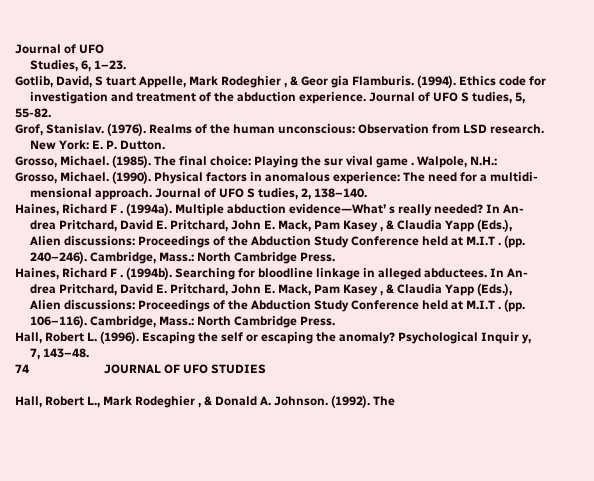Journal of UFO
     Studies, 6, 1–23.
Gotlib, David, S tuart Appelle, Mark Rodeghier , & Geor gia Flamburis. (1994). Ethics code for
     investigation and treatment of the abduction experience. Journal of UFO S tudies, 5, 55-82.
Grof, Stanislav. (1976). Realms of the human unconscious: Observation from LSD research.
     New York: E. P. Dutton.
Grosso, Michael. (1985). The final choice: Playing the sur vival game . Walpole, N.H.:
Grosso, Michael. (1990). Physical factors in anomalous experience: The need for a multidi-
     mensional approach. Journal of UFO S tudies, 2, 138–140.
Haines, Richard F . (1994a). Multiple abduction evidence—What’ s really needed? In An-
     drea Pritchard, David E. Pritchard, John E. Mack, Pam Kasey , & Claudia Yapp (Eds.),
     Alien discussions: Proceedings of the Abduction Study Conference held at M.I.T . (pp.
     240–246). Cambridge, Mass.: North Cambridge Press.
Haines, Richard F . (1994b). Searching for bloodline linkage in alleged abductees. In An-
     drea Pritchard, David E. Pritchard, John E. Mack, Pam Kasey , & Claudia Yapp (Eds.),
     Alien discussions: Proceedings of the Abduction Study Conference held at M.I.T . (pp.
     106–116). Cambridge, Mass.: North Cambridge Press.
Hall, Robert L. (1996). Escaping the self or escaping the anomaly? Psychological Inquir y,
     7, 143–48.
74                         JOURNAL OF UFO STUDIES

Hall, Robert L., Mark Rodeghier , & Donald A. Johnson. (1992). The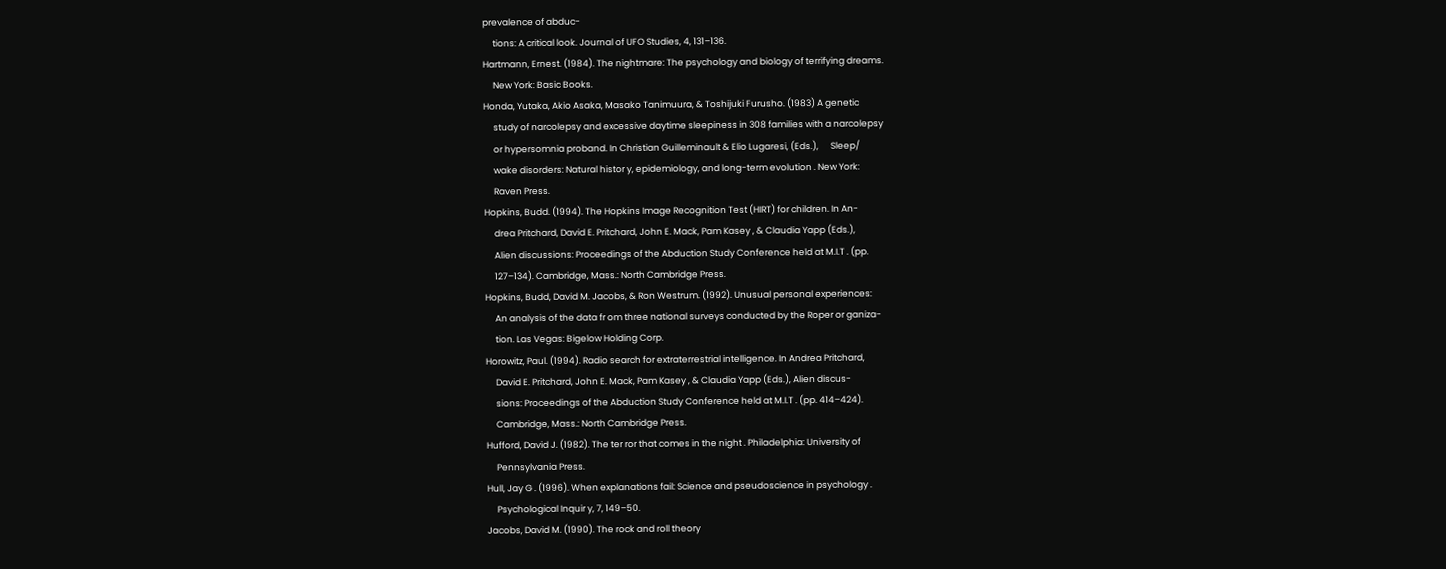prevalence of abduc-
     tions: A critical look. Journal of UFO Studies, 4, 131–136.
Hartmann, Ernest. (1984). The nightmare: The psychology and biology of terrifying dreams.
     New York: Basic Books.
Honda, Yutaka, Akio Asaka, Masako Tanimuura, & Toshijuki Furusho. (1983) A genetic
     study of narcolepsy and excessive daytime sleepiness in 308 families with a narcolepsy
     or hypersomnia proband. In Christian Guilleminault & Elio Lugaresi, (Eds.),      Sleep/
     wake disorders: Natural histor y, epidemiology, and long-term evolution . New York:
     Raven Press.
Hopkins, Budd. (1994). The Hopkins Image Recognition Test (HIRT) for children. In An-
     drea Pritchard, David E. Pritchard, John E. Mack, Pam Kasey , & Claudia Yapp (Eds.),
     Alien discussions: Proceedings of the Abduction Study Conference held at M.I.T . (pp.
     127–134). Cambridge, Mass.: North Cambridge Press.
Hopkins, Budd, David M. Jacobs, & Ron Westrum. (1992). Unusual personal experiences:
     An analysis of the data fr om three national surveys conducted by the Roper or ganiza-
     tion. Las Vegas: Bigelow Holding Corp.
Horowitz, Paul. (1994). Radio search for extraterrestrial intelligence. In Andrea Pritchard,
     David E. Pritchard, John E. Mack, Pam Kasey , & Claudia Yapp (Eds.), Alien discus-
     sions: Proceedings of the Abduction Study Conference held at M.I.T . (pp. 414–424).
     Cambridge, Mass.: North Cambridge Press.
Hufford, David J. (1982). The ter ror that comes in the night . Philadelphia: University of
     Pennsylvania Press.
Hull, Jay G . (1996). When explanations fail: Science and pseudoscience in psychology .
     Psychological Inquir y, 7, 149–50.
Jacobs, David M. (1990). The rock and roll theory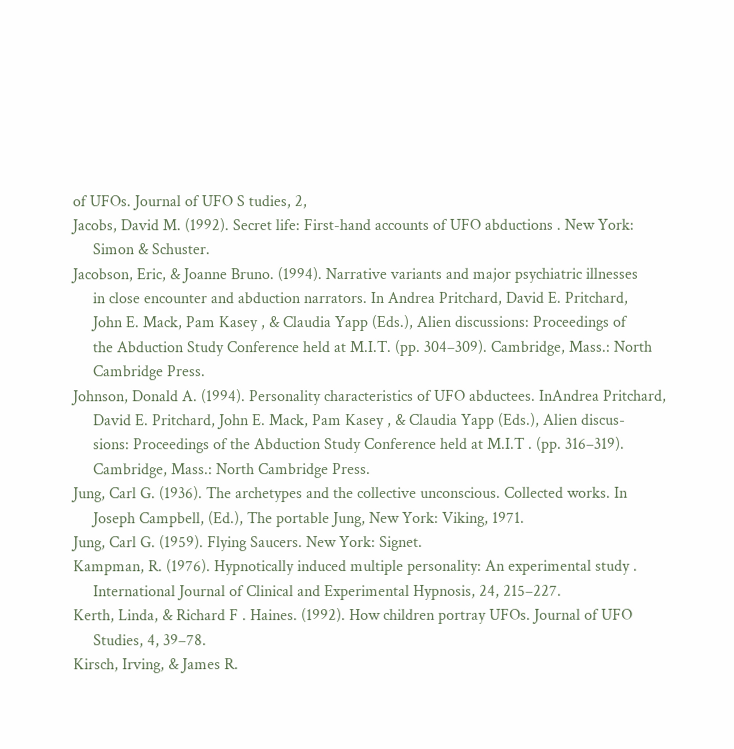of UFOs. Journal of UFO S tudies, 2,
Jacobs, David M. (1992). Secret life: First-hand accounts of UFO abductions . New York:
     Simon & Schuster.
Jacobson, Eric, & Joanne Bruno. (1994). Narrative variants and major psychiatric illnesses
     in close encounter and abduction narrators. In Andrea Pritchard, David E. Pritchard,
     John E. Mack, Pam Kasey , & Claudia Yapp (Eds.), Alien discussions: Proceedings of
     the Abduction Study Conference held at M.I.T. (pp. 304–309). Cambridge, Mass.: North
     Cambridge Press.
Johnson, Donald A. (1994). Personality characteristics of UFO abductees. InAndrea Pritchard,
     David E. Pritchard, John E. Mack, Pam Kasey , & Claudia Yapp (Eds.), Alien discus-
     sions: Proceedings of the Abduction Study Conference held at M.I.T . (pp. 316–319).
     Cambridge, Mass.: North Cambridge Press.
Jung, Carl G. (1936). The archetypes and the collective unconscious. Collected works. In
     Joseph Campbell, (Ed.), The portable Jung, New York: Viking, 1971.
Jung, Carl G. (1959). Flying Saucers. New York: Signet.
Kampman, R. (1976). Hypnotically induced multiple personality: An experimental study .
     International Journal of Clinical and Experimental Hypnosis, 24, 215–227.
Kerth, Linda, & Richard F . Haines. (1992). How children portray UFOs. Journal of UFO
     Studies, 4, 39–78.
Kirsch, Irving, & James R.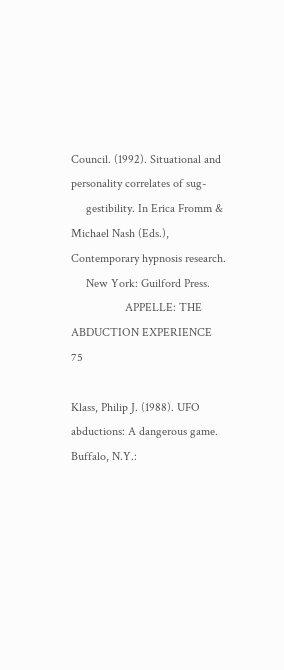Council. (1992). Situational and personality correlates of sug-
     gestibility. In Erica Fromm & Michael Nash (Eds.), Contemporary hypnosis research.
     New York: Guilford Press.
                  APPELLE: THE ABDUCTION EXPERIENCE                                    75

Klass, Philip J. (1988). UFO abductions: A dangerous game. Buffalo, N.Y.: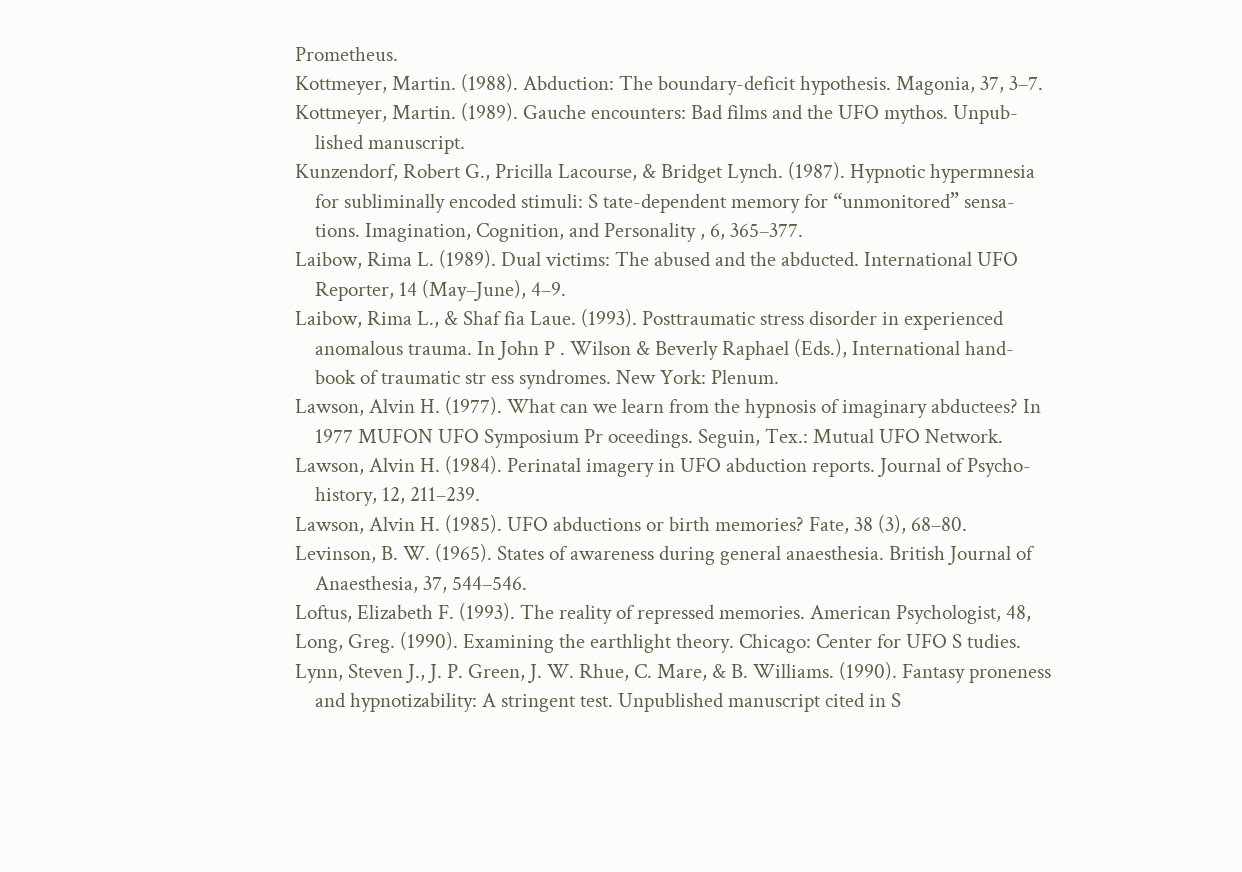Prometheus.
Kottmeyer, Martin. (1988). Abduction: The boundary-deficit hypothesis. Magonia, 37, 3–7.
Kottmeyer, Martin. (1989). Gauche encounters: Bad films and the UFO mythos. Unpub-
    lished manuscript.
Kunzendorf, Robert G., Pricilla Lacourse, & Bridget Lynch. (1987). Hypnotic hypermnesia
    for subliminally encoded stimuli: S tate-dependent memory for “unmonitored” sensa-
    tions. Imagination, Cognition, and Personality , 6, 365–377.
Laibow, Rima L. (1989). Dual victims: The abused and the abducted. International UFO
    Reporter, 14 (May–June), 4–9.
Laibow, Rima L., & Shaf fia Laue. (1993). Posttraumatic stress disorder in experienced
    anomalous trauma. In John P . Wilson & Beverly Raphael (Eds.), International hand-
    book of traumatic str ess syndromes. New York: Plenum.
Lawson, Alvin H. (1977). What can we learn from the hypnosis of imaginary abductees? In
    1977 MUFON UFO Symposium Pr oceedings. Seguin, Tex.: Mutual UFO Network.
Lawson, Alvin H. (1984). Perinatal imagery in UFO abduction reports. Journal of Psycho-
    history, 12, 211–239.
Lawson, Alvin H. (1985). UFO abductions or birth memories? Fate, 38 (3), 68–80.
Levinson, B. W. (1965). States of awareness during general anaesthesia. British Journal of
    Anaesthesia, 37, 544–546.
Loftus, Elizabeth F. (1993). The reality of repressed memories. American Psychologist, 48,
Long, Greg. (1990). Examining the earthlight theory. Chicago: Center for UFO S tudies.
Lynn, Steven J., J. P. Green, J. W. Rhue, C. Mare, & B. Williams. (1990). Fantasy proneness
    and hypnotizability: A stringent test. Unpublished manuscript cited in S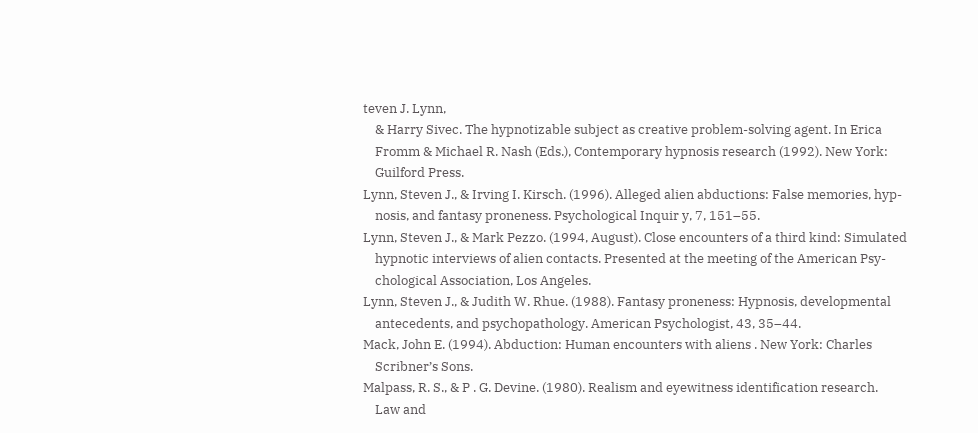teven J. Lynn,
    & Harry Sivec. The hypnotizable subject as creative problem-solving agent. In Erica
    Fromm & Michael R. Nash (Eds.), Contemporary hypnosis research (1992). New York:
    Guilford Press.
Lynn, Steven J., & Irving I. Kirsch. (1996). Alleged alien abductions: False memories, hyp-
    nosis, and fantasy proneness. Psychological Inquir y, 7, 151–55.
Lynn, Steven J., & Mark Pezzo. (1994, August). Close encounters of a third kind: Simulated
    hypnotic interviews of alien contacts. Presented at the meeting of the American Psy-
    chological Association, Los Angeles.
Lynn, Steven J., & Judith W. Rhue. (1988). Fantasy proneness: Hypnosis, developmental
    antecedents, and psychopathology. American Psychologist, 43, 35–44.
Mack, John E. (1994). Abduction: Human encounters with aliens . New York: Charles
    Scribner’s Sons.
Malpass, R. S., & P . G. Devine. (1980). Realism and eyewitness identification research.
    Law and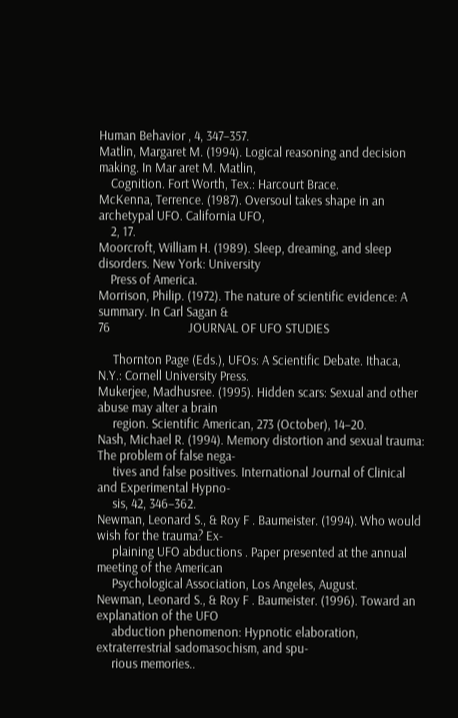Human Behavior , 4, 347–357.
Matlin, Margaret M. (1994). Logical reasoning and decision making. In Mar aret M. Matlin,
    Cognition. Fort Worth, Tex.: Harcourt Brace.
McKenna, Terrence. (1987). Oversoul takes shape in an archetypal UFO. California UFO,
    2, 17.
Moorcroft, William H. (1989). Sleep, dreaming, and sleep disorders. New York: University
    Press of America.
Morrison, Philip. (1972). The nature of scientific evidence: A summary. In Carl Sagan &
76                          JOURNAL OF UFO STUDIES

     Thornton Page (Eds.), UFOs: A Scientific Debate. Ithaca, N.Y.: Cornell University Press.
Mukerjee, Madhusree. (1995). Hidden scars: Sexual and other abuse may alter a brain
     region. Scientific American, 273 (October), 14–20.
Nash, Michael R. (1994). Memory distortion and sexual trauma: The problem of false nega-
     tives and false positives. International Journal of Clinical and Experimental Hypno-
     sis, 42, 346–362.
Newman, Leonard S., & Roy F . Baumeister. (1994). Who would wish for the trauma? Ex-
     plaining UFO abductions . Paper presented at the annual meeting of the American
     Psychological Association, Los Angeles, August.
Newman, Leonard S., & Roy F . Baumeister. (1996). Toward an explanation of the UFO
     abduction phenomenon: Hypnotic elaboration, extraterrestrial sadomasochism, and spu-
     rious memories..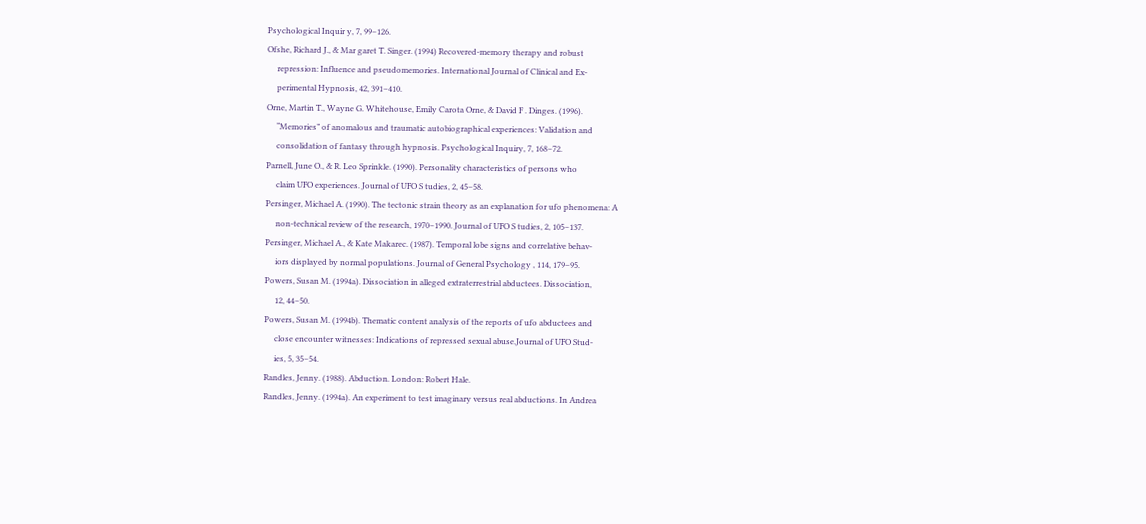Psychological Inquir y, 7, 99–126.
Ofshe, Richard J., & Mar garet T. Singer. (1994) Recovered-memory therapy and robust
     repression: Influence and pseudomemories. International Journal of Clinical and Ex-
     perimental Hypnosis, 42, 391–410.
Orne, Martin T., Wayne G. Whitehouse, Emily Carota Orne, & David F . Dinges. (1996).
     “Memories” of anomalous and traumatic autobiographical experiences: Validation and
     consolidation of fantasy through hypnosis. Psychological Inquiry, 7, 168–72.
Parnell, June O., & R. Leo Sprinkle. (1990). Personality characteristics of persons who
     claim UFO experiences. Journal of UFO S tudies, 2, 45–58.
Persinger, Michael A. (1990). The tectonic strain theory as an explanation for ufo phenomena: A
     non-technical review of the research, 1970–1990. Journal of UFO S tudies, 2, 105–137.
Persinger, Michael A., & Kate Makarec. (1987). Temporal lobe signs and correlative behav-
     iors displayed by normal populations. Journal of General Psychology , 114, 179–95.
Powers, Susan M. (1994a). Dissociation in alleged extraterrestrial abductees. Dissociation,
     12, 44–50.
Powers, Susan M. (1994b). Thematic content analysis of the reports of ufo abductees and
     close encounter witnesses: Indications of repressed sexual abuse.Journal of UFO Stud-
     ies, 5, 35–54.
Randles, Jenny. (1988). Abduction. London: Robert Hale.
Randles, Jenny. (1994a). An experiment to test imaginary versus real abductions. In Andrea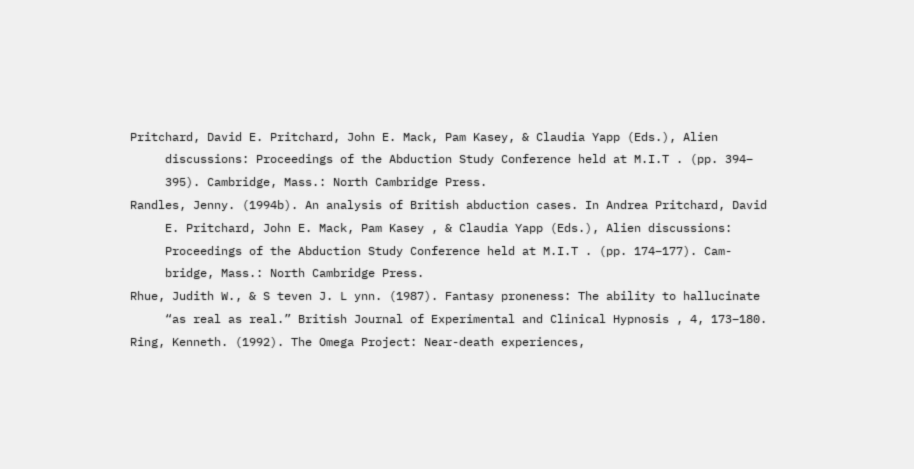Pritchard, David E. Pritchard, John E. Mack, Pam Kasey, & Claudia Yapp (Eds.), Alien
     discussions: Proceedings of the Abduction Study Conference held at M.I.T . (pp. 394–
     395). Cambridge, Mass.: North Cambridge Press.
Randles, Jenny. (1994b). An analysis of British abduction cases. In Andrea Pritchard, David
     E. Pritchard, John E. Mack, Pam Kasey , & Claudia Yapp (Eds.), Alien discussions:
     Proceedings of the Abduction Study Conference held at M.I.T . (pp. 174–177). Cam-
     bridge, Mass.: North Cambridge Press.
Rhue, Judith W., & S teven J. L ynn. (1987). Fantasy proneness: The ability to hallucinate
     “as real as real.” British Journal of Experimental and Clinical Hypnosis , 4, 173–180.
Ring, Kenneth. (1992). The Omega Project: Near-death experiences,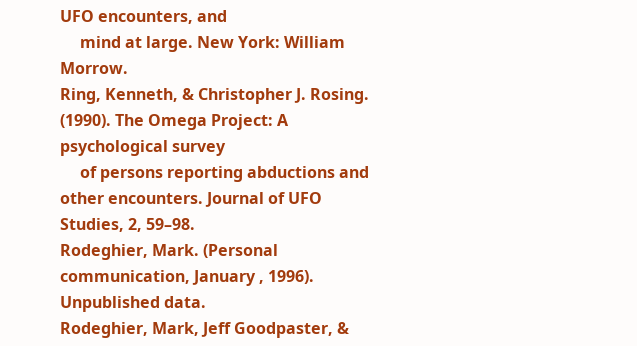UFO encounters, and
     mind at large. New York: William Morrow.
Ring, Kenneth, & Christopher J. Rosing. (1990). The Omega Project: A psychological survey
     of persons reporting abductions and other encounters. Journal of UFO Studies, 2, 59–98.
Rodeghier, Mark. (Personal communication, January , 1996). Unpublished data.
Rodeghier, Mark, Jeff Goodpaster, &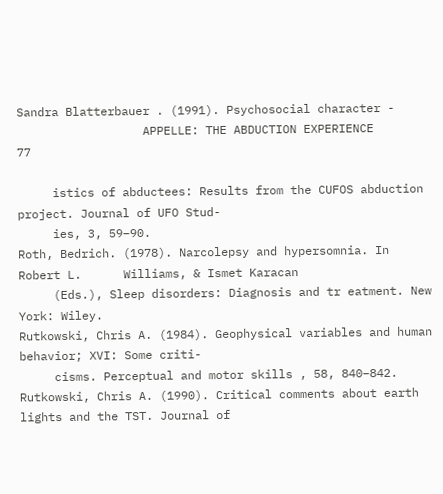Sandra Blatterbauer . (1991). Psychosocial character -
                  APPELLE: THE ABDUCTION EXPERIENCE                                        77

     istics of abductees: Results from the CUFOS abduction project. Journal of UFO Stud-
     ies, 3, 59–90.
Roth, Bedrich. (1978). Narcolepsy and hypersomnia. In Robert L.      Williams, & Ismet Karacan
     (Eds.), Sleep disorders: Diagnosis and tr eatment. New York: Wiley.
Rutkowski, Chris A. (1984). Geophysical variables and human behavior; XVI: Some criti-
     cisms. Perceptual and motor skills , 58, 840–842.
Rutkowski, Chris A. (1990). Critical comments about earth lights and the TST. Journal of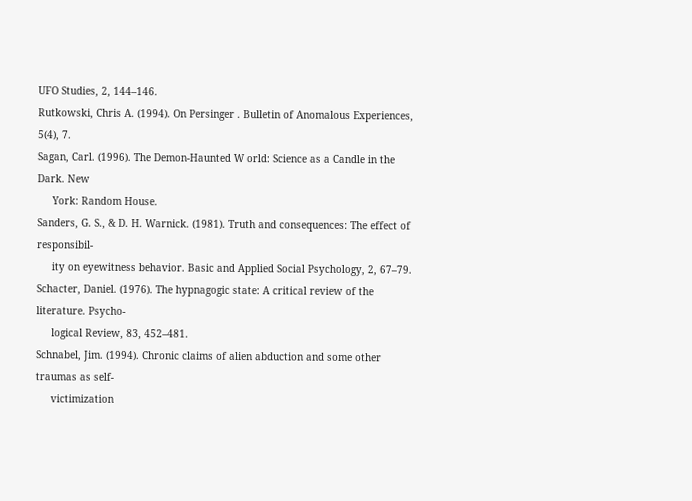UFO Studies, 2, 144–146.
Rutkowski, Chris A. (1994). On Persinger . Bulletin of Anomalous Experiences, 5(4), 7.
Sagan, Carl. (1996). The Demon-Haunted W orld: Science as a Candle in the Dark. New
     York: Random House.
Sanders, G. S., & D. H. Warnick. (1981). Truth and consequences: The effect of responsibil-
     ity on eyewitness behavior. Basic and Applied Social Psychology, 2, 67–79.
Schacter, Daniel. (1976). The hypnagogic state: A critical review of the literature. Psycho-
     logical Review, 83, 452–481.
Schnabel, Jim. (1994). Chronic claims of alien abduction and some other traumas as self-
     victimization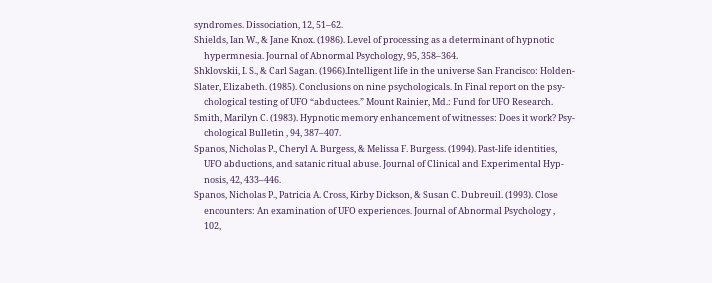syndromes. Dissociation, 12, 51–62.
Shields, Ian W., & Jane Knox. (1986). Level of processing as a determinant of hypnotic
     hypermnesia. Journal of Abnormal Psychology, 95, 358–364.
Shklovskii, I. S., & Carl Sagan. (1966).Intelligent life in the universe San Francisco: Holden-
Slater, Elizabeth. (1985). Conclusions on nine psychologicals. In Final report on the psy-
     chological testing of UFO “abductees.” Mount Rainier, Md.: Fund for UFO Research.
Smith, Marilyn C. (1983). Hypnotic memory enhancement of witnesses: Does it work? Psy-
     chological Bulletin , 94, 387–407.
Spanos, Nicholas P., Cheryl A. Burgess, & Melissa F. Burgess. (1994). Past-life identities,
     UFO abductions, and satanic ritual abuse. Journal of Clinical and Experimental Hyp-
     nosis, 42, 433–446.
Spanos, Nicholas P., Patricia A. Cross, Kirby Dickson, & Susan C. Dubreuil. (1993). Close
     encounters: An examination of UFO experiences. Journal of Abnormal Psychology ,
     102,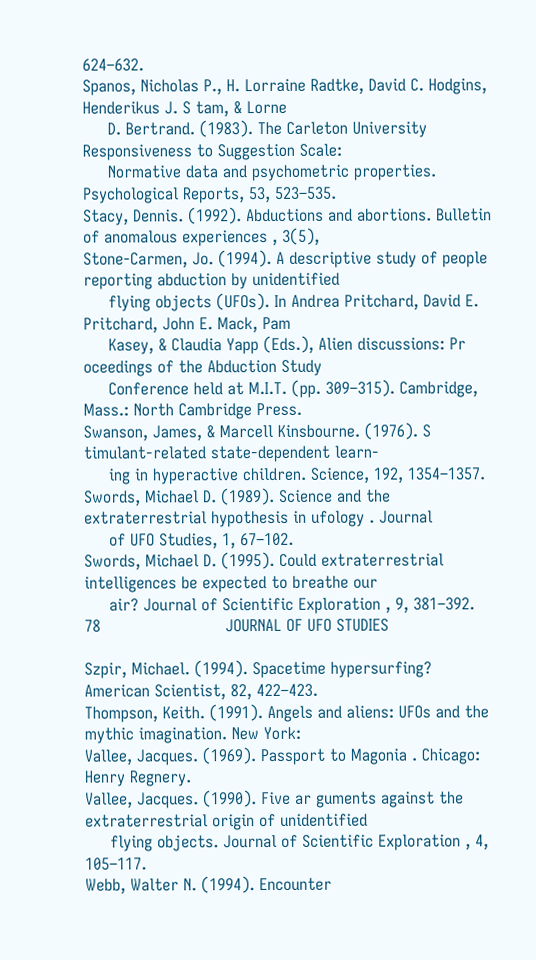624–632.
Spanos, Nicholas P., H. Lorraine Radtke, David C. Hodgins, Henderikus J. S tam, & Lorne
     D. Bertrand. (1983). The Carleton University Responsiveness to Suggestion Scale:
     Normative data and psychometric properties. Psychological Reports, 53, 523–535.
Stacy, Dennis. (1992). Abductions and abortions. Bulletin of anomalous experiences , 3(5),
Stone-Carmen, Jo. (1994). A descriptive study of people reporting abduction by unidentified
     flying objects (UFOs). In Andrea Pritchard, David E. Pritchard, John E. Mack, Pam
     Kasey, & Claudia Yapp (Eds.), Alien discussions: Pr oceedings of the Abduction Study
     Conference held at M.I.T. (pp. 309–315). Cambridge, Mass.: North Cambridge Press.
Swanson, James, & Marcell Kinsbourne. (1976). S timulant-related state-dependent learn-
     ing in hyperactive children. Science, 192, 1354–1357.
Swords, Michael D. (1989). Science and the extraterrestrial hypothesis in ufology . Journal
     of UFO Studies, 1, 67–102.
Swords, Michael D. (1995). Could extraterrestrial intelligences be expected to breathe our
     air? Journal of Scientific Exploration , 9, 381–392.
78                         JOURNAL OF UFO STUDIES

Szpir, Michael. (1994). Spacetime hypersurfing? American Scientist, 82, 422–423.
Thompson, Keith. (1991). Angels and aliens: UFOs and the mythic imagination. New York:
Vallee, Jacques. (1969). Passport to Magonia . Chicago: Henry Regnery.
Vallee, Jacques. (1990). Five ar guments against the extraterrestrial origin of unidentified
     flying objects. Journal of Scientific Exploration , 4, 105–117.
Webb, Walter N. (1994). Encounter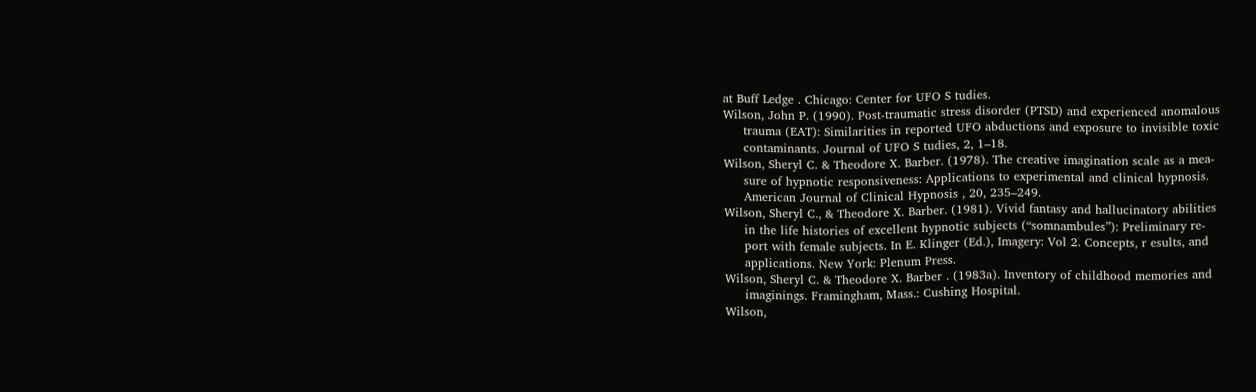at Buff Ledge . Chicago: Center for UFO S tudies.
Wilson, John P. (1990). Post-traumatic stress disorder (PTSD) and experienced anomalous
     trauma (EAT): Similarities in reported UFO abductions and exposure to invisible toxic
     contaminants. Journal of UFO S tudies, 2, 1–18.
Wilson, Sheryl C. & Theodore X. Barber. (1978). The creative imagination scale as a mea-
     sure of hypnotic responsiveness: Applications to experimental and clinical hypnosis.
     American Journal of Clinical Hypnosis , 20, 235–249.
Wilson, Sheryl C., & Theodore X. Barber. (1981). Vivid fantasy and hallucinatory abilities
     in the life histories of excellent hypnotic subjects (“somnambules”): Preliminary re-
     port with female subjects. In E. Klinger (Ed.), Imagery: Vol 2. Concepts, r esults, and
     applications. New York: Plenum Press.
Wilson, Sheryl C. & Theodore X. Barber . (1983a). Inventory of childhood memories and
     imaginings. Framingham, Mass.: Cushing Hospital.
Wilson,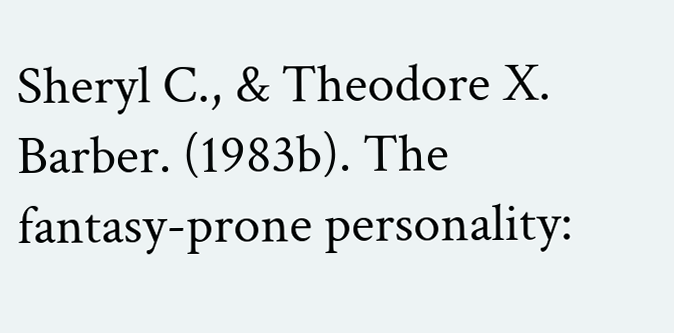Sheryl C., & Theodore X. Barber. (1983b). The fantasy-prone personality: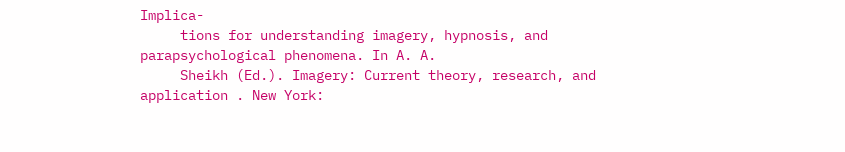Implica-
     tions for understanding imagery, hypnosis, and parapsychological phenomena. In A. A.
     Sheikh (Ed.). Imagery: Current theory, research, and application . New York: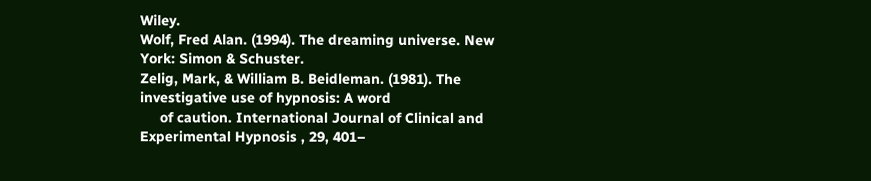Wiley.
Wolf, Fred Alan. (1994). The dreaming universe. New York: Simon & Schuster.
Zelig, Mark, & William B. Beidleman. (1981). The investigative use of hypnosis: A word
     of caution. International Journal of Clinical and Experimental Hypnosis , 29, 401–